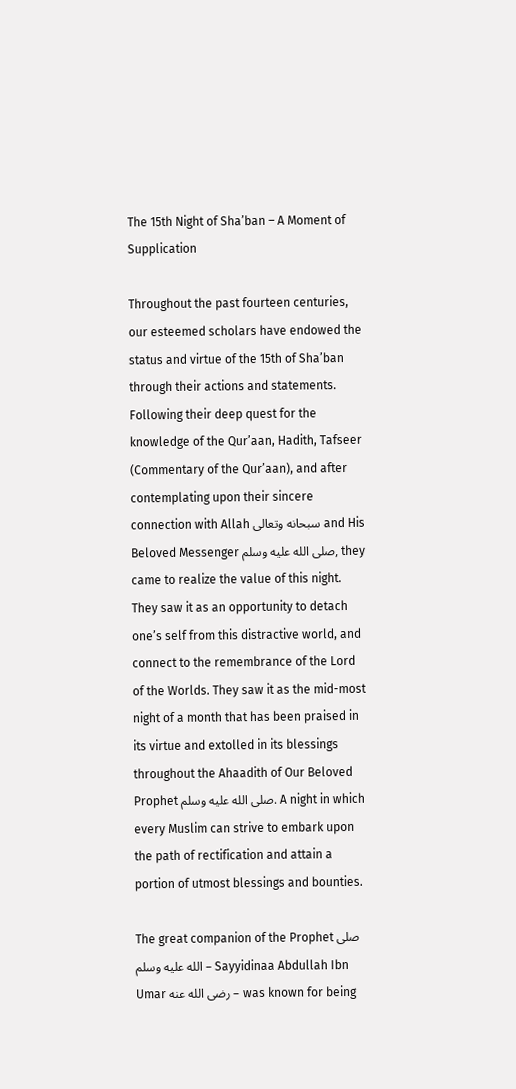The 15th Night of Sha’ban – A Moment of Supplication

Throughout the past fourteen centuries, our esteemed scholars have endowed the status and virtue of the 15th of Sha’ban through their actions and statements. Following their deep quest for the knowledge of the Qur’aan, Hadith, Tafseer (Commentary of the Qur’aan), and after contemplating upon their sincere connection with Allah سبحانه وتعالی and His Beloved Messenger صلى الله عليه وسلم, they came to realize the value of this night. They saw it as an opportunity to detach one’s self from this distractive world, and connect to the remembrance of the Lord of the Worlds. They saw it as the mid-most night of a month that has been praised in its virtue and extolled in its blessings throughout the Ahaadith of Our Beloved Prophet صلى الله عليه وسلم. A night in which every Muslim can strive to embark upon the path of rectification and attain a portion of utmost blessings and bounties.

The great companion of the Prophet صلى الله عليه وسلم – Sayyidinaa Abdullah Ibn Umar رضی الله عنه – was known for being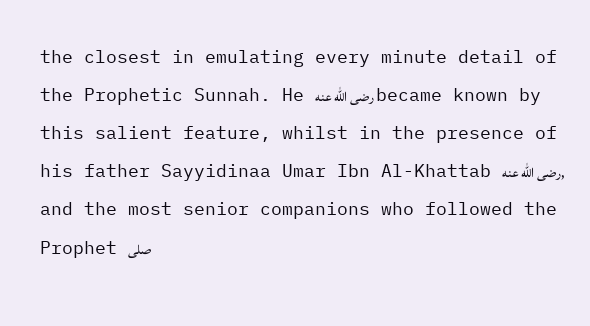the closest in emulating every minute detail of the Prophetic Sunnah. He رضی الله عنه became known by this salient feature, whilst in the presence of his father Sayyidinaa Umar Ibn Al-Khattab رضی الله عنه, and the most senior companions who followed the Prophet صلى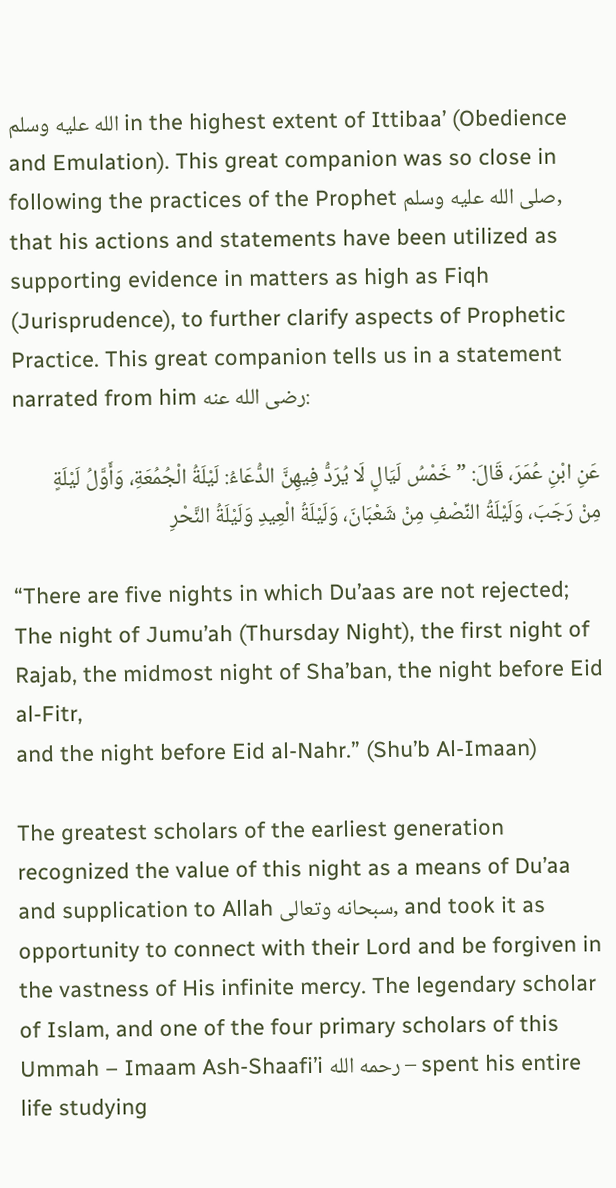الله عليه وسلم in the highest extent of Ittibaa’ (Obedience and Emulation). This great companion was so close in following the practices of the Prophet صلى الله عليه وسلم, that his actions and statements have been utilized as supporting evidence in matters as high as Fiqh (Jurisprudence), to further clarify aspects of Prophetic Practice. This great companion tells us in a statement narrated from him رضی الله عنه:

عَنِ ابْنِ عُمَرَ، قَالَ: ” خَمْسُ لَيَالٍ لَا يُرَدُّ فِيهِنَّ الدُّعَاءُ: لَيْلَةُ الْجُمُعَةِ، وَأَوَّلُ لَيْلَةٍ مِنْ رَجَبَ، وَلَيْلَةُ النِّصْفِ مِنْ شَعْبَانَ، وَلَيْلَةُ الْعِيدِ وَلَيْلَةُ النَّحْرِ

“There are five nights in which Du’aas are not rejected; The night of Jumu’ah (Thursday Night), the first night of Rajab, the midmost night of Sha’ban, the night before Eid al-Fitr,
and the night before Eid al-Nahr.” (Shu’b Al-Imaan)

The greatest scholars of the earliest generation recognized the value of this night as a means of Du’aa and supplication to Allah سبحانه وتعالی, and took it as opportunity to connect with their Lord and be forgiven in the vastness of His infinite mercy. The legendary scholar of Islam, and one of the four primary scholars of this Ummah – Imaam Ash-Shaafi’i رحمه الله – spent his entire life studying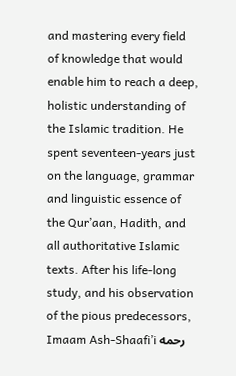and mastering every field of knowledge that would enable him to reach a deep, holistic understanding of the Islamic tradition. He spent seventeen-years just on the language, grammar and linguistic essence of the Qur’aan, Hadith, and all authoritative Islamic texts. After his life-long study, and his observation of the pious predecessors, Imaam Ash-Shaafi’i رحمه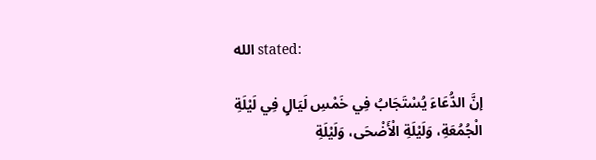الله stated:

إنَّ الدُّعَاءَ يُسْتَجَابُ فِي خَمْسِ لَيَالٍ فِي لَيْلَةِ الْجُمُعَةِ، وَلَيْلَةِ الْأَضْحَى، وَلَيْلَةِ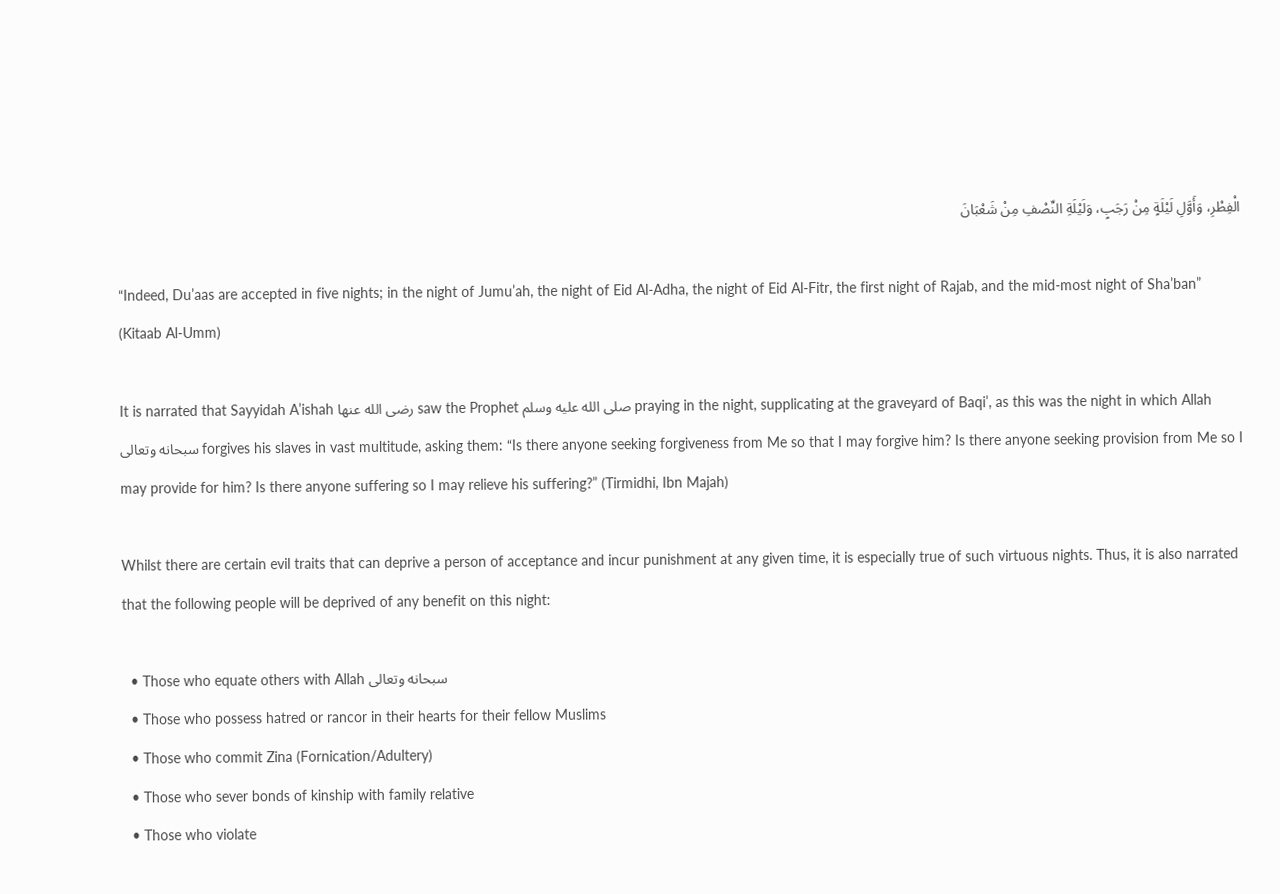الْفِطْرِ، وَأَوَّلِ لَيْلَةٍ مِنْ رَجَبٍ، وَلَيْلَةِ النِّصْفِ مِنْ شَعْبَانَ

“Indeed, Du’aas are accepted in five nights; in the night of Jumu’ah, the night of Eid Al-Adha, the night of Eid Al-Fitr, the first night of Rajab, and the mid-most night of Sha’ban”
(Kitaab Al-Umm)

It is narrated that Sayyidah A’ishah رضی الله عنها saw the Prophet صلى الله عليه وسلم praying in the night, supplicating at the graveyard of Baqi’, as this was the night in which Allah سبحانه وتعالی forgives his slaves in vast multitude, asking them: “Is there anyone seeking forgiveness from Me so that I may forgive him? Is there anyone seeking provision from Me so I may provide for him? Is there anyone suffering so I may relieve his suffering?” (Tirmidhi, Ibn Majah)

Whilst there are certain evil traits that can deprive a person of acceptance and incur punishment at any given time, it is especially true of such virtuous nights. Thus, it is also narrated that the following people will be deprived of any benefit on this night:

  • Those who equate others with Allah سبحانه وتعالی
  • Those who possess hatred or rancor in their hearts for their fellow Muslims
  • Those who commit Zina (Fornication/Adultery)
  • Those who sever bonds of kinship with family relative
  • Those who violate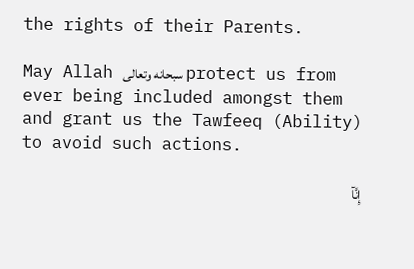the rights of their Parents.

May Allah سبحانه وتعالی protect us from ever being included amongst them and grant us the Tawfeeq (Ability) to avoid such actions.

إِنَّآ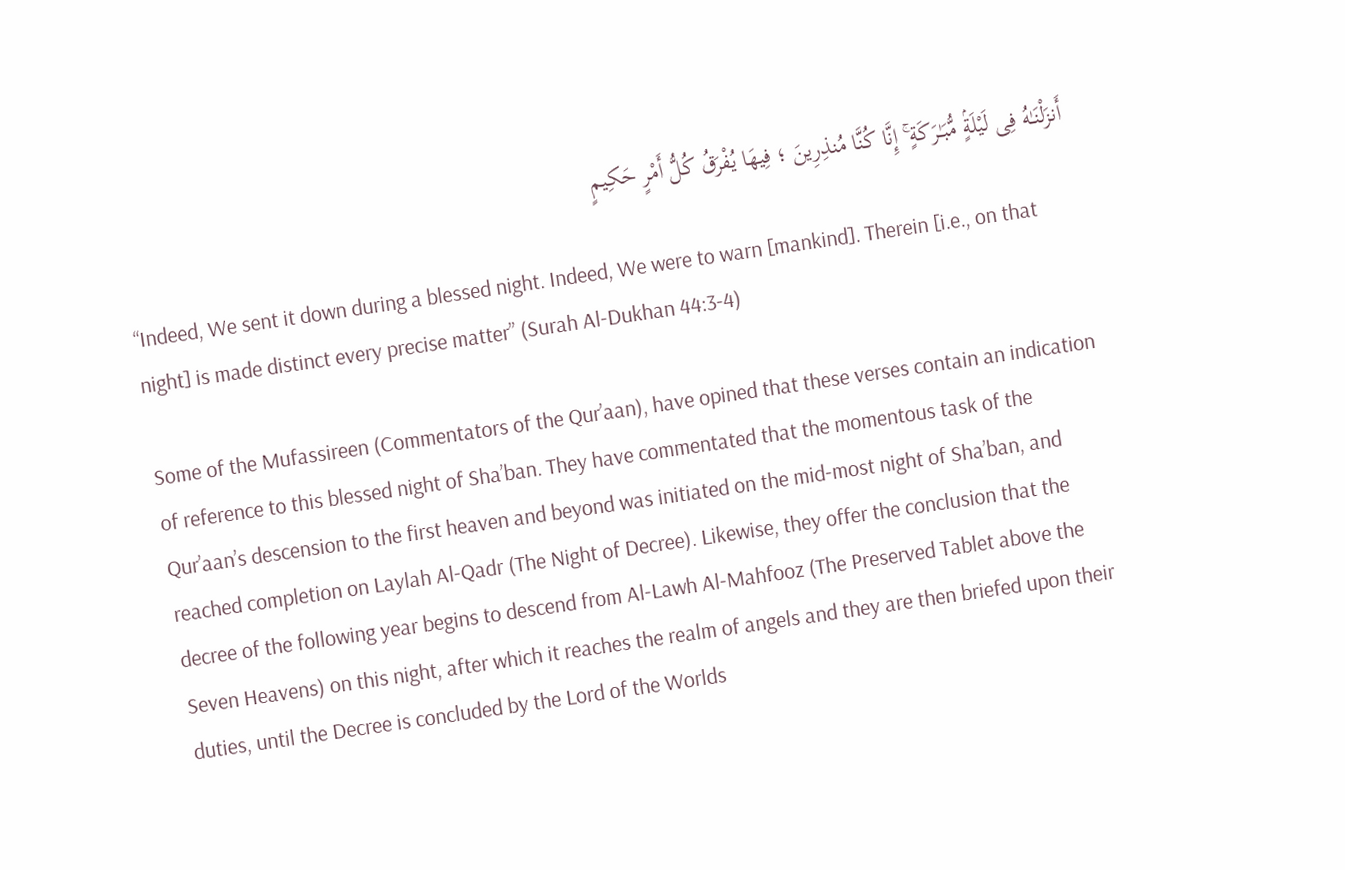أَنزَلْنَـٰهُ فِى لَيْلَةٍۢ مُّبَـٰرَكَةٍ ۚ إِنَّا كُنَّا مُنذِرِينَ ؛ فِيهَا يُفْرَقُ كُلُّ أَمْرٍ حَكِيمٍ

“Indeed, We sent it down during a blessed night. Indeed, We were to warn [mankind]. Therein [i.e., on that night] is made distinct every precise matter” (Surah Al-Dukhan 44:3-4)

Some of the Mufassireen (Commentators of the Qur’aan), have opined that these verses contain an indication of reference to this blessed night of Sha’ban. They have commentated that the momentous task of the Qur’aan’s descension to the first heaven and beyond was initiated on the mid-most night of Sha’ban, and reached completion on Laylah Al-Qadr (The Night of Decree). Likewise, they offer the conclusion that the decree of the following year begins to descend from Al-Lawh Al-Mahfooz (The Preserved Tablet above the Seven Heavens) on this night, after which it reaches the realm of angels and they are then briefed upon their duties, until the Decree is concluded by the Lord of the Worlds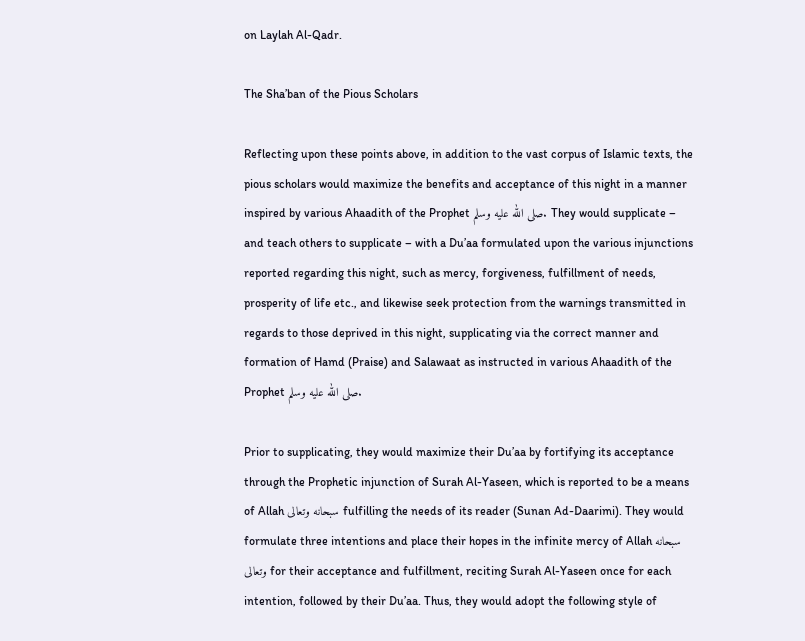on Laylah Al-Qadr.

The Sha’ban of the Pious Scholars

Reflecting upon these points above, in addition to the vast corpus of Islamic texts, the pious scholars would maximize the benefits and acceptance of this night in a manner inspired by various Ahaadith of the Prophet صلى الله عليه وسلم. They would supplicate – and teach others to supplicate – with a Du’aa formulated upon the various injunctions reported regarding this night, such as mercy, forgiveness, fulfillment of needs, prosperity of life etc., and likewise seek protection from the warnings transmitted in regards to those deprived in this night, supplicating via the correct manner and formation of Hamd (Praise) and Salawaat as instructed in various Ahaadith of the Prophet صلى الله عليه وسلم.

Prior to supplicating, they would maximize their Du’aa by fortifying its acceptance through the Prophetic injunction of Surah Al-Yaseen, which is reported to be a means of Allah سبحانه وتعالی fulfilling the needs of its reader (Sunan Ad-Daarimi). They would formulate three intentions and place their hopes in the infinite mercy of Allah سبحانه وتعالی for their acceptance and fulfillment, reciting Surah Al-Yaseen once for each intention, followed by their Du’aa. Thus, they would adopt the following style of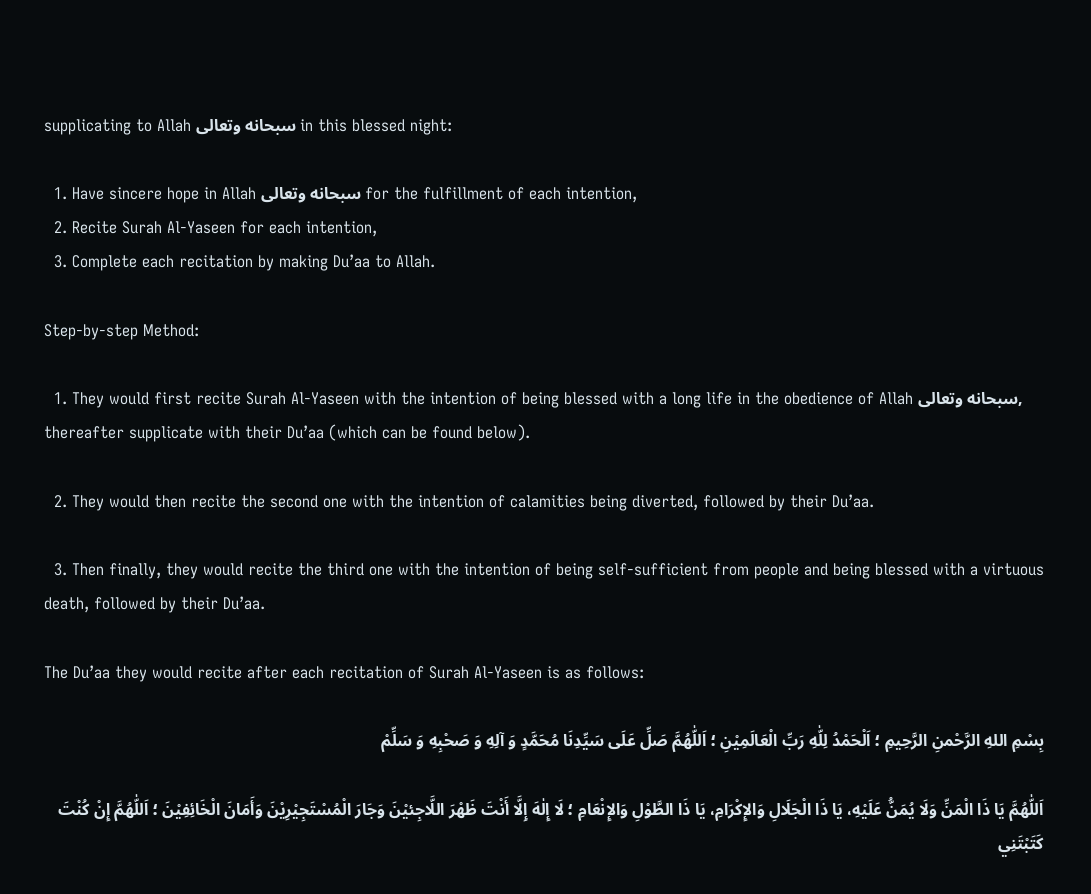supplicating to Allah سبحانه وتعالی in this blessed night:

  1. Have sincere hope in Allah سبحانه وتعالی for the fulfillment of each intention,
  2. Recite Surah Al-Yaseen for each intention,
  3. Complete each recitation by making Du’aa to Allah.

Step-by-step Method:

  1. They would first recite Surah Al-Yaseen with the intention of being blessed with a long life in the obedience of Allah سبحانه وتعالی, thereafter supplicate with their Du’aa (which can be found below).

  2. They would then recite the second one with the intention of calamities being diverted, followed by their Du’aa.

  3. Then finally, they would recite the third one with the intention of being self-sufficient from people and being blessed with a virtuous death, followed by their Du’aa.

The Du’aa they would recite after each recitation of Surah Al-Yaseen is as follows:

بِسْمِ اللهِ الرَّحْمنِ الرَّحِيمِ ؛ اَلْحَمْدُ لِلّٰهِ رَبِّ الْعَالَمِيْنِ ؛ اَللّٰهُمَّ صَلِّ عَلَى سَيِّدِنَا مُحَمَّدٍ وَ آلِهِ وَ صَحْبِهِ وَ سَلِّمْ

اَللّٰهُمَّ يَا ذَا الْمَنِّ وَلَا يُمَنُّ عَلَيْهِ، يَا ذَا الْجَلَالِ وَالإِكْرَامِ، يَا ذَا الطَّوْلِ وَالإِنْعَامِ ؛ لَا إِلٰهَ إِلَّا أَنْتَ ظَهْرَ اللَّاجِئيْنَ وَجَارَ الْمُسْتَجِيْرِيْنَ وَأَمَانَ الْخَائِفِيْنَ ؛ اَللّٰهُمَّ إِنْ كُنْتَ كَتَبْتَنِي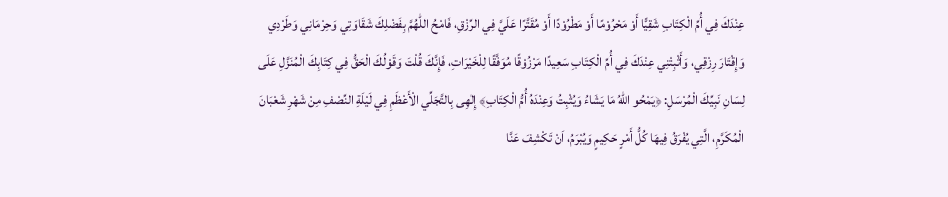عِنْدَكَ فِي أُمِّ الْكِتَابِ شَقِيًّا أَوْ مَحْرُوْمًا أَوْ مَطْرُوْدًا أَوْ مُقَتَّرًا عَلَيَّ فِي الرِّزْقِ، فَامْحُ اللّٰهُمَّ بِفَضْلِكَ شَقَاوَتِي وَحِرْمَانِي وَطَرْدِي وَإِقْتَارَ رِزْقِي، وَأَثْبِتْنِي عِنْدَكَ فِي أُمِّ الْكِتَابِ سَعِيدًا مَرْزُوْقًا مُوَفَّقًا لِلْخَيْرَاتِ، فَإِنَّكَ قُلْتَ وَقَوْلُكَ الْحَقُّ فِي كِتَابِكَ الْمُنَزَّلِ عَلَى لِسَانِ نَبِيِّكَ الْمُرْسَلِ: ﴿يَمْحُو اللهُ مَا يَشَاءُ وَيُثْبِتُ وَعِنْدَهُ أُمُّ الْكِتَابِ﴾ إِلٰهِی بِالتَّجَلِّي الْأَعْظَمِ فِي لَيْلَةِ النِّصْفِ مِنْ شَهْرِ شَعْبَانَ الْمُكَرَّمِ، الَّتِي يُفْرَقُ فِيهَا كُلُّ أَمْرٍ حَكِيمٍ وَيُبْرَمُ، اَنْ تَكْشِفَ عَنَّا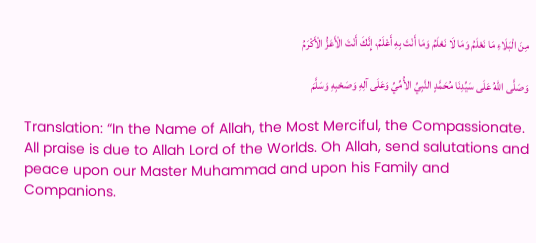مِنَ الْبَلَاءِ مَا نَعْلَمُ وَمَا لَا نَعْلَمُ وَمَا أَنْتَ بِهِ أَعْلَمُ، إِنَّكَ أَنْتَ الْأَعَزُّ الْأَكْرَمُ

وَصَلَّى اللهُ عَلَى سَيِّدِنَا مُحَمَّدٍ النَّبِيِّ الأُمِّيِّ وَعَلَى آلِهِ وَصَحْبِهِ وَسَلَّمَ

Translation: “In the Name of Allah, the Most Merciful, the Compassionate. All praise is due to Allah Lord of the Worlds. Oh Allah, send salutations and peace upon our Master Muhammad and upon his Family and Companions.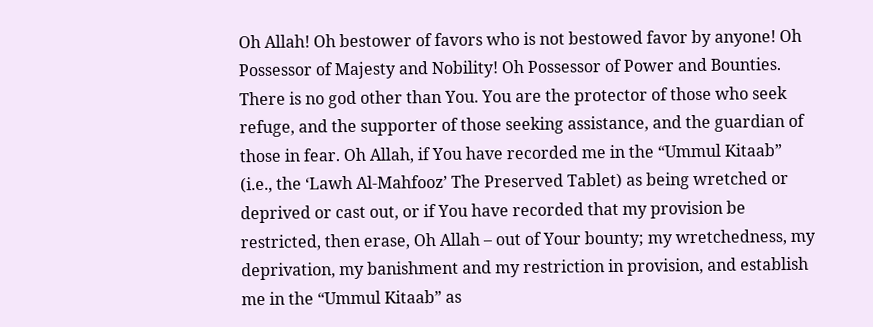Oh Allah! Oh bestower of favors who is not bestowed favor by anyone! Oh Possessor of Majesty and Nobility! Oh Possessor of Power and Bounties. There is no god other than You. You are the protector of those who seek refuge, and the supporter of those seeking assistance, and the guardian of those in fear. Oh Allah, if You have recorded me in the “Ummul Kitaab” (i.e., the ‘Lawh Al-Mahfooz’ The Preserved Tablet) as being wretched or deprived or cast out, or if You have recorded that my provision be restricted, then erase, Oh Allah – out of Your bounty; my wretchedness, my deprivation, my banishment and my restriction in provision, and establish me in the “Ummul Kitaab” as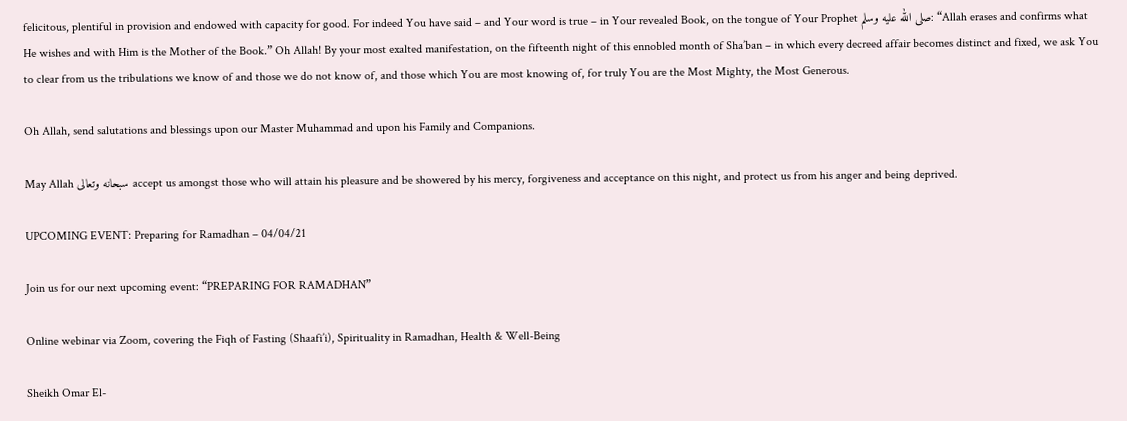felicitous, plentiful in provision and endowed with capacity for good. For indeed You have said – and Your word is true – in Your revealed Book, on the tongue of Your Prophet صلى الله عليه وسلم: “Allah erases and confirms what He wishes and with Him is the Mother of the Book.” Oh Allah! By your most exalted manifestation, on the fifteenth night of this ennobled month of Sha’ban – in which every decreed affair becomes distinct and fixed, we ask You to clear from us the tribulations we know of and those we do not know of, and those which You are most knowing of, for truly You are the Most Mighty, the Most Generous.

Oh Allah, send salutations and blessings upon our Master Muhammad and upon his Family and Companions.

May Allah سبحانه وتعالی accept us amongst those who will attain his pleasure and be showered by his mercy, forgiveness and acceptance on this night, and protect us from his anger and being deprived.

UPCOMING EVENT: Preparing for Ramadhan – 04/04/21

Join us for our next upcoming event: “PREPARING FOR RAMADHAN”

Online webinar via Zoom, covering the Fiqh of Fasting (Shaafi’i), Spirituality in Ramadhan, Health & Well-Being

Sheikh Omar El-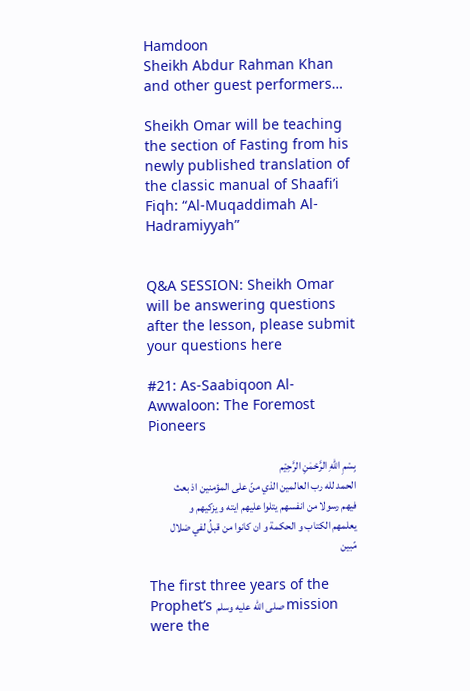Hamdoon
Sheikh Abdur Rahman Khan
and other guest performers…

Sheikh Omar will be teaching the section of Fasting from his newly published translation of the classic manual of Shaafi’i Fiqh: “Al-Muqaddimah Al-Hadramiyyah”


Q&A SESSION: Sheikh Omar will be answering questions after the lesson, please submit your questions here

#21: As-Saabiqoon Al-Awwaloon: The Foremost Pioneers

بِسْمِ اللّٰهِ الرَّحْمٰنِ الرَّحِيْم
الحمد لله رب العالمين الذي منّ علی المؤمنين اذ بعث فيهم رسولا من انفسهم يتلوا عليهم ايته و يزكيهم و يعلمهم الكتاب و الحكمة و ان كانوا من قبلُ لفي ضلال مّبين

The first three years of the Prophet’s صلى الله عليه وسلم mission were the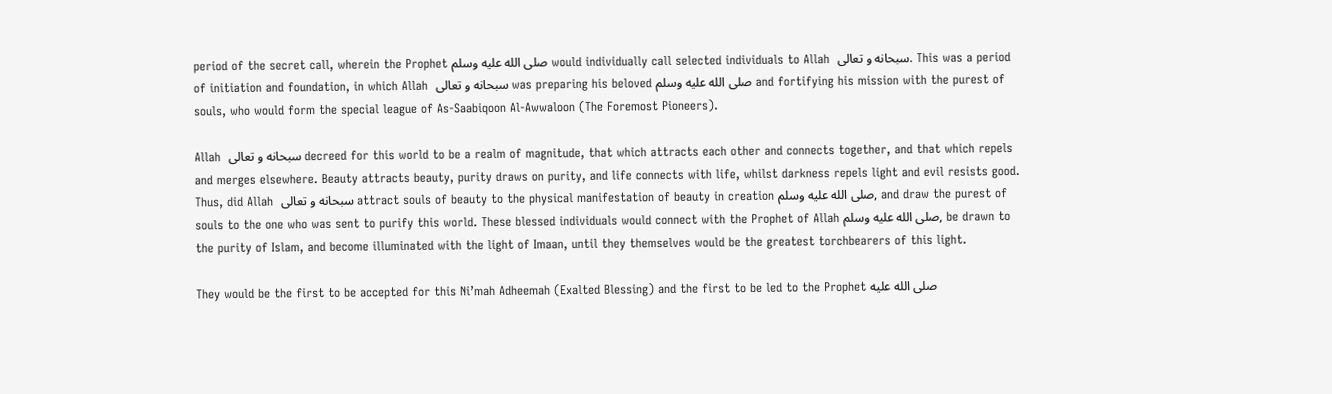period of the secret call, wherein the Prophet صلى الله عليه وسلم would individually call selected individuals to Allah  سبحانه و تعالی. This was a period of initiation and foundation, in which Allah  سبحانه و تعالی was preparing his beloved صلى الله عليه وسلم and fortifying his mission with the purest of souls, who would form the special league of As-Saabiqoon Al-Awwaloon (The Foremost Pioneers).

Allah  سبحانه و تعالی decreed for this world to be a realm of magnitude, that which attracts each other and connects together, and that which repels and merges elsewhere. Beauty attracts beauty, purity draws on purity, and life connects with life, whilst darkness repels light and evil resists good. Thus, did Allah  سبحانه و تعالی attract souls of beauty to the physical manifestation of beauty in creation صلى الله عليه وسلم, and draw the purest of souls to the one who was sent to purify this world. These blessed individuals would connect with the Prophet of Allah صلى الله عليه وسلم, be drawn to the purity of Islam, and become illuminated with the light of Imaan, until they themselves would be the greatest torchbearers of this light.

They would be the first to be accepted for this Ni’mah Adheemah (Exalted Blessing) and the first to be led to the Prophet صلى الله عليه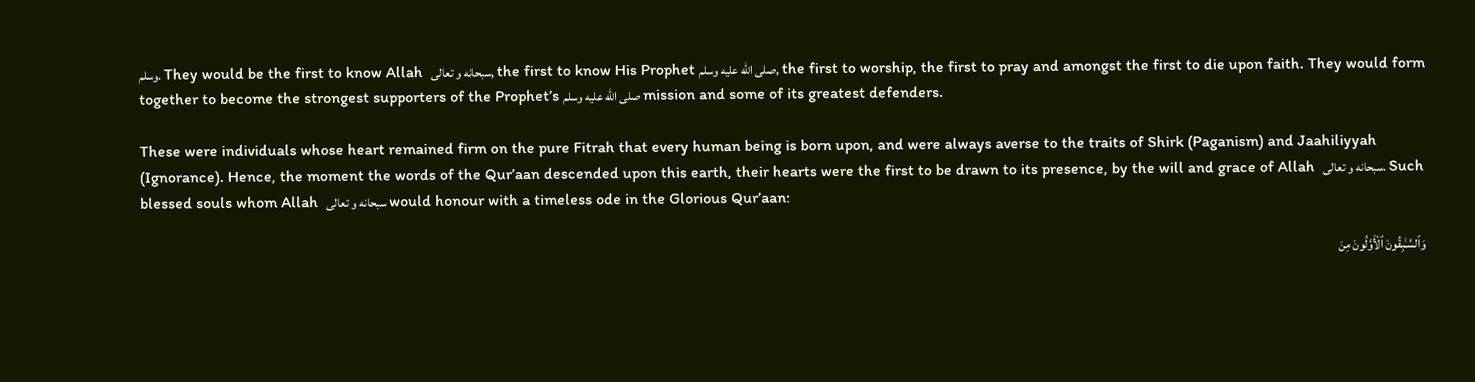وسلم. They would be the first to know Allah  سبحانه و تعالی, the first to know His Prophet صلى الله عليه وسلم, the first to worship, the first to pray and amongst the first to die upon faith. They would form together to become the strongest supporters of the Prophet’s صلى الله عليه وسلم mission and some of its greatest defenders.

These were individuals whose heart remained firm on the pure Fitrah that every human being is born upon, and were always averse to the traits of Shirk (Paganism) and Jaahiliyyah (Ignorance). Hence, the moment the words of the Qur’aan descended upon this earth, their hearts were the first to be drawn to its presence, by the will and grace of Allah  سبحانه و تعالی. Such blessed souls whom Allah  سبحانه و تعالی would honour with a timeless ode in the Glorious Qur’aan:

وَٱلسَّـٰبِقُونَ ٱلْأَوَّلُونَ مِنَ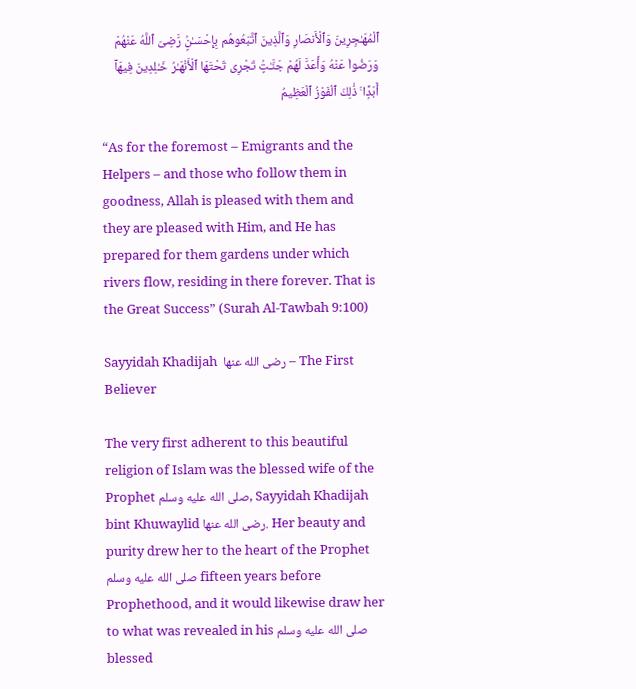ٱلْمُهَـٰجِرِينَ وَٱلْأَنصَارِ وَٱلَّذِينَ ٱتَّبَعُوهُم بِإِحْسَـٰنٍۢ رَّضِىَ ٱللَّهُ عَنْهُمْ وَرَضُوا۟ عَنْهُ وَأَعَدَّ لَهُمْ جَنَّـٰتٍۢ تَجْرِى تَحْتَهَا ٱلْأَنْهَـٰرُ خَـٰلِدِينَ فِيهَآ أَبَدًۭا ۚ ذَٰلِكَ ٱلْفَوْزُ ٱلْعَظِيمُ

“As for the foremost – Emigrants and the Helpers – and those who follow them in goodness, Allah is pleased with them and they are pleased with Him, and He has prepared for them gardens under which rivers flow, residing in there forever. That is the Great Success” (Surah Al-Tawbah 9:100)

Sayyidah Khadijah  رضی الله عنها – The First Believer

The very first adherent to this beautiful religion of Islam was the blessed wife of the Prophet صلى الله عليه وسلم, Sayyidah Khadijah bint Khuwaylid رضی الله عنها. Her beauty and purity drew her to the heart of the Prophet صلى الله عليه وسلم fifteen years before Prophethood, and it would likewise draw her to what was revealed in his صلى الله عليه وسلم blessed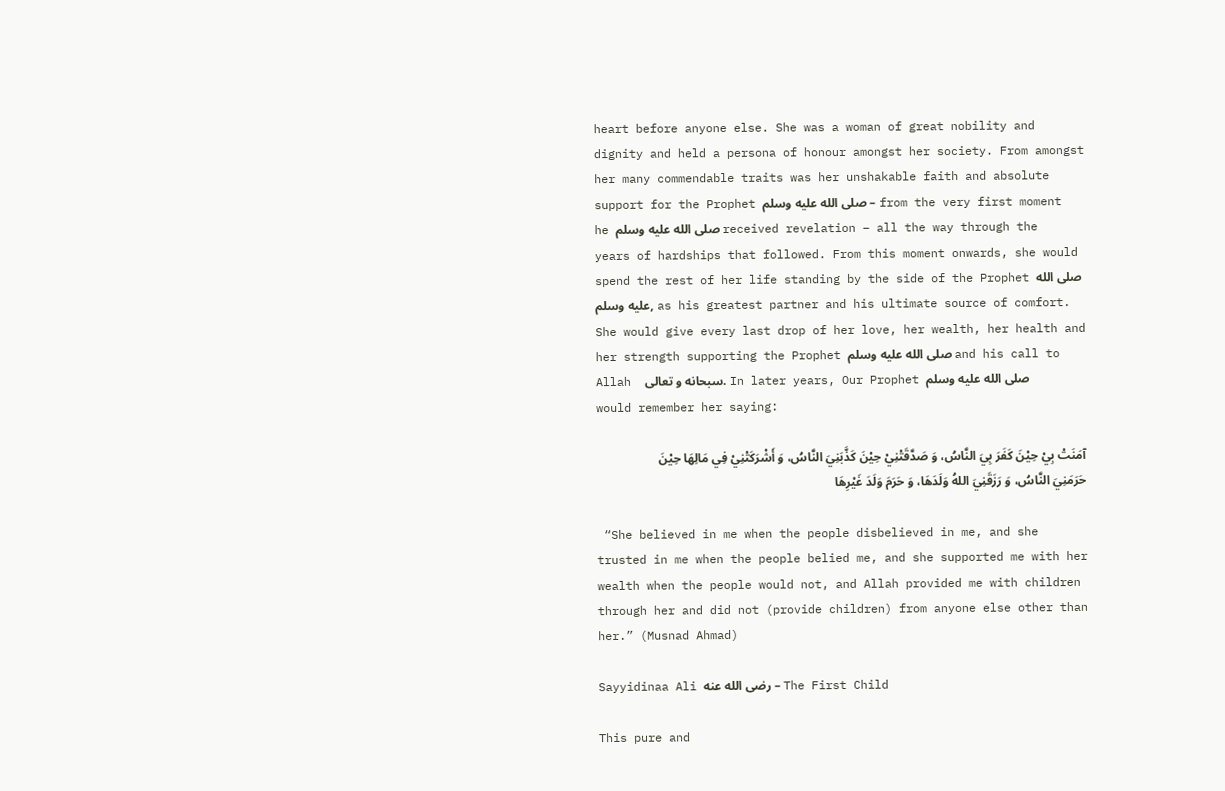heart before anyone else. She was a woman of great nobility and dignity and held a persona of honour amongst her society. From amongst her many commendable traits was her unshakable faith and absolute support for the Prophet صلى الله عليه وسلم – from the very first moment he صلى الله عليه وسلم received revelation – all the way through the years of hardships that followed. From this moment onwards, she would spend the rest of her life standing by the side of the Prophet صلى الله عليه وسلم, as his greatest partner and his ultimate source of comfort. She would give every last drop of her love, her wealth, her health and her strength supporting the Prophet صلى الله عليه وسلم and his call to Allah  سبحانه و تعالی. In later years, Our Prophet صلى الله عليه وسلم would remember her saying:

آمَنَتْ بِيْ حِيْنَ كَفَرَ بِيَ النَّاسُ، وَ صَدَّقَتْنِيْ حِيْنَ كَذَّبَنِيَ النَّاسُ، وَ أَشْرَكَتْنِيْ فِي مَالِهَا حِيْنَ حَرَمَنِيَ النَّاسُ، وَ رَزَقَنِيَ اللهُ وَلَدَهَا، وَ حَرَمَ وَلَدَ غَيْرِهَا

 “She believed in me when the people disbelieved in me, and she trusted in me when the people belied me, and she supported me with her wealth when the people would not, and Allah provided me with children through her and did not (provide children) from anyone else other than her.” (Musnad Ahmad)

Sayyidinaa Ali رضی الله عنه – The First Child

This pure and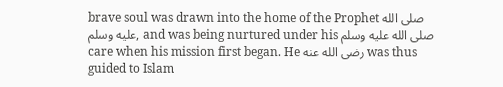brave soul was drawn into the home of the Prophet صلى الله عليه وسلم, and was being nurtured under his صلى الله عليه وسلم care when his mission first began. He رضی الله عنه was thus guided to Islam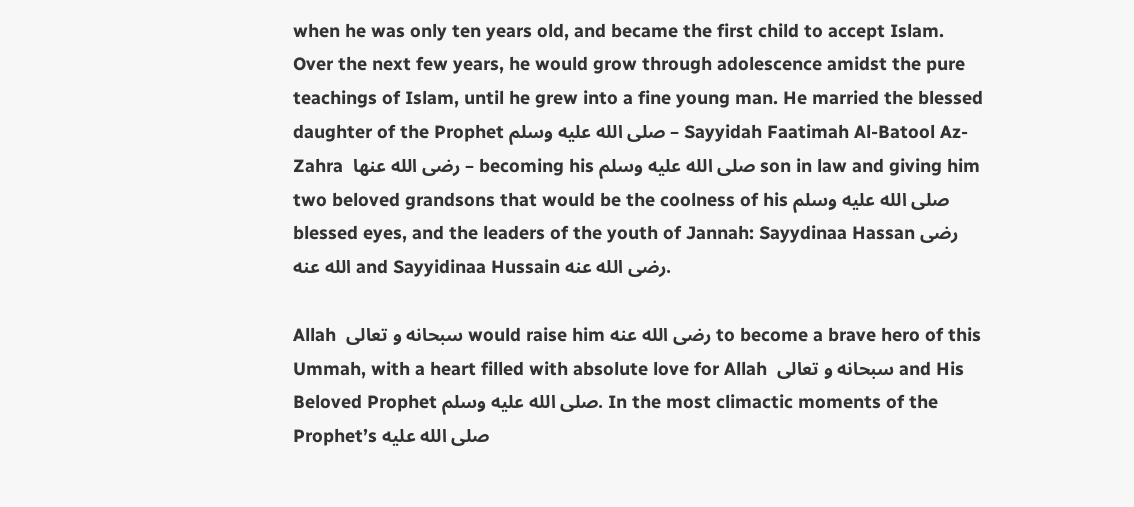when he was only ten years old, and became the first child to accept Islam. Over the next few years, he would grow through adolescence amidst the pure teachings of Islam, until he grew into a fine young man. He married the blessed daughter of the Prophet صلى الله عليه وسلم – Sayyidah Faatimah Al-Batool Az-Zahra  رضی الله عنها – becoming his صلى الله عليه وسلم son in law and giving him two beloved grandsons that would be the coolness of his صلى الله عليه وسلم blessed eyes, and the leaders of the youth of Jannah: Sayydinaa Hassan رضی الله عنه and Sayyidinaa Hussain رضی الله عنه.

Allah  سبحانه و تعالی would raise him رضی الله عنه to become a brave hero of this Ummah, with a heart filled with absolute love for Allah  سبحانه و تعالی and His Beloved Prophet صلى الله عليه وسلم. In the most climactic moments of the Prophet’s صلى الله عليه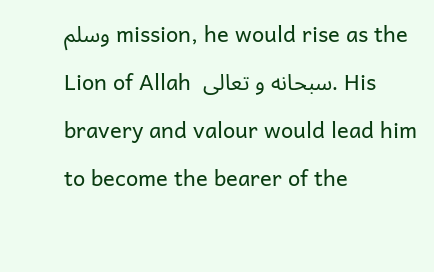وسلم mission, he would rise as the Lion of Allah  سبحانه و تعالی. His bravery and valour would lead him to become the bearer of the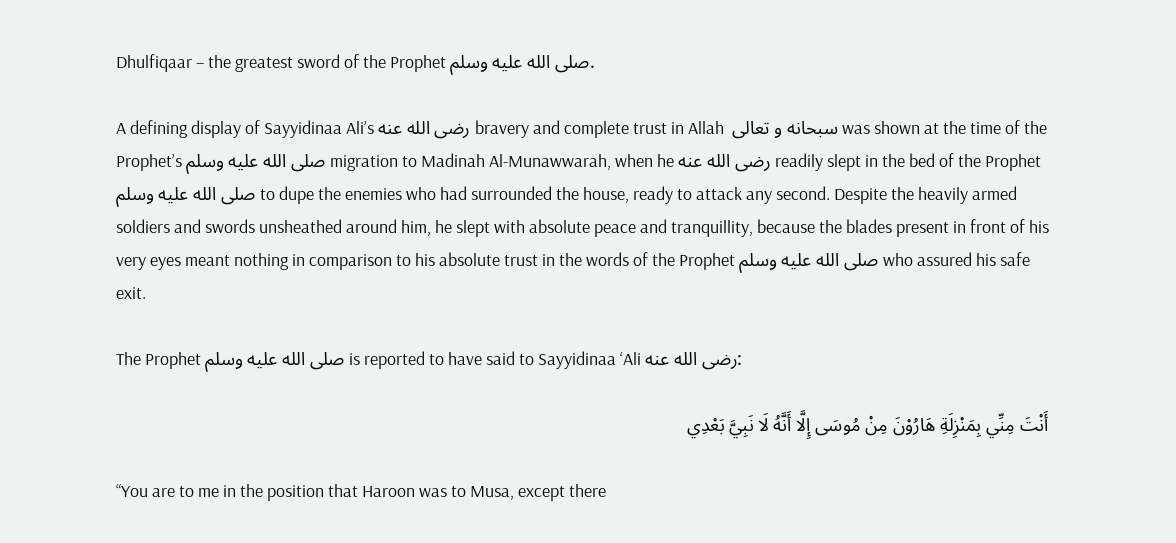Dhulfiqaar – the greatest sword of the Prophet صلى الله عليه وسلم.

A defining display of Sayyidinaa Ali’s رضی الله عنه bravery and complete trust in Allah  سبحانه و تعالی was shown at the time of the Prophet’s صلى الله عليه وسلم migration to Madinah Al-Munawwarah, when he رضی الله عنه readily slept in the bed of the Prophet صلى الله عليه وسلم to dupe the enemies who had surrounded the house, ready to attack any second. Despite the heavily armed soldiers and swords unsheathed around him, he slept with absolute peace and tranquillity, because the blades present in front of his very eyes meant nothing in comparison to his absolute trust in the words of the Prophet صلى الله عليه وسلم who assured his safe exit.

The Prophet صلى الله عليه وسلم is reported to have said to Sayyidinaa ‘Ali رضی الله عنه:

أَنْتَ مِنِّي بِمَنْزِلَةِ هَارُوْنَ مِنْ مُوسَى إِلَّا أَنَّهُ لَا نَبِيَّ بَعْدِي

“You are to me in the position that Haroon was to Musa, except there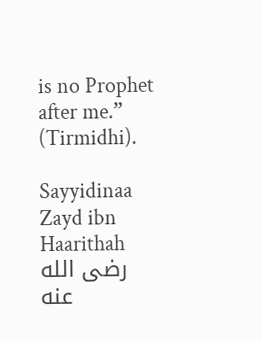is no Prophet after me.” (Tirmidhi).

Sayyidinaa Zayd ibn Haarithah رضی الله عنه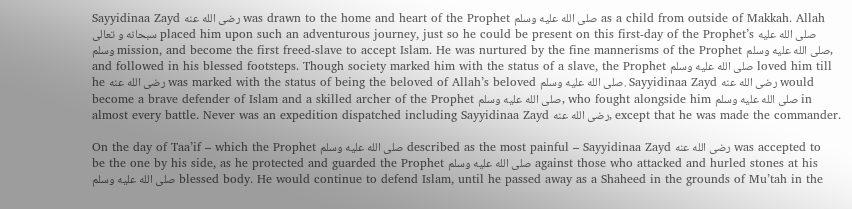Sayyidinaa Zayd رضی الله عنه was drawn to the home and heart of the Prophet صلى الله عليه وسلم as a child from outside of Makkah. Allah  سبحانه و تعالی placed him upon such an adventurous journey, just so he could be present on this first-day of the Prophet’s صلى الله عليه وسلم mission, and become the first freed-slave to accept Islam. He was nurtured by the fine mannerisms of the Prophet صلى الله عليه وسلم, and followed in his blessed footsteps. Though society marked him with the status of a slave, the Prophet صلى الله عليه وسلم loved him till he رضی الله عنه was marked with the status of being the beloved of Allah’s beloved صلى الله عليه وسلم. Sayyidinaa Zayd رضی الله عنه would become a brave defender of Islam and a skilled archer of the Prophet صلى الله عليه وسلم, who fought alongside him صلى الله عليه وسلم in almost every battle. Never was an expedition dispatched including Sayyidinaa Zayd رضی الله عنه, except that he was made the commander.

On the day of Taa’if – which the Prophet صلى الله عليه وسلم described as the most painful – Sayyidinaa Zayd رضی الله عنه was accepted to be the one by his side, as he protected and guarded the Prophet صلى الله عليه وسلم against those who attacked and hurled stones at his صلى الله عليه وسلم blessed body. He would continue to defend Islam, until he passed away as a Shaheed in the grounds of Mu’tah in the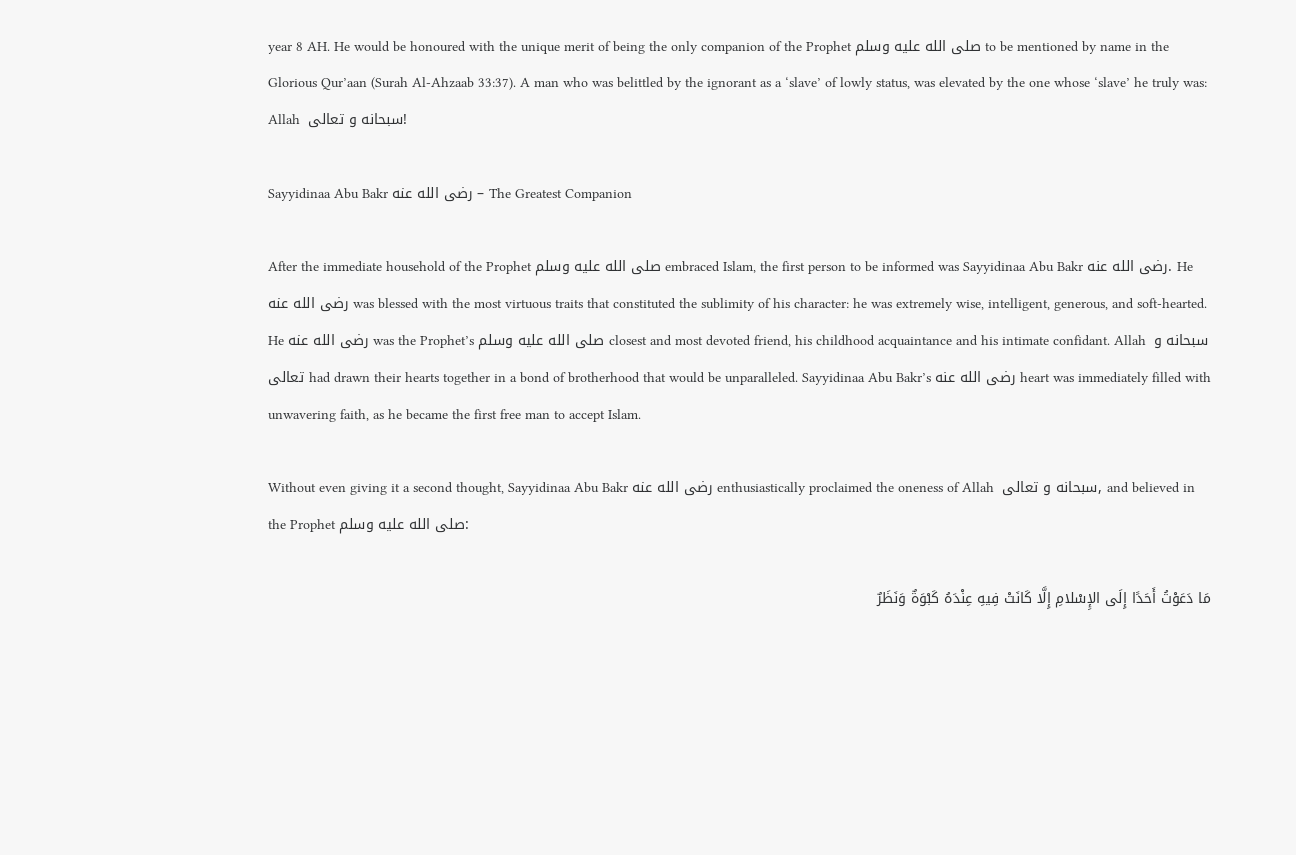year 8 AH. He would be honoured with the unique merit of being the only companion of the Prophet صلى الله عليه وسلم to be mentioned by name in the Glorious Qur’aan (Surah Al-Ahzaab 33:37). A man who was belittled by the ignorant as a ‘slave’ of lowly status, was elevated by the one whose ‘slave’ he truly was: Allah  سبحانه و تعالی!

Sayyidinaa Abu Bakr رضی الله عنه – The Greatest Companion

After the immediate household of the Prophet صلى الله عليه وسلم embraced Islam, the first person to be informed was Sayyidinaa Abu Bakr رضی الله عنه. He رضی الله عنه was blessed with the most virtuous traits that constituted the sublimity of his character: he was extremely wise, intelligent, generous, and soft-hearted. He رضی الله عنه was the Prophet’s صلى الله عليه وسلم closest and most devoted friend, his childhood acquaintance and his intimate confidant. Allah  سبحانه و تعالی had drawn their hearts together in a bond of brotherhood that would be unparalleled. Sayyidinaa Abu Bakr’s رضی الله عنه heart was immediately filled with unwavering faith, as he became the first free man to accept Islam.

Without even giving it a second thought, Sayyidinaa Abu Bakr رضی الله عنه enthusiastically proclaimed the oneness of Allah  سبحانه و تعالی, and believed in the Prophet صلى الله عليه وسلم:

مَا دَعَوْتُ أَحَدًا إِلَى الإِسْلامِ إِلَّا كَانَتْ فِيهِ عِنْدَهُ كَبْوَةٌ وَنَظَرٌ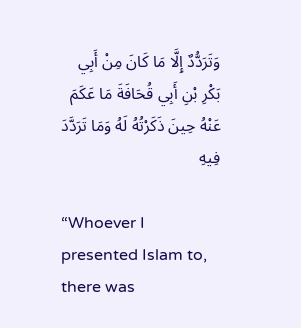وَتَرَدُّدٌ إِلَّا مَا كَانَ مِنْ أَبِي بَكْرِ بْنِ أَبِي قُحَافَةَ مَا عَكَمَ عَنْهُ حِينَ ذَكَرْتُهُ لَهُ وَمَا تَرَدَّدَ فِيهِ

“Whoever I presented Islam to, there was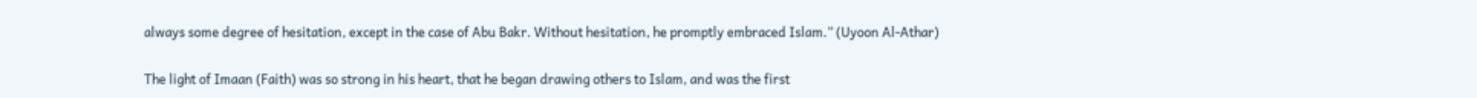always some degree of hesitation, except in the case of Abu Bakr. Without hesitation, he promptly embraced Islam.” (Uyoon Al-Athar)

The light of Imaan (Faith) was so strong in his heart, that he began drawing others to Islam, and was the first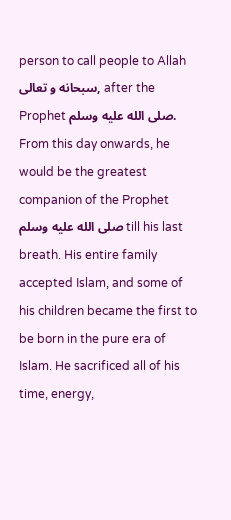person to call people to Allah  سبحانه و تعالی, after the Prophet صلى الله عليه وسلم. From this day onwards, he would be the greatest companion of the Prophet صلى الله عليه وسلم till his last breath. His entire family accepted Islam, and some of his children became the first to be born in the pure era of Islam. He sacrificed all of his time, energy,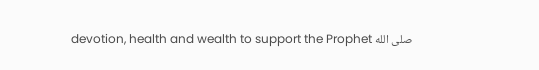devotion, health and wealth to support the Prophet صلى الله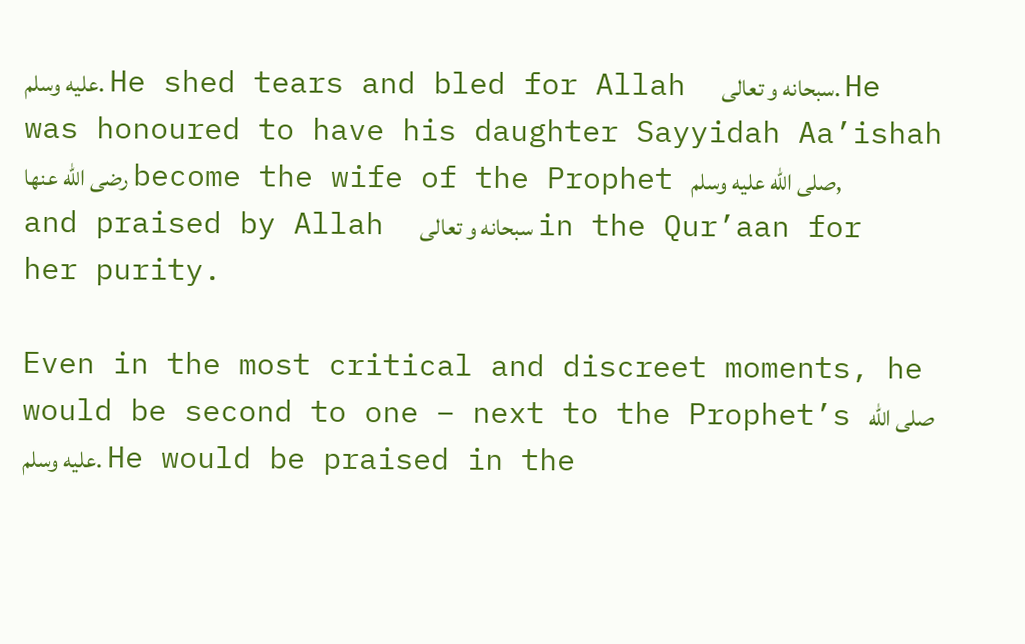عليه وسلم. He shed tears and bled for Allah  سبحانه و تعالی. He was honoured to have his daughter Sayyidah Aa’ishah  رضی الله عنها become the wife of the Prophet صلى الله عليه وسلم, and praised by Allah  سبحانه و تعالی in the Qur’aan for her purity.

Even in the most critical and discreet moments, he would be second to one – next to the Prophet’s صلى الله عليه وسلم. He would be praised in the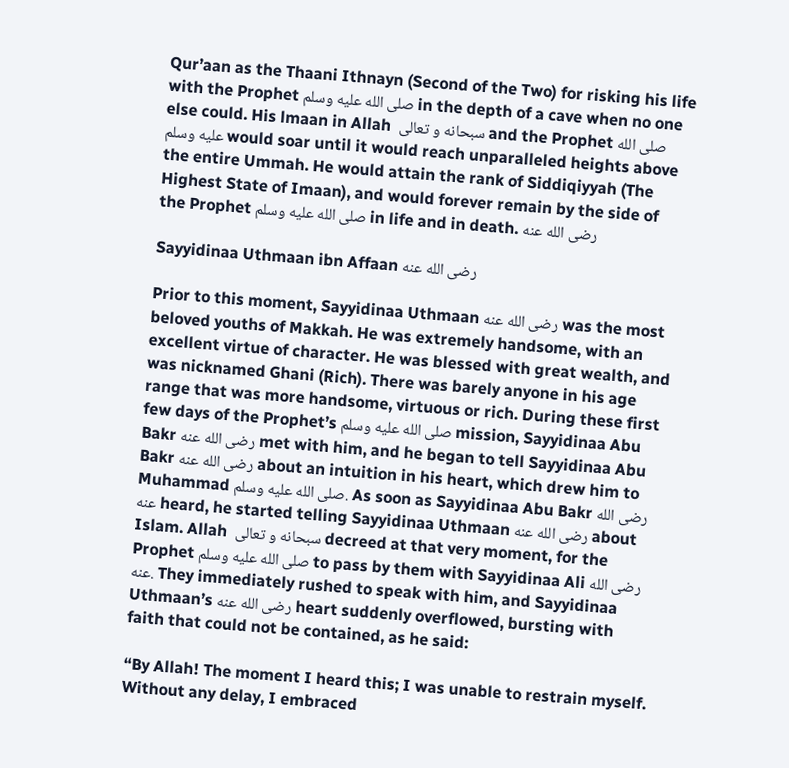Qur’aan as the Thaani Ithnayn (Second of the Two) for risking his life with the Prophet صلى الله عليه وسلم in the depth of a cave when no one else could. His lmaan in Allah  سبحانه و تعالی and the Prophet صلى الله عليه وسلم would soar until it would reach unparalleled heights above the entire Ummah. He would attain the rank of Siddiqiyyah (The Highest State of Imaan), and would forever remain by the side of the Prophet صلى الله عليه وسلم in life and in death. رضی الله عنه

Sayyidinaa Uthmaan ibn Affaan رضی الله عنه

Prior to this moment, Sayyidinaa Uthmaan رضی الله عنه was the most beloved youths of Makkah. He was extremely handsome, with an excellent virtue of character. He was blessed with great wealth, and was nicknamed Ghani (Rich). There was barely anyone in his age range that was more handsome, virtuous or rich. During these first few days of the Prophet’s صلى الله عليه وسلم mission, Sayyidinaa Abu Bakr رضی الله عنه met with him, and he began to tell Sayyidinaa Abu Bakr رضی الله عنه about an intuition in his heart, which drew him to Muhammad صلى الله عليه وسلم. As soon as Sayyidinaa Abu Bakr رضی الله عنه heard, he started telling Sayyidinaa Uthmaan رضی الله عنه about Islam. Allah  سبحانه و تعالی decreed at that very moment, for the Prophet صلى الله عليه وسلم to pass by them with Sayyidinaa Ali رضی الله عنه. They immediately rushed to speak with him, and Sayyidinaa Uthmaan’s رضی الله عنه heart suddenly overflowed, bursting with faith that could not be contained, as he said:

“By Allah! The moment I heard this; I was unable to restrain myself. Without any delay, I embraced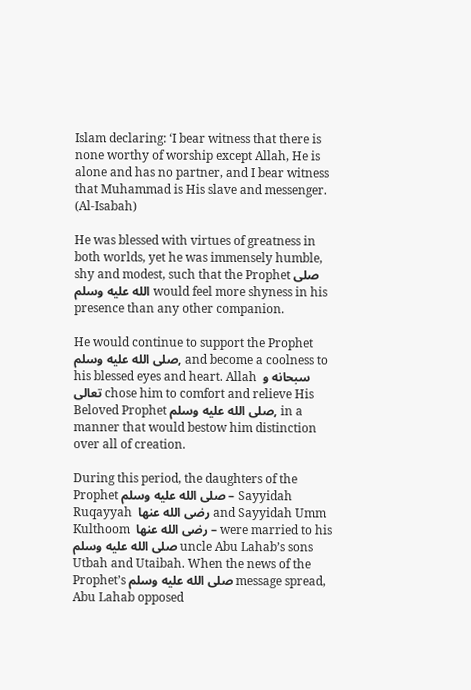Islam declaring: ‘I bear witness that there is none worthy of worship except Allah, He is alone and has no partner, and I bear witness that Muhammad is His slave and messenger. (Al-Isabah)

He was blessed with virtues of greatness in both worlds, yet he was immensely humble, shy and modest, such that the Prophet صلى الله عليه وسلم would feel more shyness in his presence than any other companion.

He would continue to support the Prophet صلى الله عليه وسلم, and become a coolness to his blessed eyes and heart. Allah  سبحانه و تعالی chose him to comfort and relieve His Beloved Prophet صلى الله عليه وسلم, in a manner that would bestow him distinction over all of creation.

During this period, the daughters of the Prophet صلى الله عليه وسلم – Sayyidah Ruqayyah  رضی الله عنها and Sayyidah Umm Kulthoom  رضی الله عنها – were married to his صلى الله عليه وسلم uncle Abu Lahab’s sons Utbah and Utaibah. When the news of the Prophet’s صلى الله عليه وسلم message spread, Abu Lahab opposed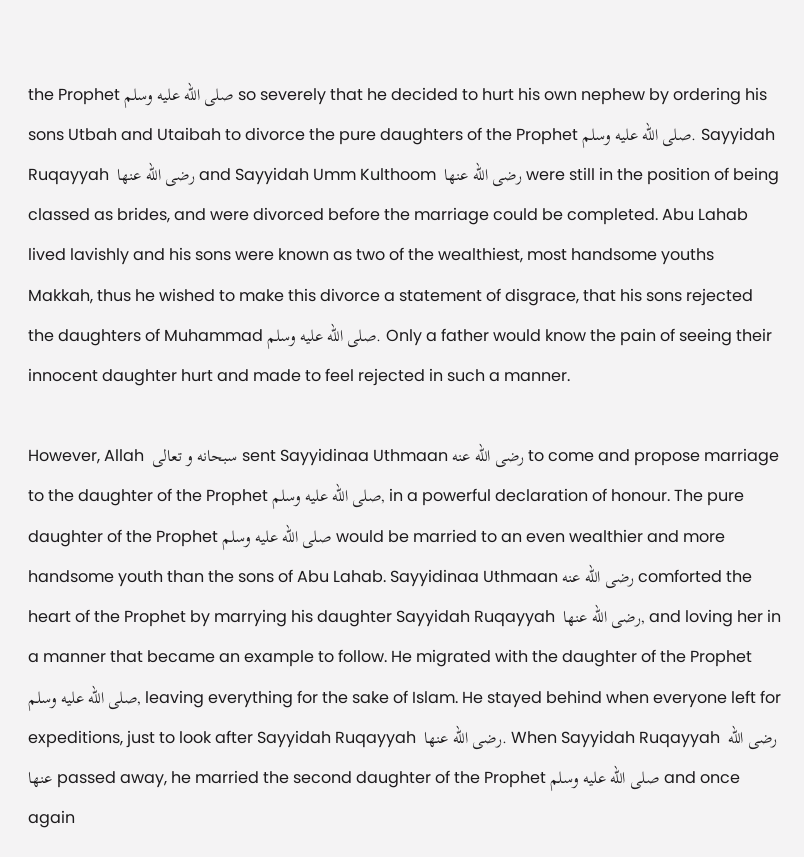the Prophet صلى الله عليه وسلم so severely that he decided to hurt his own nephew by ordering his sons Utbah and Utaibah to divorce the pure daughters of the Prophet صلى الله عليه وسلم. Sayyidah Ruqayyah  رضی الله عنها and Sayyidah Umm Kulthoom  رضی الله عنها were still in the position of being classed as brides, and were divorced before the marriage could be completed. Abu Lahab lived lavishly and his sons were known as two of the wealthiest, most handsome youths Makkah, thus he wished to make this divorce a statement of disgrace, that his sons rejected the daughters of Muhammad صلى الله عليه وسلم. Only a father would know the pain of seeing their innocent daughter hurt and made to feel rejected in such a manner.

However, Allah  سبحانه و تعالی sent Sayyidinaa Uthmaan رضی الله عنه to come and propose marriage to the daughter of the Prophet صلى الله عليه وسلم, in a powerful declaration of honour. The pure daughter of the Prophet صلى الله عليه وسلم would be married to an even wealthier and more handsome youth than the sons of Abu Lahab. Sayyidinaa Uthmaan رضی الله عنه comforted the heart of the Prophet by marrying his daughter Sayyidah Ruqayyah  رضی الله عنها, and loving her in a manner that became an example to follow. He migrated with the daughter of the Prophet صلى الله عليه وسلم, leaving everything for the sake of Islam. He stayed behind when everyone left for expeditions, just to look after Sayyidah Ruqayyah  رضی الله عنها. When Sayyidah Ruqayyah  رضی الله عنها passed away, he married the second daughter of the Prophet صلى الله عليه وسلم and once again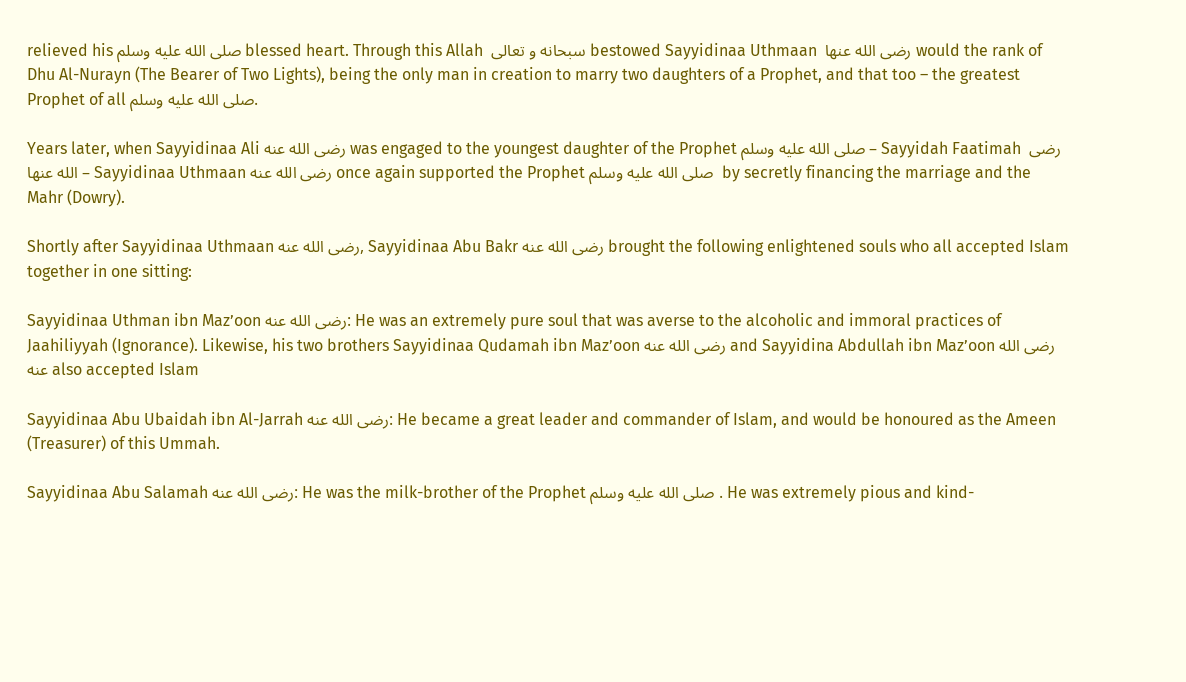relieved his صلى الله عليه وسلم blessed heart. Through this Allah  سبحانه و تعالی bestowed Sayyidinaa Uthmaan  رضی الله عنها would the rank of Dhu Al-Nurayn (The Bearer of Two Lights), being the only man in creation to marry two daughters of a Prophet, and that too – the greatest Prophet of all صلى الله عليه وسلم.

Years later, when Sayyidinaa Ali رضی الله عنه was engaged to the youngest daughter of the Prophet صلى الله عليه وسلم – Sayyidah Faatimah  رضی الله عنها – Sayyidinaa Uthmaan رضی الله عنه once again supported the Prophet صلى الله عليه وسلم  by secretly financing the marriage and the Mahr (Dowry).

Shortly after Sayyidinaa Uthmaan رضی الله عنه, Sayyidinaa Abu Bakr رضی الله عنه brought the following enlightened souls who all accepted Islam together in one sitting:

Sayyidinaa Uthman ibn Maz’oon رضی الله عنه: He was an extremely pure soul that was averse to the alcoholic and immoral practices of Jaahiliyyah (Ignorance). Likewise, his two brothers Sayyidinaa Qudamah ibn Maz’oon رضی الله عنه and Sayyidina Abdullah ibn Maz’oon رضی الله عنه also accepted Islam

Sayyidinaa Abu Ubaidah ibn Al-Jarrah رضی الله عنه: He became a great leader and commander of Islam, and would be honoured as the Ameen (Treasurer) of this Ummah.

Sayyidinaa Abu Salamah رضی الله عنه: He was the milk-brother of the Prophet صلى الله عليه وسلم . He was extremely pious and kind-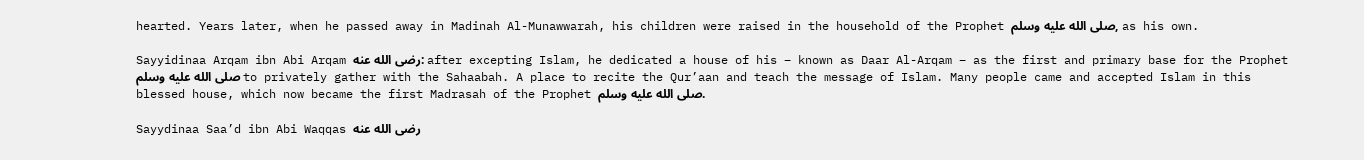hearted. Years later, when he passed away in Madinah Al-Munawwarah, his children were raised in the household of the Prophet صلى الله عليه وسلم, as his own.

Sayyidinaa Arqam ibn Abi Arqam رضی الله عنه: after excepting Islam, he dedicated a house of his – known as Daar Al-Arqam – as the first and primary base for the Prophet صلى الله عليه وسلم to privately gather with the Sahaabah. A place to recite the Qur’aan and teach the message of Islam. Many people came and accepted Islam in this blessed house, which now became the first Madrasah of the Prophet صلى الله عليه وسلم.

Sayydinaa Saa’d ibn Abi Waqqas رضی الله عنه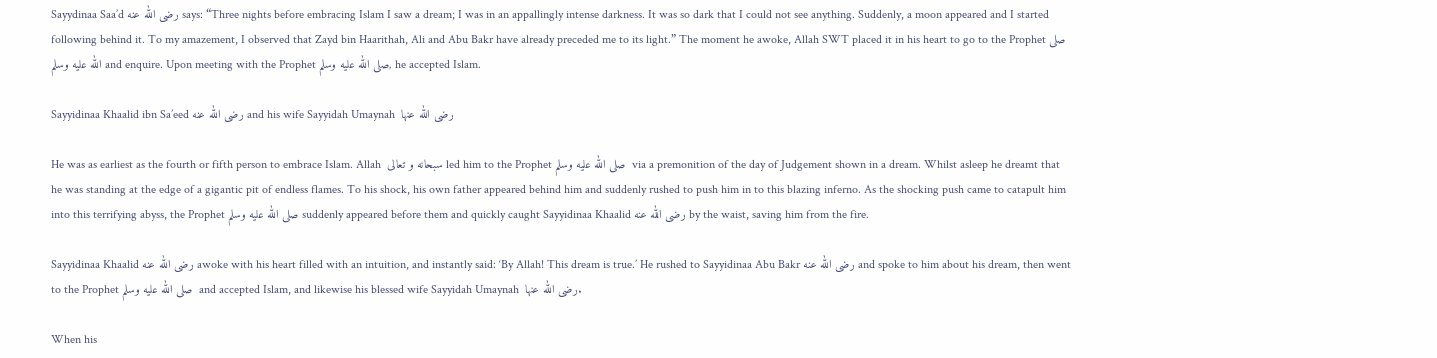Sayydinaa Saa’d رضی الله عنه says: “Three nights before embracing Islam I saw a dream; I was in an appallingly intense darkness. It was so dark that I could not see anything. Suddenly, a moon appeared and I started following behind it. To my amazement, I observed that Zayd bin Haarithah, Ali and Abu Bakr have already preceded me to its light.” The moment he awoke, Allah SWT placed it in his heart to go to the Prophet صلى الله عليه وسلم and enquire. Upon meeting with the Prophet صلى الله عليه وسلم, he accepted Islam.

Sayyidinaa Khaalid ibn Sa’eed رضی الله عنه and his wife Sayyidah Umaynah  رضی الله عنها

He was as earliest as the fourth or fifth person to embrace Islam. Allah  سبحانه و تعالی led him to the Prophet صلى الله عليه وسلم  via a premonition of the day of Judgement shown in a dream. Whilst asleep he dreamt that he was standing at the edge of a gigantic pit of endless flames. To his shock, his own father appeared behind him and suddenly rushed to push him in to this blazing inferno. As the shocking push came to catapult him into this terrifying abyss, the Prophet صلى الله عليه وسلم suddenly appeared before them and quickly caught Sayyidinaa Khaalid رضی الله عنه by the waist, saving him from the fire.

Sayyidinaa Khaalid رضی الله عنه awoke with his heart filled with an intuition, and instantly said: ‘By Allah! This dream is true.’ He rushed to Sayyidinaa Abu Bakr رضی الله عنه and spoke to him about his dream, then went to the Prophet صلى الله عليه وسلم  and accepted Islam, and likewise his blessed wife Sayyidah Umaynah  رضی الله عنها.

When his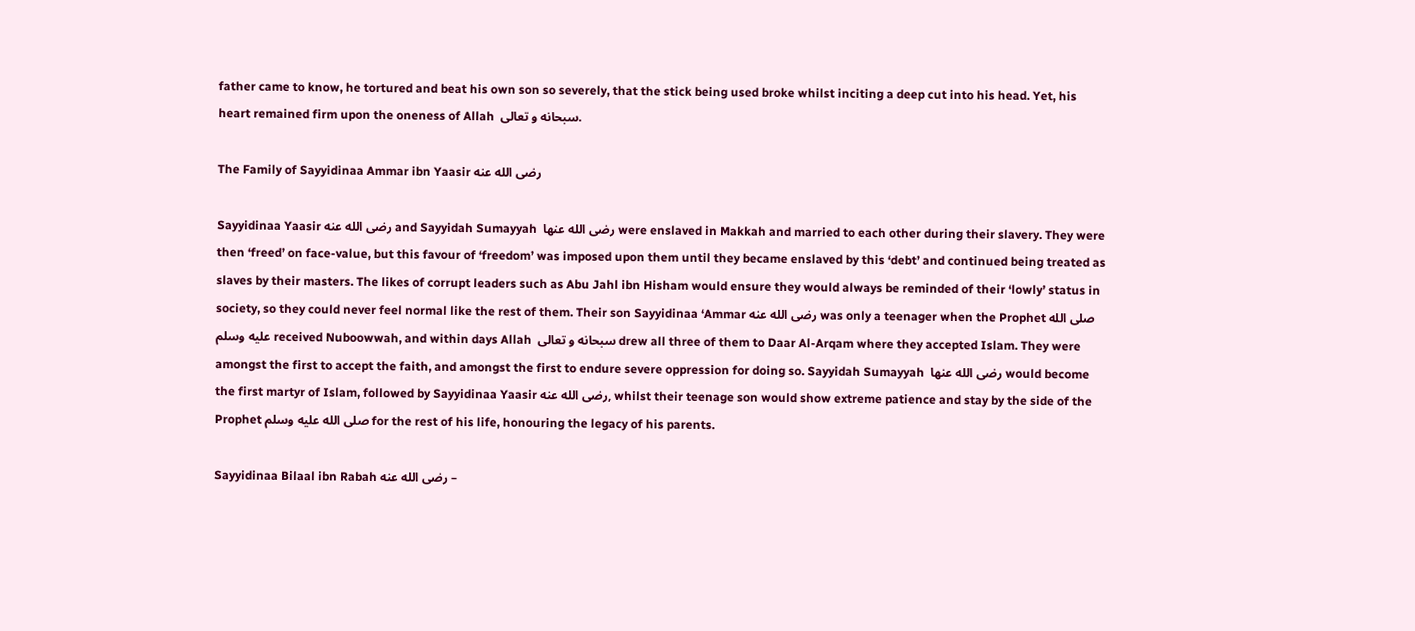father came to know, he tortured and beat his own son so severely, that the stick being used broke whilst inciting a deep cut into his head. Yet, his heart remained firm upon the oneness of Allah  سبحانه و تعالی.

The Family of Sayyidinaa Ammar ibn Yaasir رضی الله عنه

Sayyidinaa Yaasir رضی الله عنه and Sayyidah Sumayyah  رضی الله عنها were enslaved in Makkah and married to each other during their slavery. They were then ‘freed’ on face-value, but this favour of ‘freedom’ was imposed upon them until they became enslaved by this ‘debt’ and continued being treated as slaves by their masters. The likes of corrupt leaders such as Abu Jahl ibn Hisham would ensure they would always be reminded of their ‘lowly’ status in society, so they could never feel normal like the rest of them. Their son Sayyidinaa ‘Ammar رضی الله عنه was only a teenager when the Prophet صلى الله عليه وسلم received Nuboowwah, and within days Allah  سبحانه و تعالی drew all three of them to Daar Al-Arqam where they accepted Islam. They were amongst the first to accept the faith, and amongst the first to endure severe oppression for doing so. Sayyidah Sumayyah  رضی الله عنها would become the first martyr of Islam, followed by Sayyidinaa Yaasir رضی الله عنه, whilst their teenage son would show extreme patience and stay by the side of the Prophet صلى الله عليه وسلم for the rest of his life, honouring the legacy of his parents.

Sayyidinaa Bilaal ibn Rabah رضی الله عنه –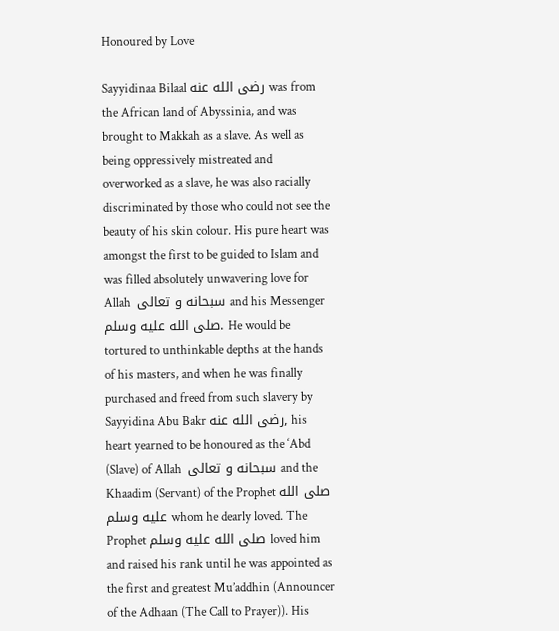Honoured by Love

Sayyidinaa Bilaal رضی الله عنه was from the African land of Abyssinia, and was brought to Makkah as a slave. As well as being oppressively mistreated and overworked as a slave, he was also racially discriminated by those who could not see the beauty of his skin colour. His pure heart was amongst the first to be guided to Islam and was filled absolutely unwavering love for Allah  سبحانه و تعالی and his Messenger صلى الله عليه وسلم. He would be tortured to unthinkable depths at the hands of his masters, and when he was finally purchased and freed from such slavery by Sayyidina Abu Bakr رضی الله عنه, his heart yearned to be honoured as the ‘Abd (Slave) of Allah  سبحانه و تعالی and the Khaadim (Servant) of the Prophet صلى الله عليه وسلم whom he dearly loved. The Prophet صلى الله عليه وسلم loved him and raised his rank until he was appointed as the first and greatest Mu’addhin (Announcer of the Adhaan (The Call to Prayer)). His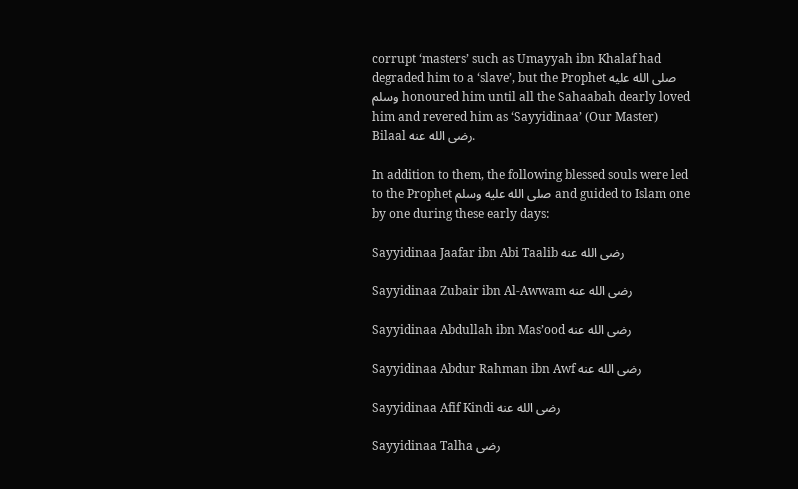corrupt ‘masters’ such as Umayyah ibn Khalaf had degraded him to a ‘slave’, but the Prophet صلى الله عليه وسلم honoured him until all the Sahaabah dearly loved him and revered him as ‘Sayyidinaa’ (Our Master) Bilaal رضی الله عنه.

In addition to them, the following blessed souls were led to the Prophet صلى الله عليه وسلم and guided to Islam one by one during these early days:

Sayyidinaa Jaafar ibn Abi Taalib رضی الله عنه

Sayyidinaa Zubair ibn Al-Awwam رضی الله عنه

Sayyidinaa Abdullah ibn Mas’ood رضی الله عنه

Sayyidinaa Abdur Rahman ibn Awf رضی الله عنه

Sayyidinaa Afif Kindi رضی الله عنه

Sayyidinaa Talha رضی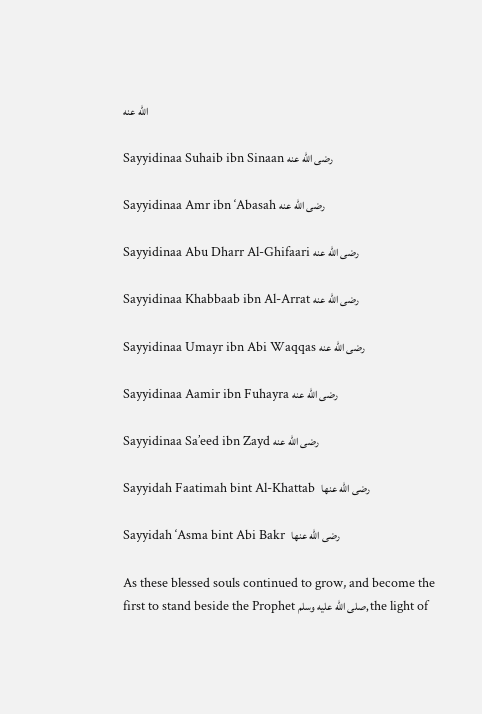الله عنه

Sayyidinaa Suhaib ibn Sinaan رضی الله عنه

Sayyidinaa Amr ibn ‘Abasah رضی الله عنه

Sayyidinaa Abu Dharr Al-Ghifaari رضی الله عنه

Sayyidinaa Khabbaab ibn Al-Arrat رضی الله عنه

Sayyidinaa Umayr ibn Abi Waqqas رضی الله عنه

Sayyidinaa Aamir ibn Fuhayra رضی الله عنه

Sayyidinaa Sa’eed ibn Zayd رضی الله عنه

Sayyidah Faatimah bint Al-Khattab  رضی الله عنها

Sayyidah ‘Asma bint Abi Bakr  رضی الله عنها

As these blessed souls continued to grow, and become the first to stand beside the Prophet صلى الله عليه وسلم, the light of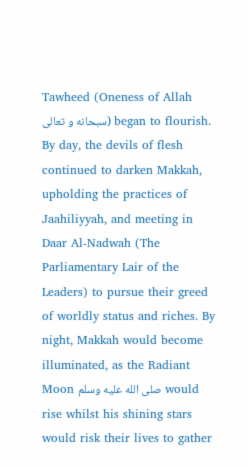Tawheed (Oneness of Allah  سبحانه و تعالی) began to flourish. By day, the devils of flesh continued to darken Makkah, upholding the practices of Jaahiliyyah, and meeting in Daar Al-Nadwah (The Parliamentary Lair of the Leaders) to pursue their greed of worldly status and riches. By night, Makkah would become illuminated, as the Radiant Moon صلى الله عليه وسلم would rise whilst his shining stars would risk their lives to gather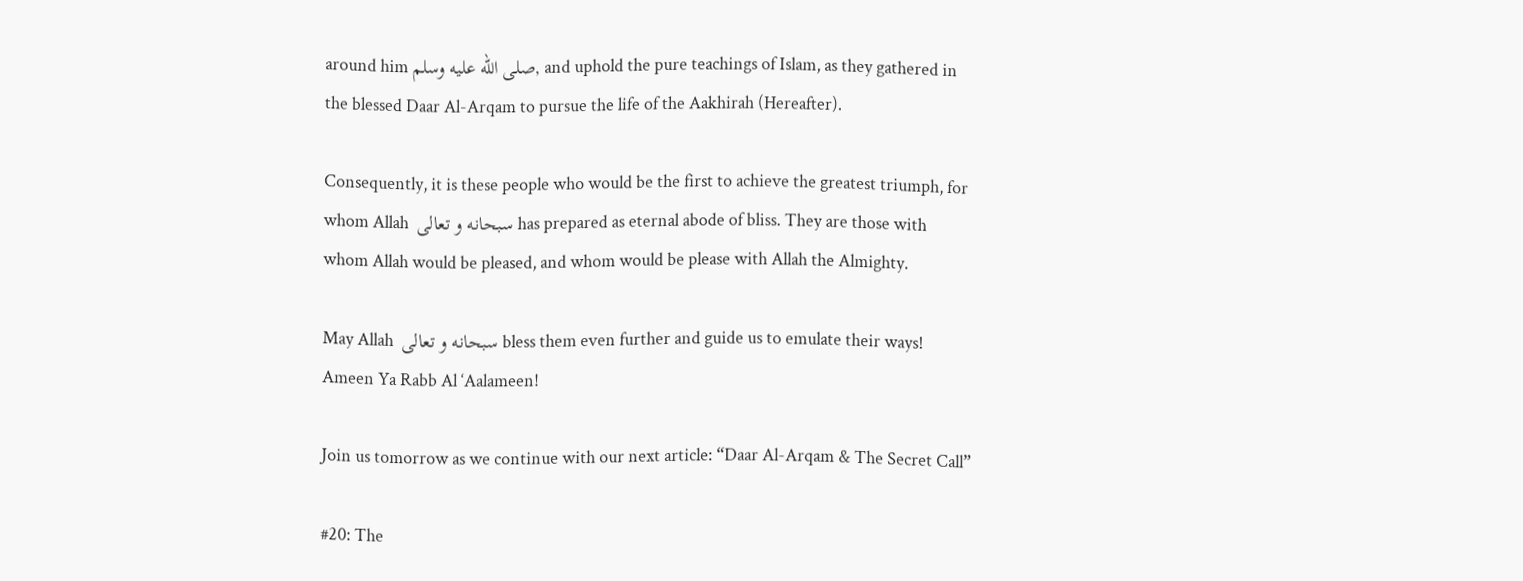around him صلى الله عليه وسلم, and uphold the pure teachings of Islam, as they gathered in the blessed Daar Al-Arqam to pursue the life of the Aakhirah (Hereafter).

Consequently, it is these people who would be the first to achieve the greatest triumph, for whom Allah  سبحانه و تعالی has prepared as eternal abode of bliss. They are those with whom Allah would be pleased, and whom would be please with Allah the Almighty.

May Allah  سبحانه و تعالی bless them even further and guide us to emulate their ways! Ameen Ya Rabb Al ‘Aalameen!

Join us tomorrow as we continue with our next article: “Daar Al-Arqam & The Secret Call”

#20: The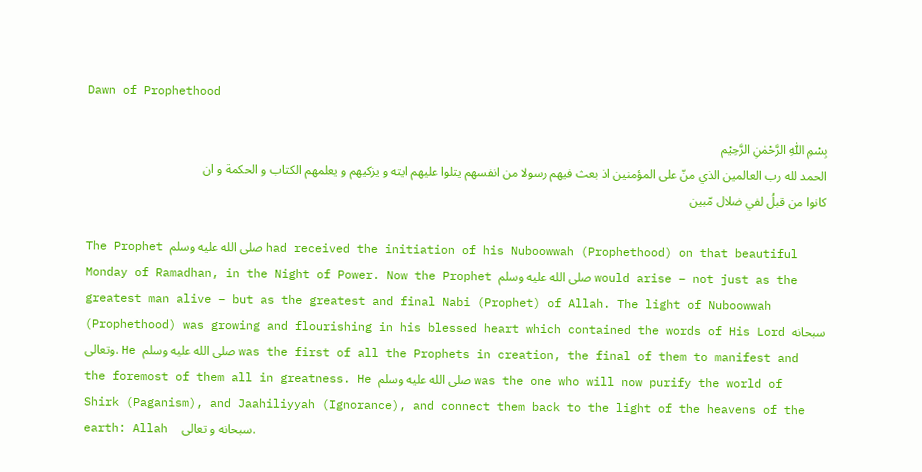Dawn of Prophethood

بِسْمِ اللّٰهِ الرَّحْمٰنِ الرَّحِيْم
الحمد لله رب العالمين الذي منّ علی المؤمنين اذ بعث فيهم رسولا من انفسهم يتلوا عليهم ايته و يزكيهم و يعلمهم الكتاب و الحكمة و ان كانوا من قبلُ لفي ضلال مّبين

The Prophet صلى الله عليه وسلم had received the initiation of his Nuboowwah (Prophethood) on that beautiful Monday of Ramadhan, in the Night of Power. Now the Prophet صلى الله عليه وسلم would arise – not just as the greatest man alive – but as the greatest and final Nabi (Prophet) of Allah. The light of Nuboowwah (Prophethood) was growing and flourishing in his blessed heart which contained the words of His Lord سبحانه وتعالی. He صلى الله عليه وسلم was the first of all the Prophets in creation, the final of them to manifest and the foremost of them all in greatness. He صلى الله عليه وسلم was the one who will now purify the world of Shirk (Paganism), and Jaahiliyyah (Ignorance), and connect them back to the light of the heavens of the earth: Allah  سبحانه و تعالی.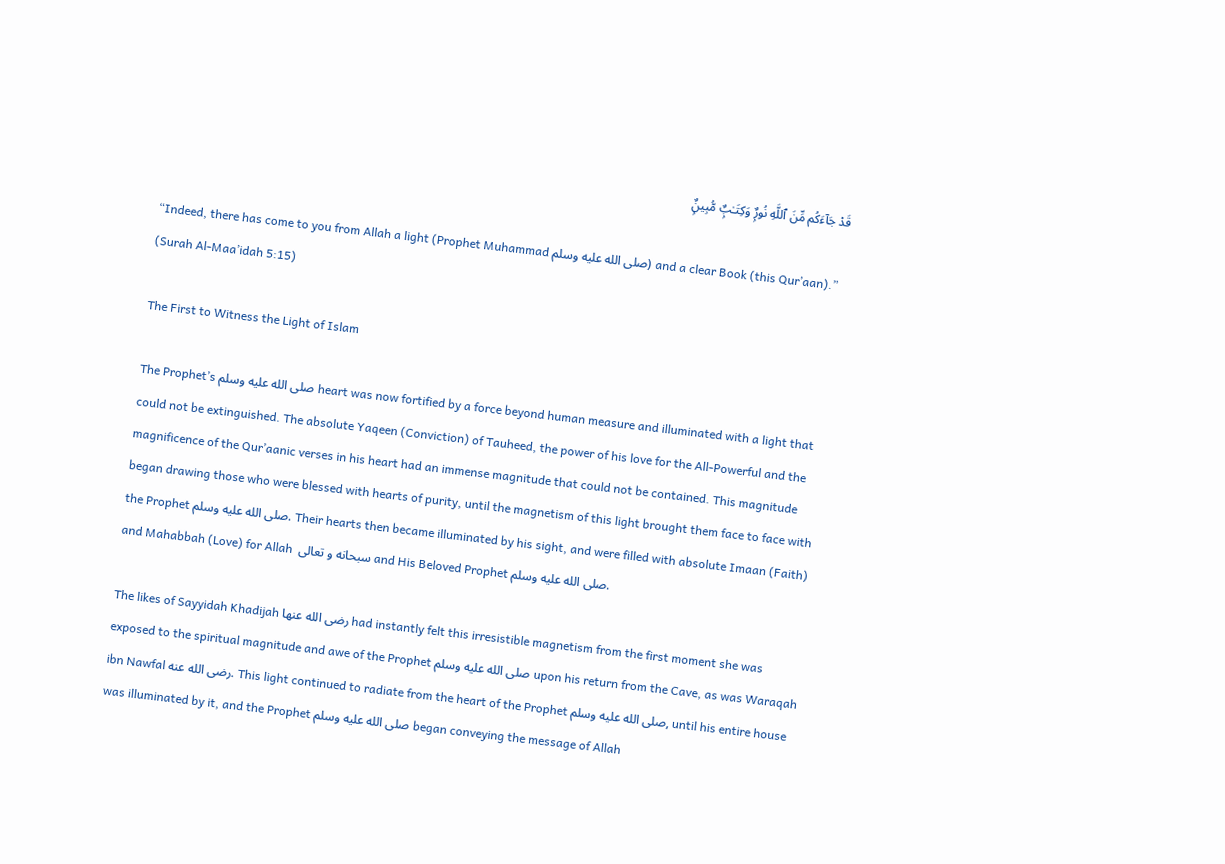قَدْ جَآءَكُم مِّنَ ٱللَّهِ نُورٌۭ وَكِتَـٰبٌۭ مُّبِينٌۭ

“Indeed, there has come to you from Allah a light (Prophet Muhammad صلى الله عليه وسلم) and a clear Book (this Qur’aan).” (Surah Al-Maa’idah 5:15)

The First to Witness the Light of Islam

The Prophet’s صلى الله عليه وسلم heart was now fortified by a force beyond human measure and illuminated with a light that could not be extinguished. The absolute Yaqeen (Conviction) of Tauheed, the power of his love for the All-Powerful and the magnificence of the Qur’aanic verses in his heart had an immense magnitude that could not be contained. This magnitude began drawing those who were blessed with hearts of purity, until the magnetism of this light brought them face to face with the Prophet صلى الله عليه وسلم. Their hearts then became illuminated by his sight, and were filled with absolute Imaan (Faith) and Mahabbah (Love) for Allah  سبحانه و تعالی and His Beloved Prophet صلى الله عليه وسلم.

The likes of Sayyidah Khadijah رضی الله عنها had instantly felt this irresistible magnetism from the first moment she was exposed to the spiritual magnitude and awe of the Prophet صلى الله عليه وسلم upon his return from the Cave, as was Waraqah ibn Nawfal رضی الله عنه. This light continued to radiate from the heart of the Prophet صلى الله عليه وسلم, until his entire house was illuminated by it, and the Prophet صلى الله عليه وسلم began conveying the message of Allah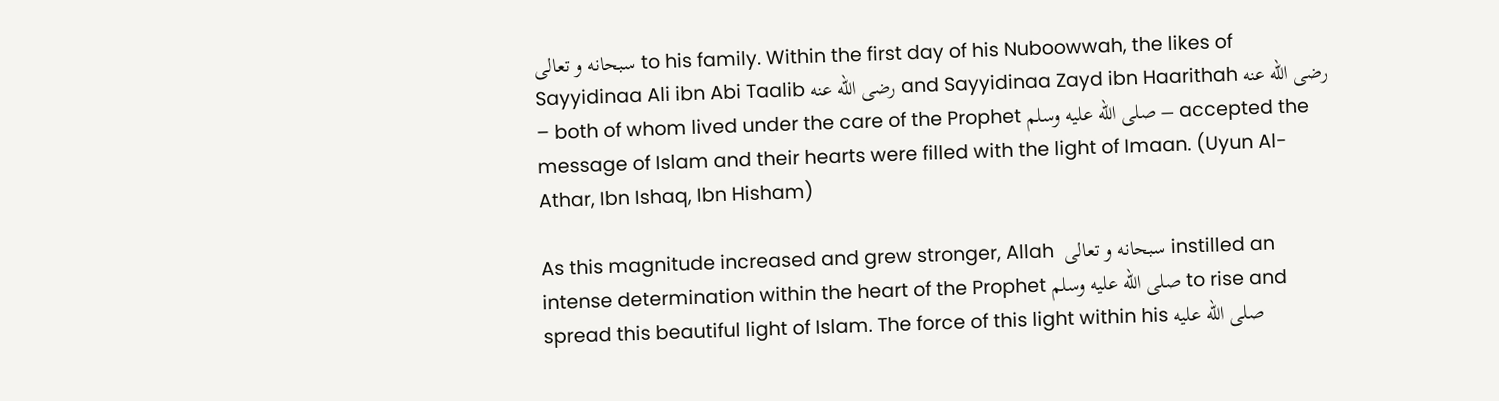سبحانه و تعالی to his family. Within the first day of his Nuboowwah, the likes of Sayyidinaa Ali ibn Abi Taalib رضی الله عنه and Sayyidinaa Zayd ibn Haarithah رضی الله عنه – both of whom lived under the care of the Prophet صلى الله عليه وسلم – accepted the message of Islam and their hearts were filled with the light of Imaan. (Uyun Al-Athar, Ibn Ishaq, Ibn Hisham)

As this magnitude increased and grew stronger, Allah  سبحانه و تعالی instilled an intense determination within the heart of the Prophet صلى الله عليه وسلم to rise and spread this beautiful light of Islam. The force of this light within his صلى الله عليه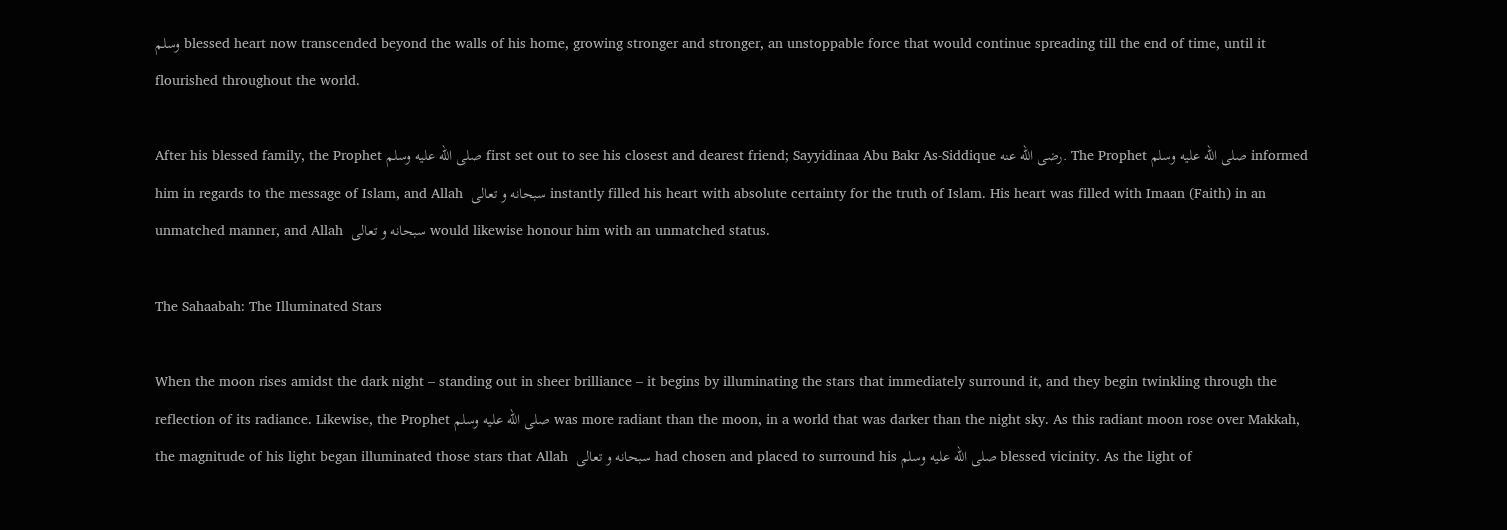وسلم blessed heart now transcended beyond the walls of his home, growing stronger and stronger, an unstoppable force that would continue spreading till the end of time, until it flourished throughout the world.

After his blessed family, the Prophet صلى الله عليه وسلم first set out to see his closest and dearest friend; Sayyidinaa Abu Bakr As-Siddique رضی الله عنه. The Prophet صلى الله عليه وسلم informed him in regards to the message of Islam, and Allah  سبحانه و تعالی instantly filled his heart with absolute certainty for the truth of Islam. His heart was filled with Imaan (Faith) in an unmatched manner, and Allah  سبحانه و تعالی would likewise honour him with an unmatched status.

The Sahaabah: The Illuminated Stars

When the moon rises amidst the dark night – standing out in sheer brilliance – it begins by illuminating the stars that immediately surround it, and they begin twinkling through the reflection of its radiance. Likewise, the Prophet صلى الله عليه وسلم was more radiant than the moon, in a world that was darker than the night sky. As this radiant moon rose over Makkah, the magnitude of his light began illuminated those stars that Allah  سبحانه و تعالی had chosen and placed to surround his صلى الله عليه وسلم blessed vicinity. As the light of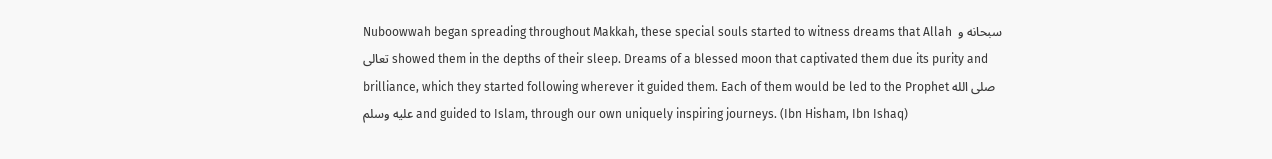Nuboowwah began spreading throughout Makkah, these special souls started to witness dreams that Allah  سبحانه و تعالی showed them in the depths of their sleep. Dreams of a blessed moon that captivated them due its purity and brilliance, which they started following wherever it guided them. Each of them would be led to the Prophet صلى الله عليه وسلم and guided to Islam, through our own uniquely inspiring journeys. (Ibn Hisham, Ibn Ishaq)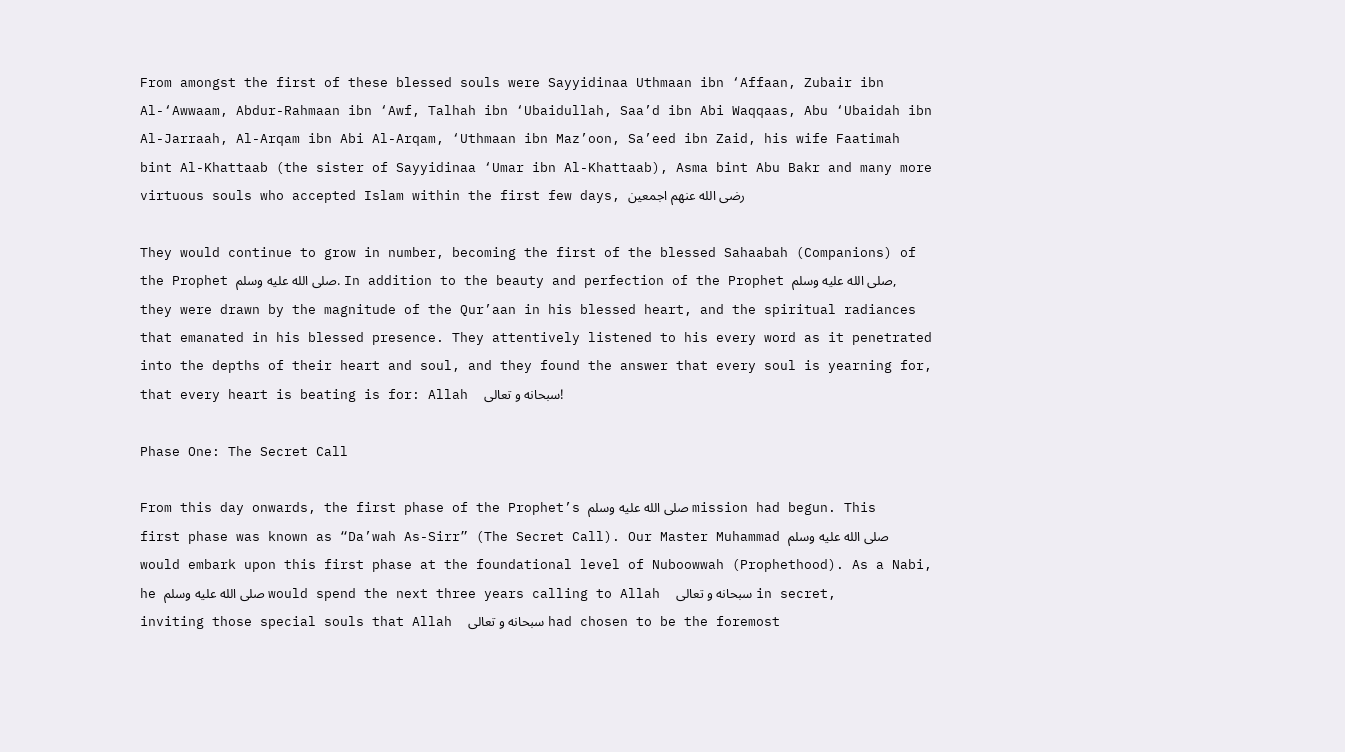From amongst the first of these blessed souls were Sayyidinaa Uthmaan ibn ‘Affaan, Zubair ibn Al-‘Awwaam, Abdur-Rahmaan ibn ‘Awf, Talhah ibn ‘Ubaidullah, Saa’d ibn Abi Waqqaas, Abu ‘Ubaidah ibn Al-Jarraah, Al-Arqam ibn Abi Al-Arqam, ‘Uthmaan ibn Maz’oon, Sa’eed ibn Zaid, his wife Faatimah bint Al-Khattaab (the sister of Sayyidinaa ‘Umar ibn Al-Khattaab), Asma bint Abu Bakr and many more virtuous souls who accepted Islam within the first few days, رضی الله عنهم اجمعین

They would continue to grow in number, becoming the first of the blessed Sahaabah (Companions) of the Prophet صلى الله عليه وسلم. In addition to the beauty and perfection of the Prophet صلى الله عليه وسلم, they were drawn by the magnitude of the Qur’aan in his blessed heart, and the spiritual radiances that emanated in his blessed presence. They attentively listened to his every word as it penetrated into the depths of their heart and soul, and they found the answer that every soul is yearning for, that every heart is beating is for: Allah  سبحانه و تعالی!

Phase One: The Secret Call

From this day onwards, the first phase of the Prophet’s صلى الله عليه وسلم mission had begun. This first phase was known as “Da’wah As-Sirr” (The Secret Call). Our Master Muhammad صلى الله عليه وسلم would embark upon this first phase at the foundational level of Nuboowwah (Prophethood). As a Nabi, he صلى الله عليه وسلم would spend the next three years calling to Allah  سبحانه و تعالی in secret, inviting those special souls that Allah  سبحانه و تعالی had chosen to be the foremost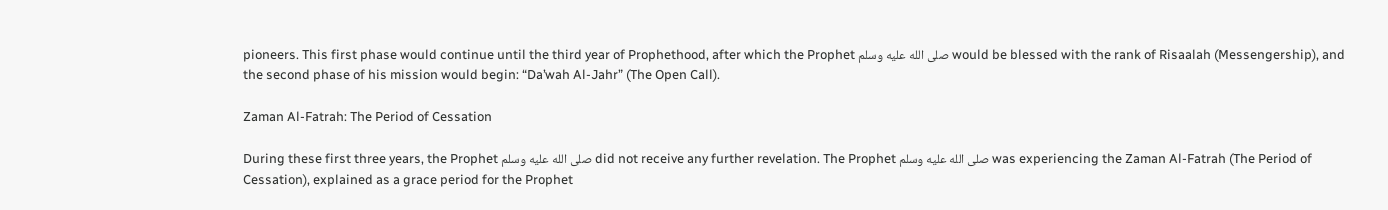pioneers. This first phase would continue until the third year of Prophethood, after which the Prophet صلى الله عليه وسلم would be blessed with the rank of Risaalah (Messengership), and the second phase of his mission would begin: “Da’wah Al-Jahr” (The Open Call).

Zaman Al-Fatrah: The Period of Cessation

During these first three years, the Prophet صلى الله عليه وسلم did not receive any further revelation. The Prophet صلى الله عليه وسلم was experiencing the Zaman Al-Fatrah (The Period of Cessation), explained as a grace period for the Prophet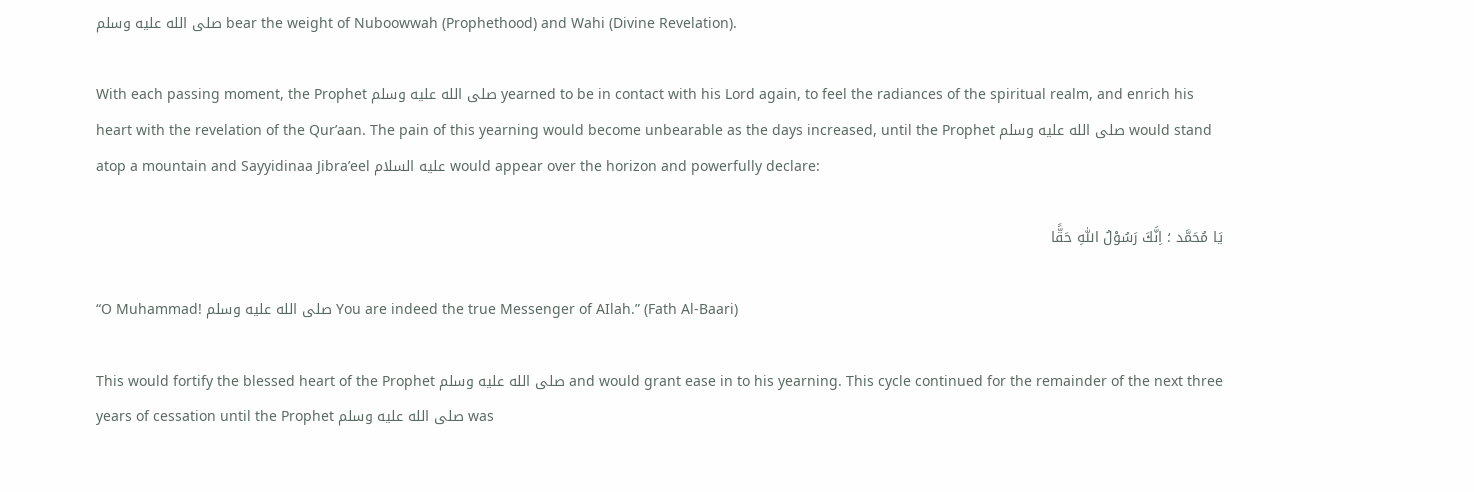صلى الله عليه وسلم bear the weight of Nuboowwah (Prophethood) and Wahi (Divine Revelation).

With each passing moment, the Prophet صلى الله عليه وسلم yearned to be in contact with his Lord again, to feel the radiances of the spiritual realm, and enrich his heart with the revelation of the Qur’aan. The pain of this yearning would become unbearable as the days increased, until the Prophet صلى الله عليه وسلم would stand atop a mountain and Sayyidinaa Jibra’eel علیه السلام would appear over the horizon and powerfully declare:

یَا مُحَمَّد ؛ اِنَّكَ رَسُوْلُ اللّٰهِ حَقًّا

“O Muhammad! صلى الله عليه وسلم You are indeed the true Messenger of AIlah.” (Fath Al-Baari)

This would fortify the blessed heart of the Prophet صلى الله عليه وسلم and would grant ease in to his yearning. This cycle continued for the remainder of the next three years of cessation until the Prophet صلى الله عليه وسلم was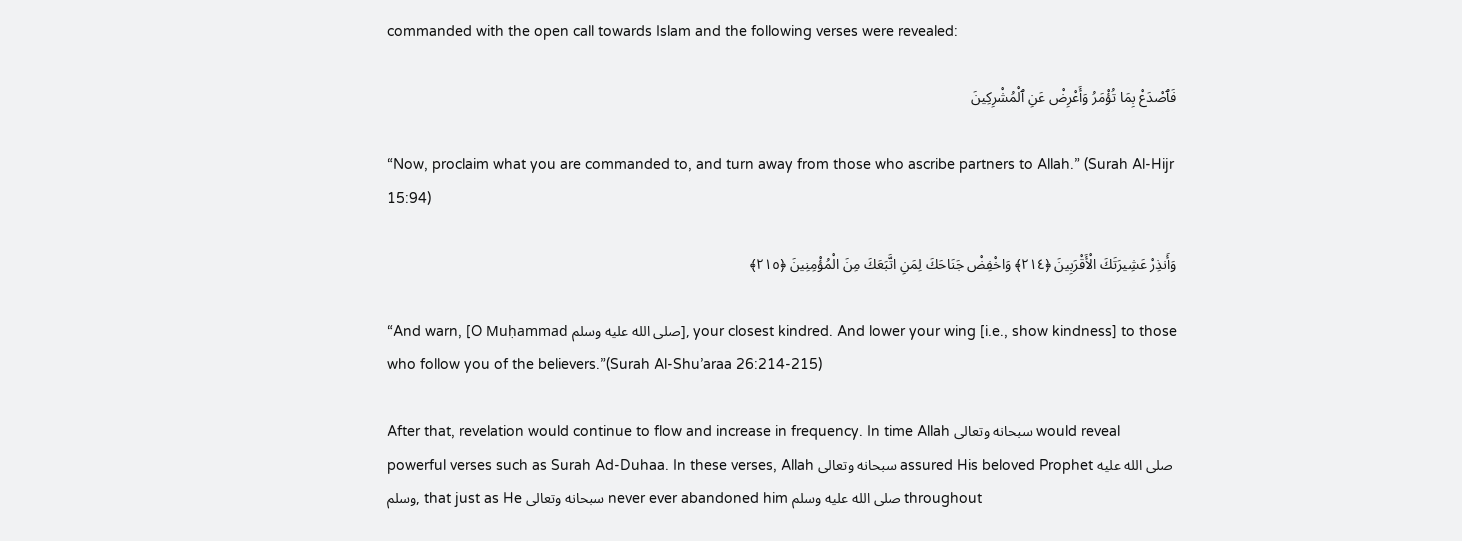commanded with the open call towards Islam and the following verses were revealed:

فَٱصْدَعْ بِمَا تُؤْمَرُ وَأَعْرِضْ عَنِ ٱلْمُشْرِكِينَ

“Now, proclaim what you are commanded to, and turn away from those who ascribe partners to Allah.” (Surah Al-Hijr 15:94)

وَأَنذِرْ عَشِيرَتَكَ الْأَقْرَبِينَ ﴿٢١٤﴾ وَاخْفِضْ جَنَاحَكَ لِمَنِ اتَّبَعَكَ مِنَ الْمُؤْمِنِينَ ﴿٢١٥﴾

“And warn, [O Muḥammad صلى الله عليه وسلم], your closest kindred. And lower your wing [i.e., show kindness] to those who follow you of the believers.”(Surah Al-Shu’araa 26:214-215)

After that, revelation would continue to flow and increase in frequency. In time Allah سبحانه وتعالی would reveal powerful verses such as Surah Ad-Duhaa. In these verses, Allah سبحانه وتعالی assured His beloved Prophet صلى الله عليه وسلم, that just as He سبحانه وتعالی never ever abandoned him صلى الله عليه وسلم throughout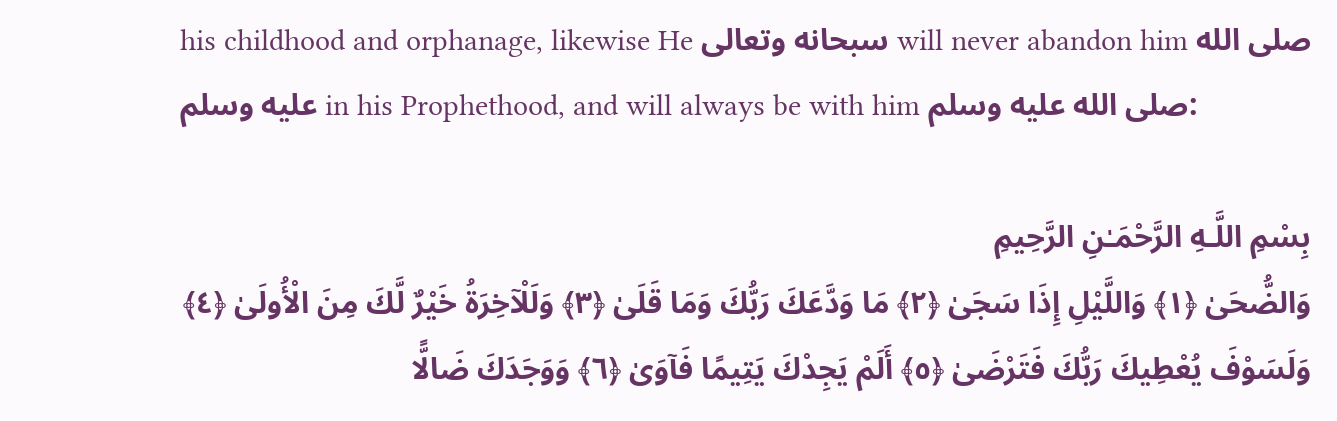his childhood and orphanage, likewise He سبحانه وتعالی will never abandon him صلى الله عليه وسلم in his Prophethood, and will always be with him صلى الله عليه وسلم:

بِسْمِ اللَّـهِ الرَّحْمَـٰنِ الرَّحِيمِ
وَالضُّحَىٰ ﴿١﴾ وَاللَّيْلِ إِذَا سَجَىٰ ﴿٢﴾ مَا وَدَّعَكَ رَبُّكَ وَمَا قَلَىٰ ﴿٣﴾ وَلَلْآخِرَةُ خَيْرٌ لَّكَ مِنَ الْأُولَىٰ ﴿٤﴾ وَلَسَوْفَ يُعْطِيكَ رَبُّكَ فَتَرْضَىٰ ﴿٥﴾ أَلَمْ يَجِدْكَ يَتِيمًا فَآوَىٰ ﴿٦﴾ وَوَجَدَكَ ضَالًّا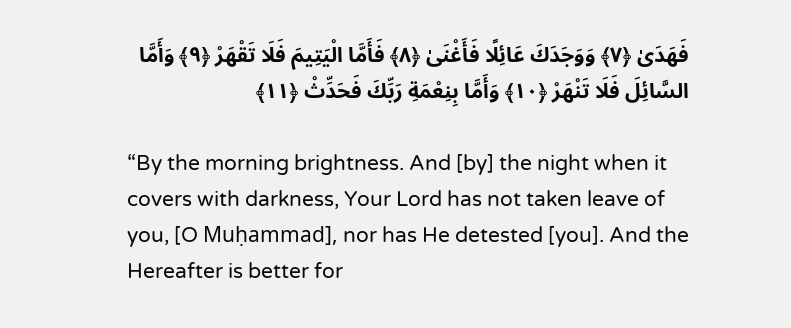فَهَدَىٰ ﴿٧﴾ وَوَجَدَكَ عَائِلًا فَأَغْنَىٰ ﴿٨﴾ فَأَمَّا الْيَتِيمَ فَلَا تَقْهَرْ ﴿٩﴾ وَأَمَّا السَّائِلَ فَلَا تَنْهَرْ ﴿١٠﴾ وَأَمَّا بِنِعْمَةِ رَبِّكَ فَحَدِّثْ ﴿١١﴾

“By the morning brightness. And [by] the night when it covers with darkness, Your Lord has not taken leave of you, [O Muḥammad], nor has He detested [you]. And the Hereafter is better for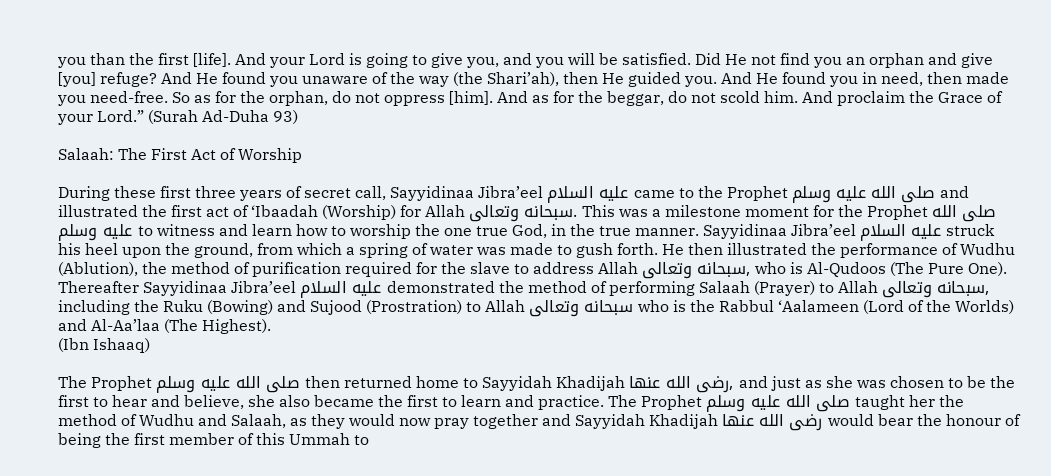you than the first [life]. And your Lord is going to give you, and you will be satisfied. Did He not find you an orphan and give [you] refuge? And He found you unaware of the way (the Shari’ah), then He guided you. And He found you in need, then made you need-free. So as for the orphan, do not oppress [him]. And as for the beggar, do not scold him. And proclaim the Grace of your Lord.” (Surah Ad-Duha 93)

Salaah: The First Act of Worship

During these first three years of secret call, Sayyidinaa Jibra’eel علیه السلام came to the Prophet صلى الله عليه وسلم and illustrated the first act of ‘Ibaadah (Worship) for Allah سبحانه وتعالی. This was a milestone moment for the Prophet صلى الله عليه وسلم to witness and learn how to worship the one true God, in the true manner. Sayyidinaa Jibra’eel علیه السلام struck his heel upon the ground, from which a spring of water was made to gush forth. He then illustrated the performance of Wudhu (Ablution), the method of purification required for the slave to address Allah سبحانه وتعالی, who is Al-Qudoos (The Pure One). Thereafter Sayyidinaa Jibra’eel علیه السلام demonstrated the method of performing Salaah (Prayer) to Allah سبحانه وتعالی, including the Ruku (Bowing) and Sujood (Prostration) to Allah سبحانه وتعالی who is the Rabbul ‘Aalameen (Lord of the Worlds) and Al-Aa’laa (The Highest).
(Ibn Ishaaq)

The Prophet صلى الله عليه وسلم then returned home to Sayyidah Khadijah رضی الله عنها, and just as she was chosen to be the first to hear and believe, she also became the first to learn and practice. The Prophet صلى الله عليه وسلم taught her the method of Wudhu and Salaah, as they would now pray together and Sayyidah Khadijah رضی الله عنها would bear the honour of being the first member of this Ummah to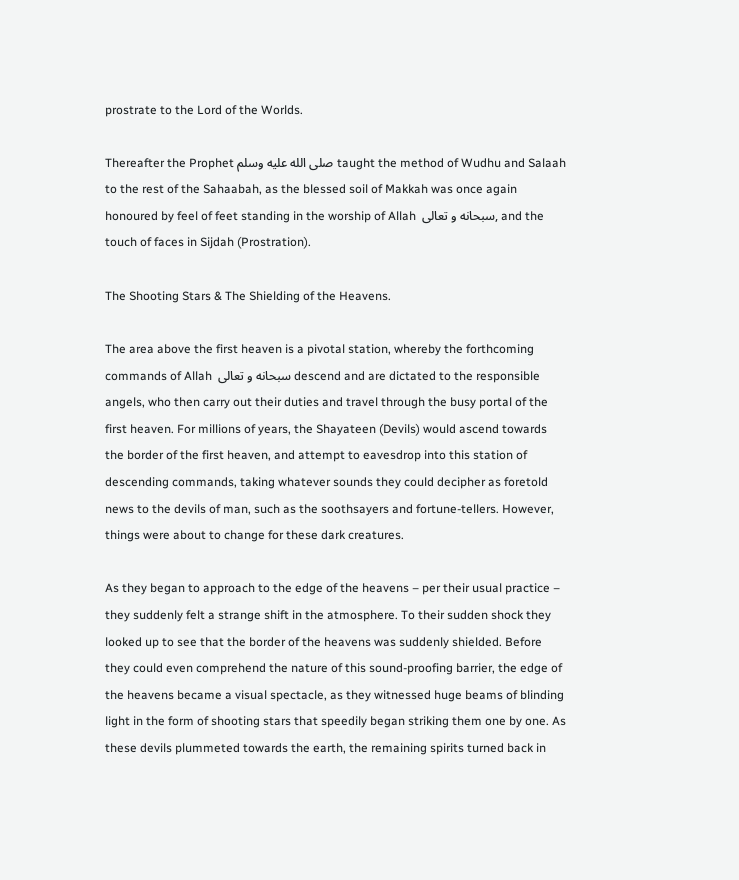prostrate to the Lord of the Worlds.

Thereafter the Prophet صلى الله عليه وسلم taught the method of Wudhu and Salaah to the rest of the Sahaabah, as the blessed soil of Makkah was once again honoured by feel of feet standing in the worship of Allah  سبحانه و تعالی, and the touch of faces in Sijdah (Prostration).

The Shooting Stars & The Shielding of the Heavens.

The area above the first heaven is a pivotal station, whereby the forthcoming commands of Allah  سبحانه و تعالی descend and are dictated to the responsible angels, who then carry out their duties and travel through the busy portal of the first heaven. For millions of years, the Shayateen (Devils) would ascend towards the border of the first heaven, and attempt to eavesdrop into this station of descending commands, taking whatever sounds they could decipher as foretold news to the devils of man, such as the soothsayers and fortune-tellers. However, things were about to change for these dark creatures.

As they began to approach to the edge of the heavens – per their usual practice – they suddenly felt a strange shift in the atmosphere. To their sudden shock they looked up to see that the border of the heavens was suddenly shielded. Before they could even comprehend the nature of this sound-proofing barrier, the edge of the heavens became a visual spectacle, as they witnessed huge beams of blinding light in the form of shooting stars that speedily began striking them one by one. As these devils plummeted towards the earth, the remaining spirits turned back in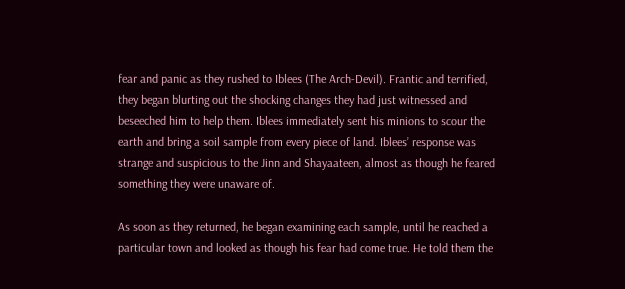fear and panic as they rushed to Iblees (The Arch-Devil). Frantic and terrified, they began blurting out the shocking changes they had just witnessed and beseeched him to help them. Iblees immediately sent his minions to scour the earth and bring a soil sample from every piece of land. Iblees’ response was strange and suspicious to the Jinn and Shayaateen, almost as though he feared something they were unaware of.

As soon as they returned, he began examining each sample, until he reached a particular town and looked as though his fear had come true. He told them the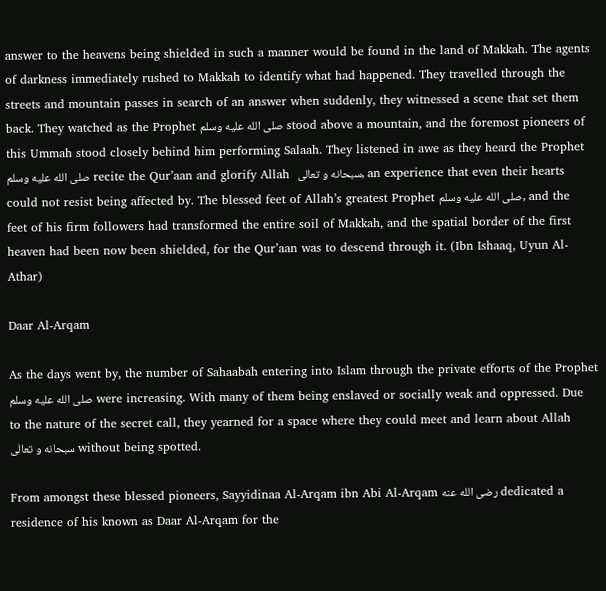answer to the heavens being shielded in such a manner would be found in the land of Makkah. The agents of darkness immediately rushed to Makkah to identify what had happened. They travelled through the streets and mountain passes in search of an answer when suddenly, they witnessed a scene that set them back. They watched as the Prophet صلى الله عليه وسلم stood above a mountain, and the foremost pioneers of this Ummah stood closely behind him performing Salaah. They listened in awe as they heard the Prophet صلى الله عليه وسلم recite the Qur’aan and glorify Allah  سبحانه و تعالی, an experience that even their hearts could not resist being affected by. The blessed feet of Allah’s greatest Prophet صلى الله عليه وسلم, and the feet of his firm followers had transformed the entire soil of Makkah, and the spatial border of the first heaven had been now been shielded, for the Qur’aan was to descend through it. (Ibn Ishaaq, Uyun Al-Athar)

Daar Al-Arqam

As the days went by, the number of Sahaabah entering into Islam through the private efforts of the Prophet صلى الله عليه وسلم were increasing. With many of them being enslaved or socially weak and oppressed. Due to the nature of the secret call, they yearned for a space where they could meet and learn about Allah  سبحانه و تعالی without being spotted.

From amongst these blessed pioneers, Sayyidinaa Al-Arqam ibn Abi Al-Arqam رضی الله عنه dedicated a residence of his known as Daar Al-Arqam for the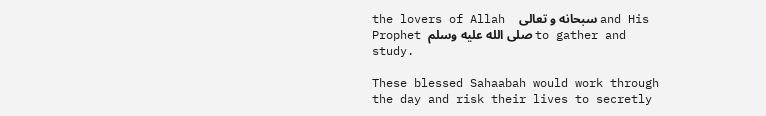the lovers of Allah  سبحانه و تعالی and His Prophet صلى الله عليه وسلم to gather and study.

These blessed Sahaabah would work through the day and risk their lives to secretly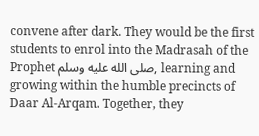convene after dark. They would be the first students to enrol into the Madrasah of the Prophet صلى الله عليه وسلم, learning and growing within the humble precincts of Daar Al-Arqam. Together, they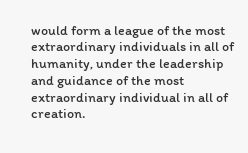would form a league of the most extraordinary individuals in all of humanity, under the leadership and guidance of the most extraordinary individual in all of creation.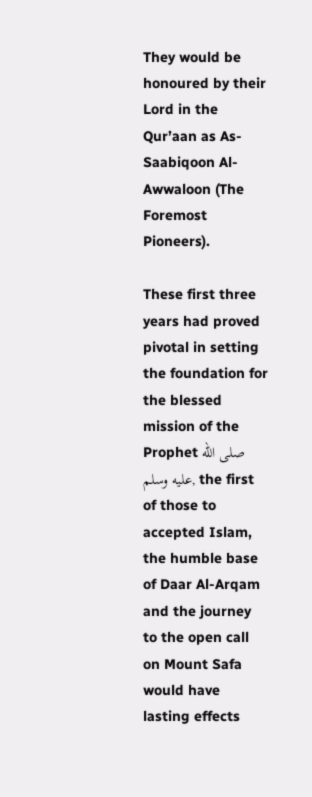They would be honoured by their Lord in the Qur’aan as As-Saabiqoon Al-Awwaloon (The Foremost Pioneers).

These first three years had proved pivotal in setting the foundation for the blessed mission of the Prophet صلى الله عليه وسلم, the first of those to accepted Islam, the humble base of Daar Al-Arqam and the journey to the open call on Mount Safa would have lasting effects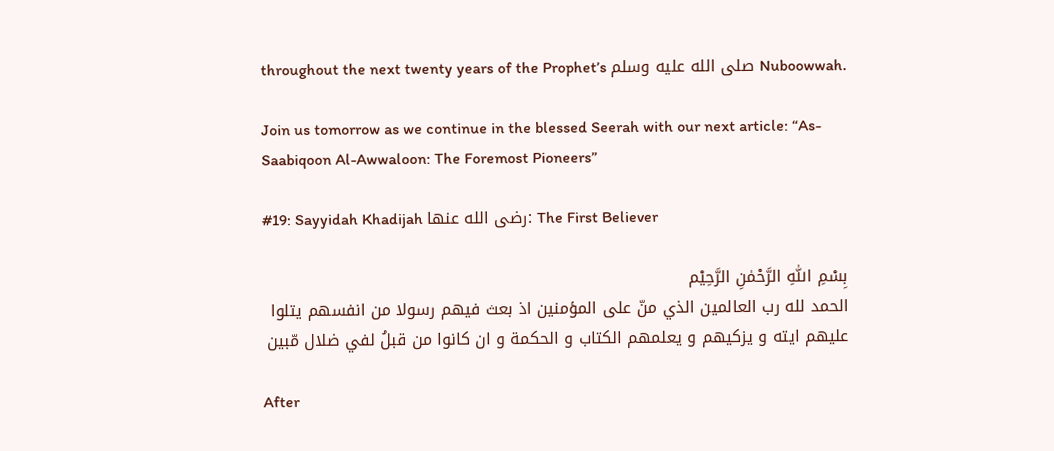throughout the next twenty years of the Prophet’s صلى الله عليه وسلم Nuboowwah.

Join us tomorrow as we continue in the blessed Seerah with our next article: “As-Saabiqoon Al-Awwaloon: The Foremost Pioneers”

#19: Sayyidah Khadijah رضی الله عنها: The First Believer

بِسْمِ اللّٰهِ الرَّحْمٰنِ الرَّحِيْم
الحمد لله رب العالمين الذي منّ علی المؤمنين اذ بعث فيهم رسولا من انفسهم يتلوا عليهم ايته و يزكيهم و يعلمهم الكتاب و الحكمة و ان كانوا من قبلُ لفي ضلال مّبين

After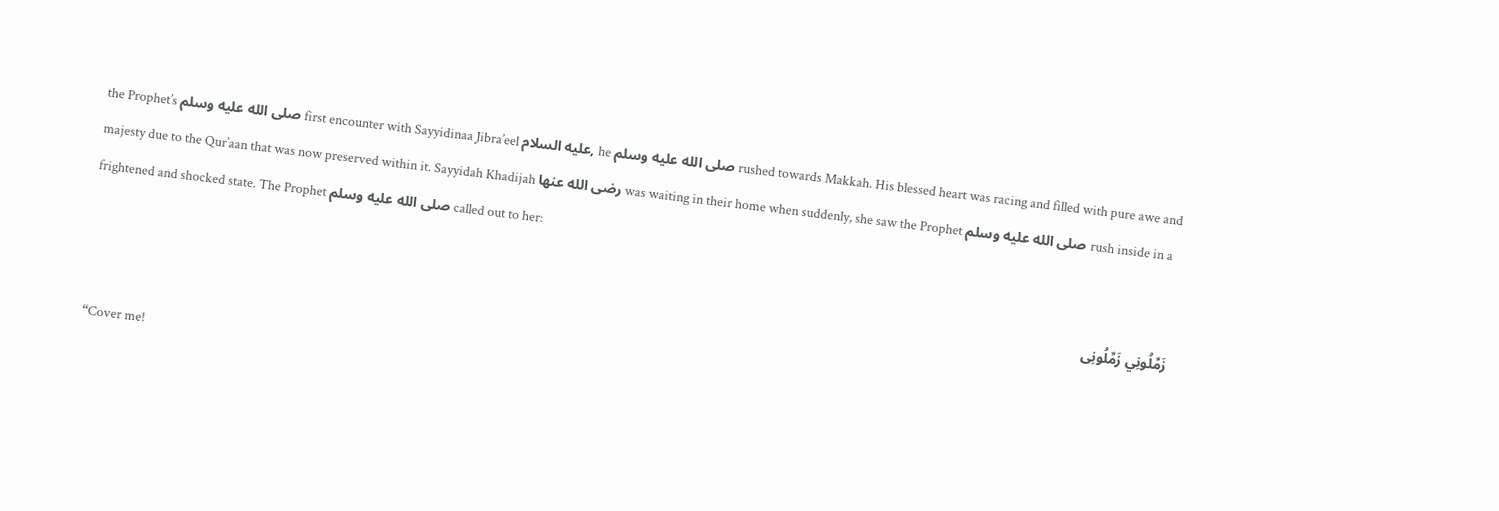the Prophet’s صلى الله عليه وسلم first encounter with Sayyidinaa Jibra’eel علیه السلام, he صلى الله عليه وسلم rushed towards Makkah. His blessed heart was racing and filled with pure awe and majesty due to the Qur’aan that was now preserved within it. Sayyidah Khadijah رضی الله عنها was waiting in their home when suddenly, she saw the Prophet صلى الله عليه وسلم rush inside in a frightened and shocked state. The Prophet صلى الله عليه وسلم called out to her:

زَمِّلُونِي زَمِّلُونِی

“Cover me!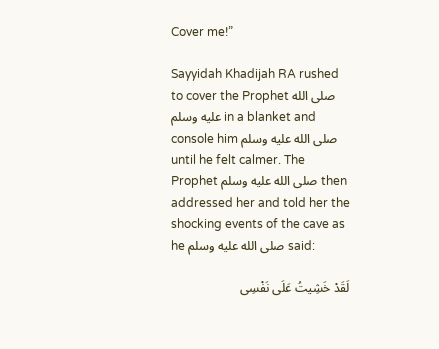Cover me!”

Sayyidah Khadijah RA rushed to cover the Prophet صلى الله عليه وسلم in a blanket and console him صلى الله عليه وسلم until he felt calmer. The Prophet صلى الله عليه وسلم then addressed her and told her the shocking events of the cave as he صلى الله عليه وسلم said:

لَقَدْ خَشِيتُ عَلَى نَفْسِی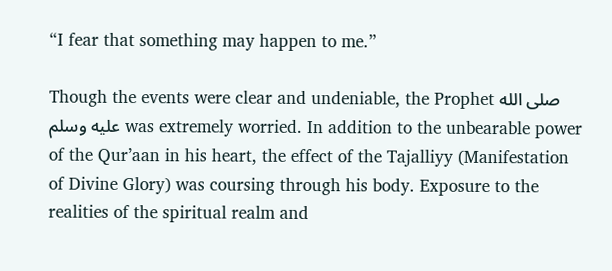“I fear that something may happen to me.”

Though the events were clear and undeniable, the Prophet صلى الله عليه وسلم was extremely worried. In addition to the unbearable power of the Qur’aan in his heart, the effect of the Tajalliyy (Manifestation of Divine Glory) was coursing through his body. Exposure to the realities of the spiritual realm and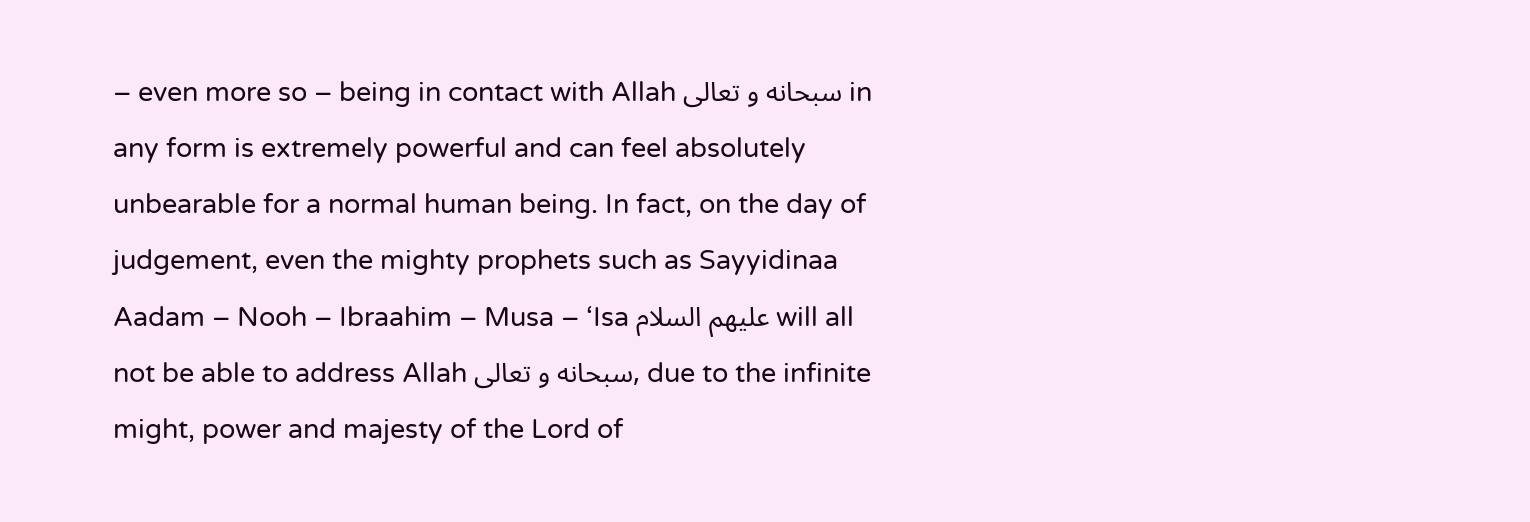– even more so – being in contact with Allah سبحانه و تعالی in any form is extremely powerful and can feel absolutely unbearable for a normal human being. In fact, on the day of judgement, even the mighty prophets such as Sayyidinaa Aadam – Nooh – Ibraahim – Musa – ‘Isa علیهم السلام will all not be able to address Allah سبحانه و تعالی, due to the infinite might, power and majesty of the Lord of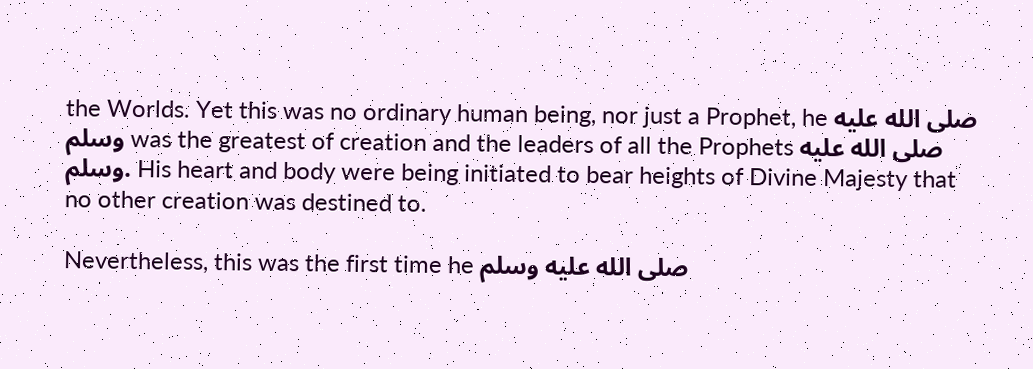the Worlds. Yet this was no ordinary human being, nor just a Prophet, he صلى الله عليه وسلم was the greatest of creation and the leaders of all the Prophets صلى الله عليه وسلم. His heart and body were being initiated to bear heights of Divine Majesty that no other creation was destined to.

Nevertheless, this was the first time he صلى الله عليه وسلم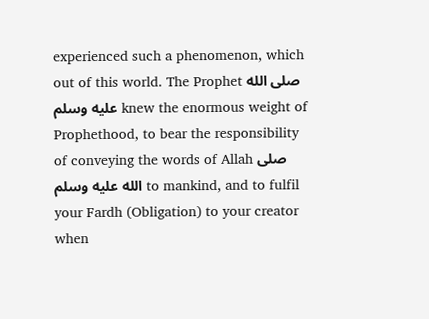experienced such a phenomenon, which out of this world. The Prophet صلى الله عليه وسلم knew the enormous weight of Prophethood, to bear the responsibility of conveying the words of Allah صلى الله عليه وسلم to mankind, and to fulfil your Fardh (Obligation) to your creator when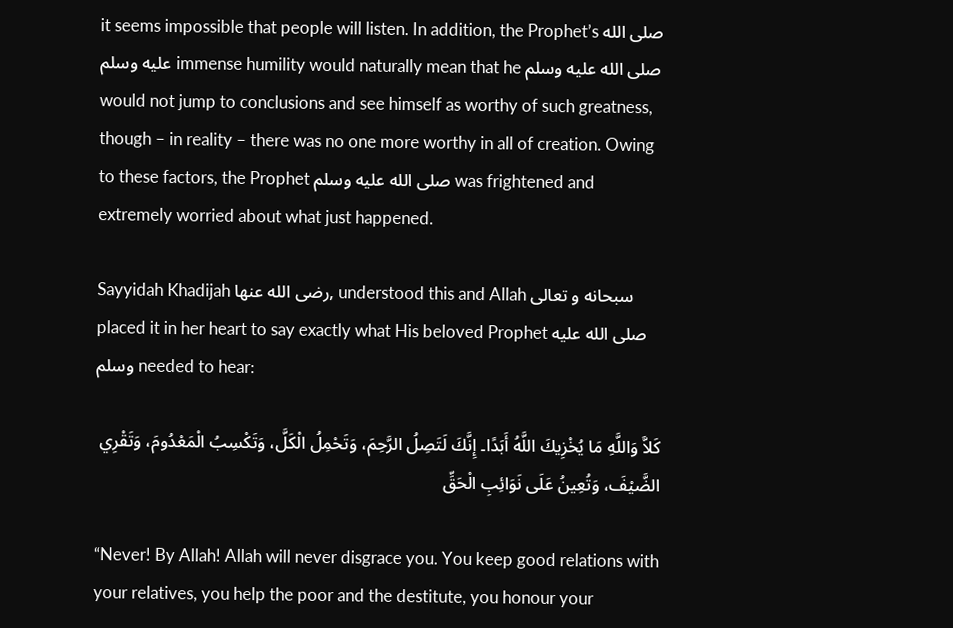it seems impossible that people will listen. In addition, the Prophet’s صلى الله عليه وسلم immense humility would naturally mean that he صلى الله عليه وسلم would not jump to conclusions and see himself as worthy of such greatness, though – in reality – there was no one more worthy in all of creation. Owing to these factors, the Prophet صلى الله عليه وسلم was frightened and extremely worried about what just happened.

Sayyidah Khadijah رضی الله عنها, understood this and Allah سبحانه و تعالی placed it in her heart to say exactly what His beloved Prophet صلى الله عليه وسلم needed to hear:

كَلاَّ وَاللَّهِ مَا يُخْزِيكَ اللَّهُ أَبَدًا۔ إِنَّكَ لَتَصِلُ الرَّحِمَ، وَتَحْمِلُ الْكَلَّ، وَتَكْسِبُ الْمَعْدُومَ، وَتَقْرِي الضَّيْفَ، وَتُعِينُ عَلَى نَوَائِبِ الْحَقِّ

“Never! By Allah! Allah will never disgrace you. You keep good relations with your relatives, you help the poor and the destitute, you honour your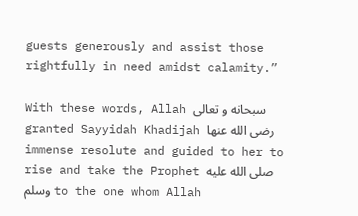guests generously and assist those rightfully in need amidst calamity.”

With these words, Allah سبحانه و تعالی granted Sayyidah Khadijah رضی الله عنها immense resolute and guided to her to rise and take the Prophet صلى الله عليه وسلم to the one whom Allah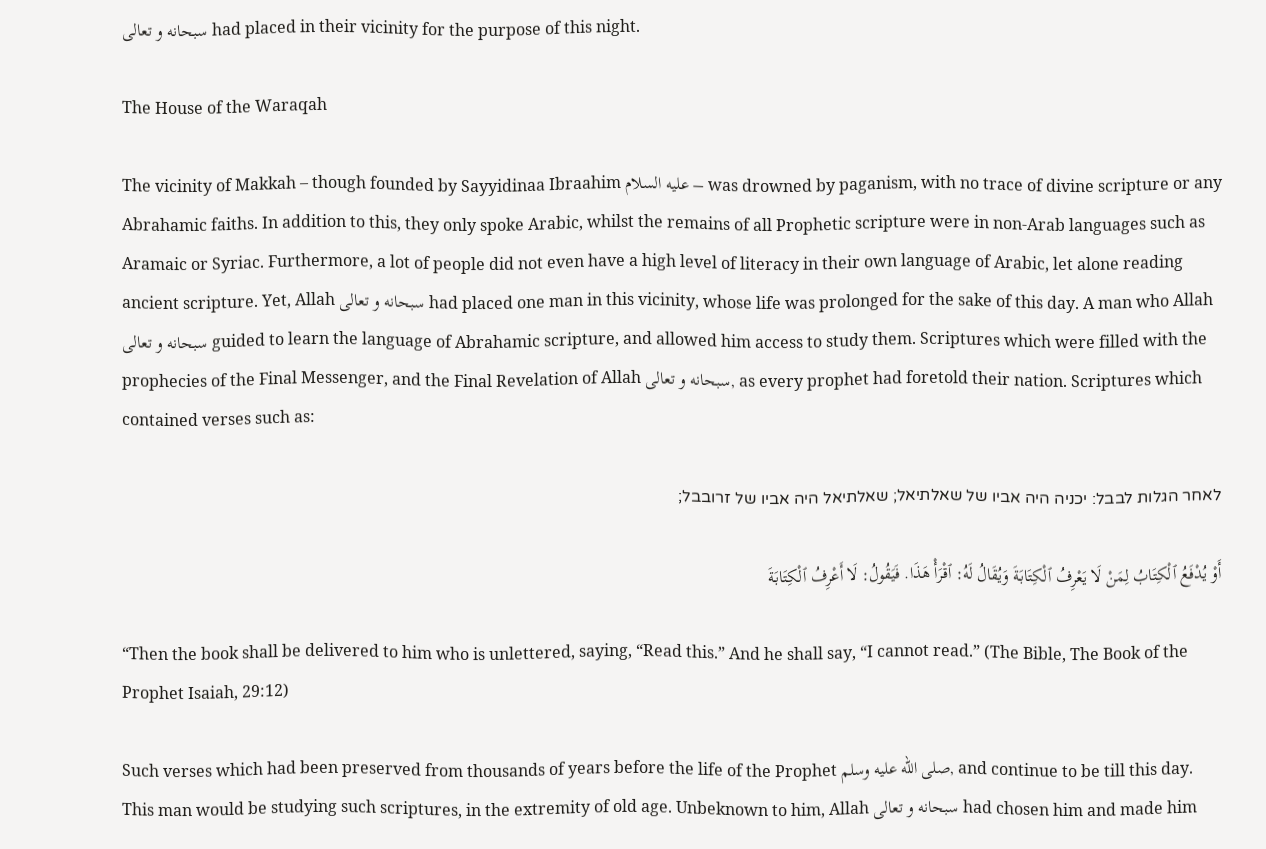سبحانه و تعالی had placed in their vicinity for the purpose of this night.

The House of the Waraqah

The vicinity of Makkah – though founded by Sayyidinaa Ibraahim علیه السلام – was drowned by paganism, with no trace of divine scripture or any Abrahamic faiths. In addition to this, they only spoke Arabic, whilst the remains of all Prophetic scripture were in non-Arab languages such as Aramaic or Syriac. Furthermore, a lot of people did not even have a high level of literacy in their own language of Arabic, let alone reading ancient scripture. Yet, Allah سبحانه و تعالی had placed one man in this vicinity, whose life was prolonged for the sake of this day. A man who Allah سبحانه و تعالی guided to learn the language of Abrahamic scripture, and allowed him access to study them. Scriptures which were filled with the prophecies of the Final Messenger, and the Final Revelation of Allah سبحانه و تعالی, as every prophet had foretold their nation. Scriptures which contained verses such as:

לאחר הגלות לבבל: יכניה היה אביו של שאלתיאל; שאלתיאל היה אביו של זרובבל;

أَوْ يُدْفَعُ ٱلْكِتَابُ لِمَنْ لَا يَعْرِفُ ٱلْكِتَابَةَ وَيُقَالُ لَهُ: ٱقْرَأْ هَذَا. فَيَقُولُ: لَا أَعْرِفُ ٱلْكِتَابَةَ

“Then the book shall be delivered to him who is unlettered, saying, “Read this.” And he shall say, “I cannot read.” (The Bible, The Book of the Prophet Isaiah, 29:12)

Such verses which had been preserved from thousands of years before the life of the Prophet صلى الله عليه وسلم, and continue to be till this day. This man would be studying such scriptures, in the extremity of old age. Unbeknown to him, Allah سبحانه و تعالی had chosen him and made him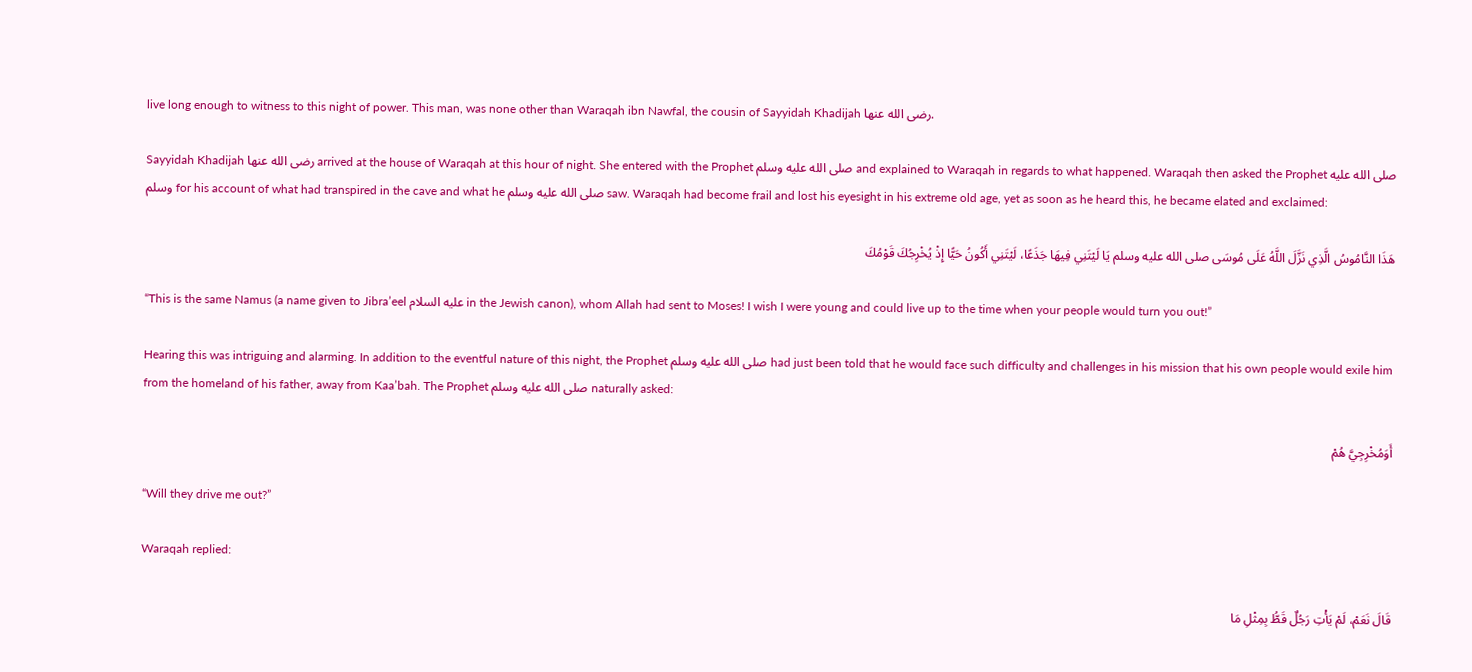live long enough to witness to this night of power. This man, was none other than Waraqah ibn Nawfal, the cousin of Sayyidah Khadijah رضی الله عنها.

Sayyidah Khadijah رضی الله عنها arrived at the house of Waraqah at this hour of night. She entered with the Prophet صلى الله عليه وسلم and explained to Waraqah in regards to what happened. Waraqah then asked the Prophet صلى الله عليه وسلم for his account of what had transpired in the cave and what he صلى الله عليه وسلم saw. Waraqah had become frail and lost his eyesight in his extreme old age, yet as soon as he heard this, he became elated and exclaimed:

هَذَا النَّامُوسُ الَّذِي نَزَّلَ اللَّهُ عَلَى مُوسَى صلى الله عليه وسلم يَا لَيْتَنِي فِيهَا جَذَعًا، لَيْتَنِي أَكُونُ حَيًّا إِذْ يُخْرِجُكَ قَوْمُكَ

“This is the same Namus (a name given to Jibra’eel علیه السلام in the Jewish canon), whom Allah had sent to Moses! I wish I were young and could live up to the time when your people would turn you out!”

Hearing this was intriguing and alarming. In addition to the eventful nature of this night, the Prophet صلى الله عليه وسلم had just been told that he would face such difficulty and challenges in his mission that his own people would exile him from the homeland of his father, away from Kaa’bah. The Prophet صلى الله عليه وسلم naturally asked:

أَوَمُخْرِجِيَّ هُمْ

“Will they drive me out?”

Waraqah replied:

قَالَ نَعَمْ، لَمْ يَأْتِ رَجُلٌ قَطُّ بِمِثْلِ مَا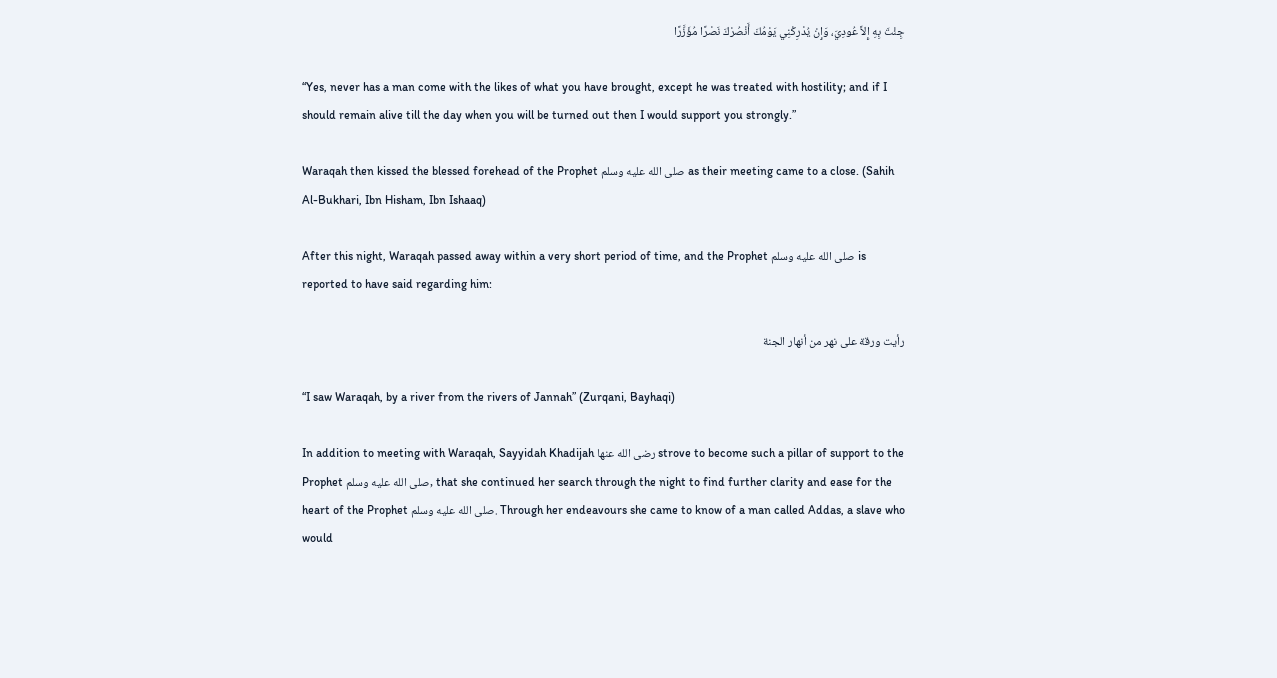جِئْتَ بِهِ إِلاَّ عُودِيَ، وَإِنْ يُدْرِكْنِي يَوْمُكَ أَنْصُرْكَ نَصْرًا مُؤَزَّرًا

“Yes, never has a man come with the likes of what you have brought, except he was treated with hostility; and if I should remain alive till the day when you will be turned out then I would support you strongly.”

Waraqah then kissed the blessed forehead of the Prophet صلى الله عليه وسلم as their meeting came to a close. (Sahih Al-Bukhari, Ibn Hisham, Ibn Ishaaq)

After this night, Waraqah passed away within a very short period of time, and the Prophet صلى الله عليه وسلم is reported to have said regarding him:

رأيت ورقة على نهر من أنهار الجنة

“I saw Waraqah, by a river from the rivers of Jannah” (Zurqani, Bayhaqi)

In addition to meeting with Waraqah, Sayyidah Khadijah رضی الله عنها strove to become such a pillar of support to the Prophet صلى الله عليه وسلم, that she continued her search through the night to find further clarity and ease for the heart of the Prophet صلى الله عليه وسلم. Through her endeavours she came to know of a man called Addas, a slave who would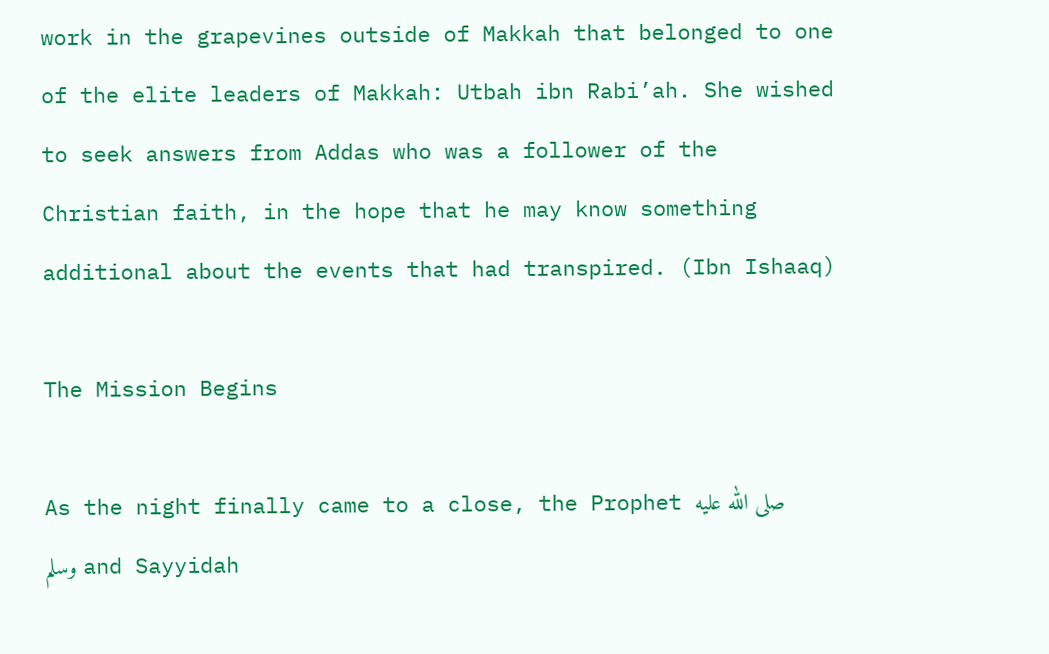work in the grapevines outside of Makkah that belonged to one of the elite leaders of Makkah: Utbah ibn Rabi’ah. She wished to seek answers from Addas who was a follower of the Christian faith, in the hope that he may know something additional about the events that had transpired. (Ibn Ishaaq)

The Mission Begins

As the night finally came to a close, the Prophet صلى الله عليه وسلم and Sayyidah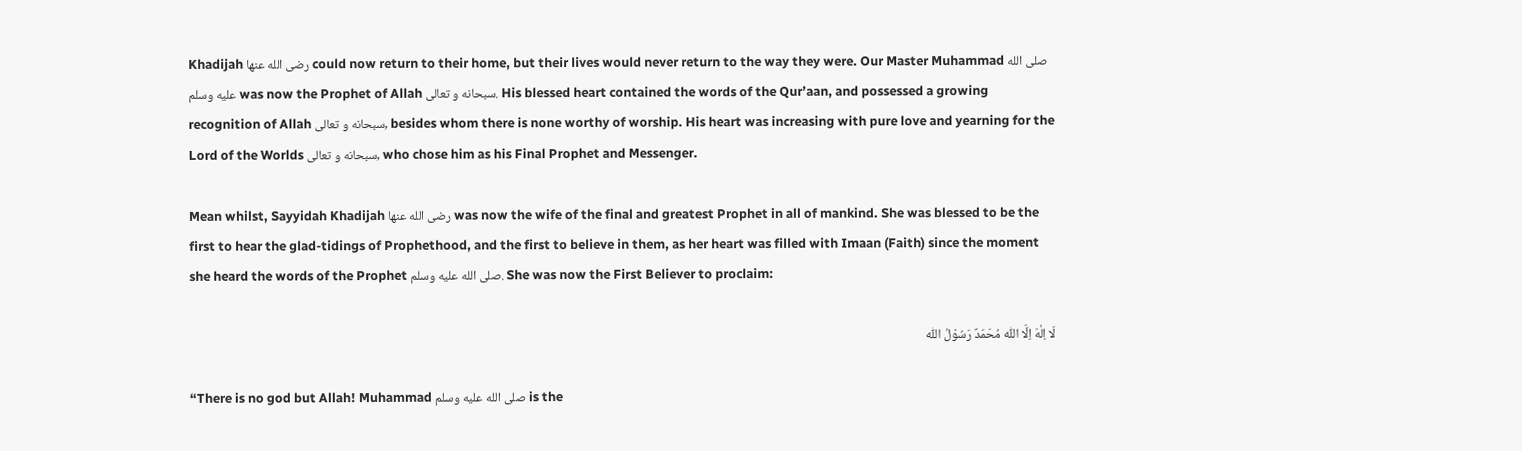Khadijah رضی الله عنها could now return to their home, but their lives would never return to the way they were. Our Master Muhammad صلى الله عليه وسلم was now the Prophet of Allah سبحانه و تعالی. His blessed heart contained the words of the Qur’aan, and possessed a growing recognition of Allah سبحانه و تعالی, besides whom there is none worthy of worship. His heart was increasing with pure love and yearning for the Lord of the Worlds سبحانه و تعالی, who chose him as his Final Prophet and Messenger.

Mean whilst, Sayyidah Khadijah رضی الله عنها was now the wife of the final and greatest Prophet in all of mankind. She was blessed to be the first to hear the glad-tidings of Prophethood, and the first to believe in them, as her heart was filled with Imaan (Faith) since the moment she heard the words of the Prophet صلى الله عليه وسلم. She was now the First Believer to proclaim:

لَا اِلٰهَ اِلَّا اللّٰه مُحَمّدٌ رَسُوْلُ اللّٰه

“There is no god but Allah! Muhammad صلى الله عليه وسلم is the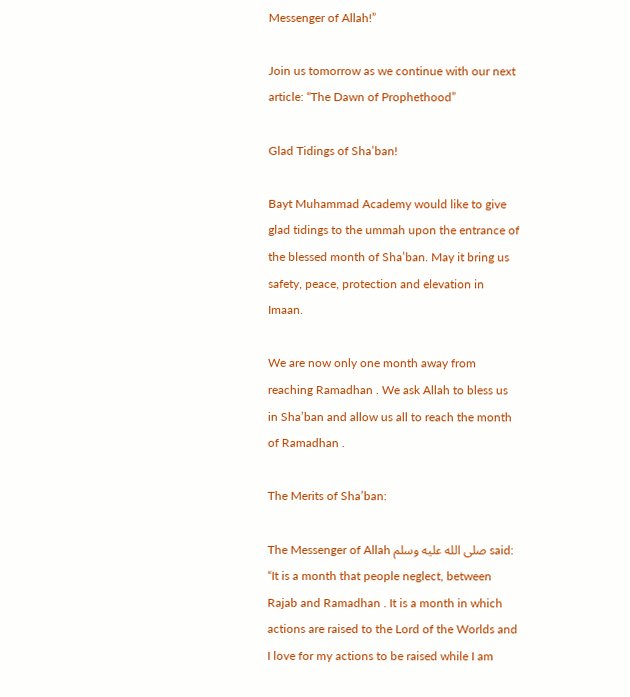Messenger of Allah!”

Join us tomorrow as we continue with our next article: “The Dawn of Prophethood”

Glad Tidings of Sha’ban!

Bayt Muhammad Academy would like to give glad tidings to the ummah upon the entrance of the blessed month of Sha’ban. May it bring us safety, peace, protection and elevation in Imaan.

We are now only one month away from reaching Ramadhan . We ask Allah to bless us in Sha’ban and allow us all to reach the month of Ramadhan .

The Merits of Sha’ban:

The Messenger of Allah صلى الله عليه وسلم said: “It is a month that people neglect, between Rajab and Ramadhan . It is a month in which actions are raised to the Lord of the Worlds and I love for my actions to be raised while I am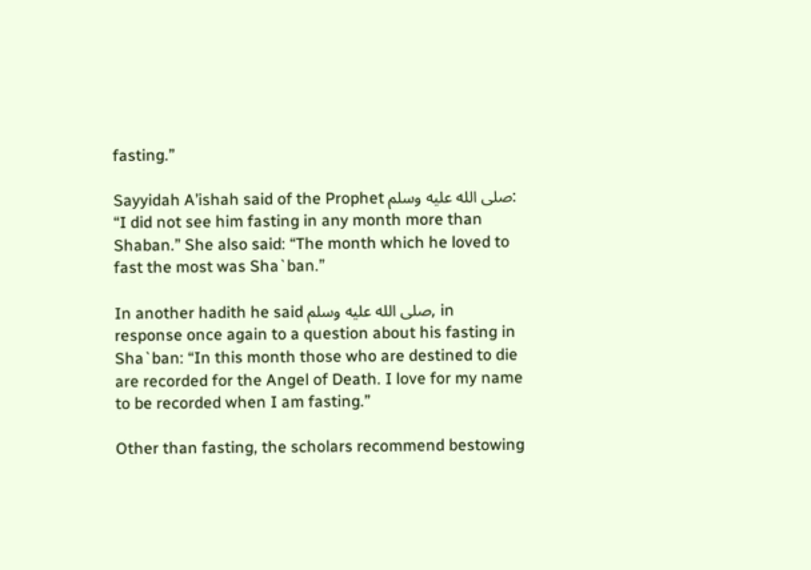fasting.”

Sayyidah A’ishah said of the Prophet صلى الله عليه وسلم: “I did not see him fasting in any month more than Shaban.” She also said: “The month which he loved to fast the most was Sha`ban.”

In another hadith he said صلى الله عليه وسلم, in response once again to a question about his fasting in Sha`ban: “In this month those who are destined to die are recorded for the Angel of Death. I love for my name to be recorded when I am fasting.”

Other than fasting, the scholars recommend bestowing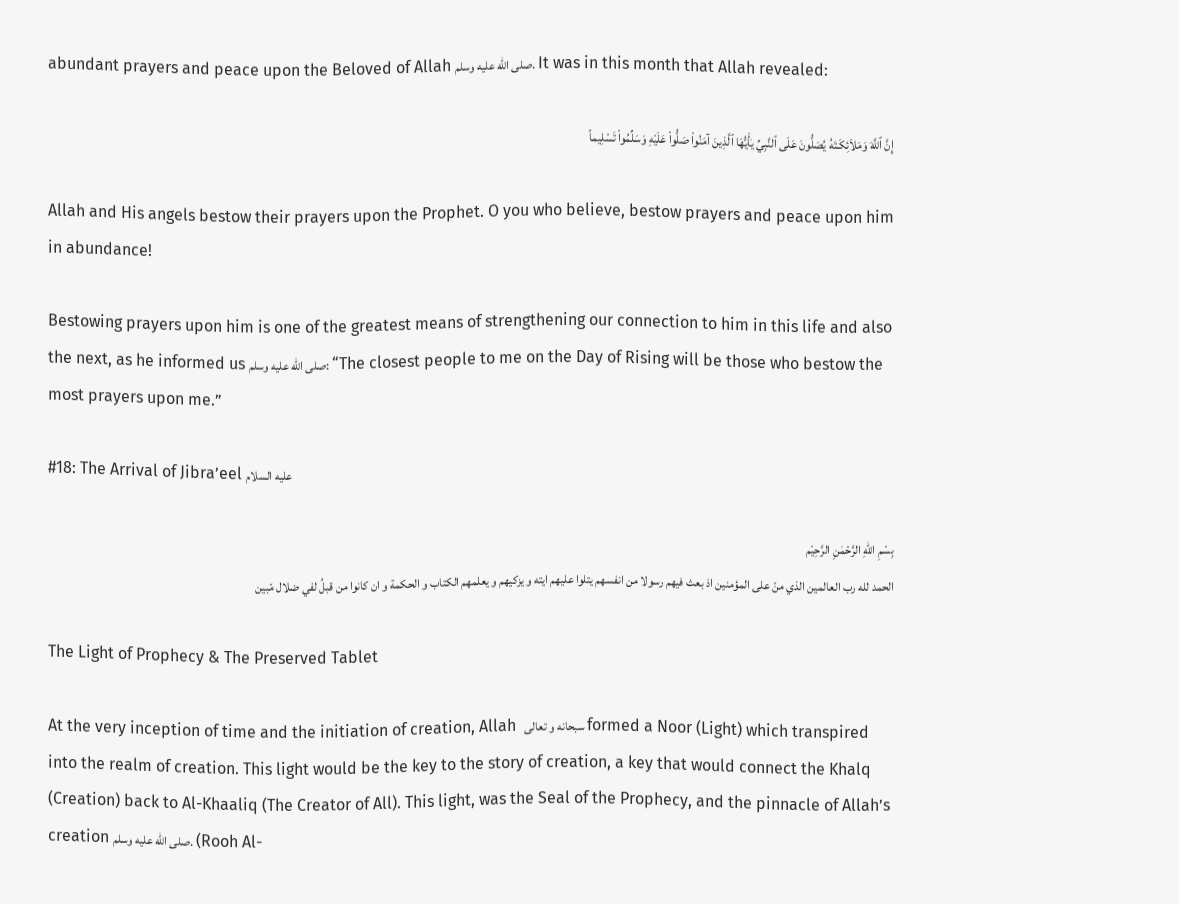abundant prayers and peace upon the Beloved of Allah صلى الله عليه وسلم. It was in this month that Allah revealed:

إِنَّ ٱللَّهَ وَمَلاَئِكَـتَهُ يُصَلُّونَ عَلَى ٱلنَّبِيِّ يٰأَيُّهَا ٱلَّذِينَ آمَنُواْ صَلُّواْ عَلَيْهِ وَسَلِّمُواْ تَسْلِيماً

Allah and His angels bestow their prayers upon the Prophet. O you who believe, bestow prayers and peace upon him in abundance!

Bestowing prayers upon him is one of the greatest means of strengthening our connection to him in this life and also the next, as he informed us صلى الله عليه وسلم: “The closest people to me on the Day of Rising will be those who bestow the most prayers upon me.”

#18: The Arrival of Jibra’eel علیه السلام

بِسْمِ اللّٰهِ الرَّحْمٰنِ الرَّحِيْم
الحمد لله رب العالمين الذي منّ علی المؤمنين اذ بعث فيهم رسولا من انفسهم يتلوا عليهم ايته و يزكيهم و يعلمهم الكتاب و الحكمة و ان كانوا من قبلُ لفي ضلال مّبين

The Light of Prophecy & The Preserved Tablet

At the very inception of time and the initiation of creation, Allah  سبحانه و تعالی formed a Noor (Light) which transpired into the realm of creation. This light would be the key to the story of creation, a key that would connect the Khalq (Creation) back to Al-Khaaliq (The Creator of All). This light, was the Seal of the Prophecy, and the pinnacle of Allah’s creation صلى الله عليه وسلم. (Rooh Al-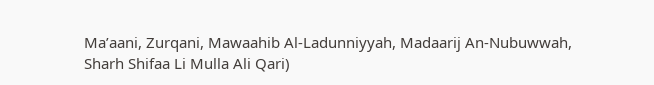Ma’aani, Zurqani, Mawaahib Al-Ladunniyyah, Madaarij An-Nubuwwah, Sharh Shifaa Li Mulla Ali Qari)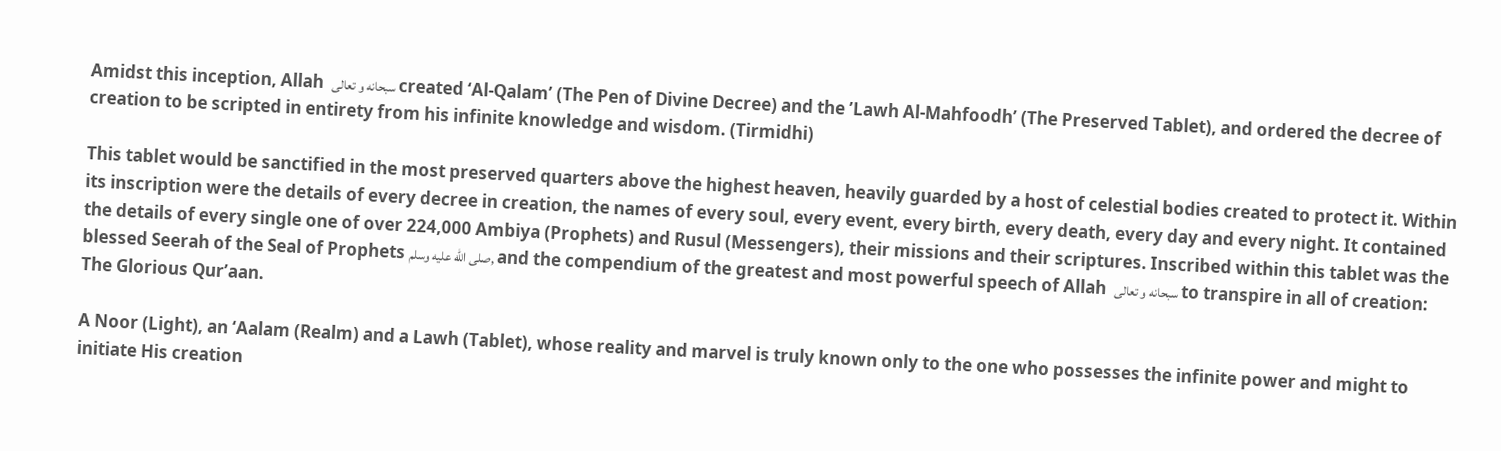Amidst this inception, Allah  سبحانه و تعالی created ‘Al-Qalam’ (The Pen of Divine Decree) and the ’Lawh Al-Mahfoodh’ (The Preserved Tablet), and ordered the decree of creation to be scripted in entirety from his infinite knowledge and wisdom. (Tirmidhi)

This tablet would be sanctified in the most preserved quarters above the highest heaven, heavily guarded by a host of celestial bodies created to protect it. Within its inscription were the details of every decree in creation, the names of every soul, every event, every birth, every death, every day and every night. It contained the details of every single one of over 224,000 Ambiya (Prophets) and Rusul (Messengers), their missions and their scriptures. Inscribed within this tablet was the blessed Seerah of the Seal of Prophets صلى الله عليه وسلم, and the compendium of the greatest and most powerful speech of Allah  سبحانه و تعالی to transpire in all of creation: The Glorious Qur’aan.

A Noor (Light), an ‘Aalam (Realm) and a Lawh (Tablet), whose reality and marvel is truly known only to the one who possesses the infinite power and might to initiate His creation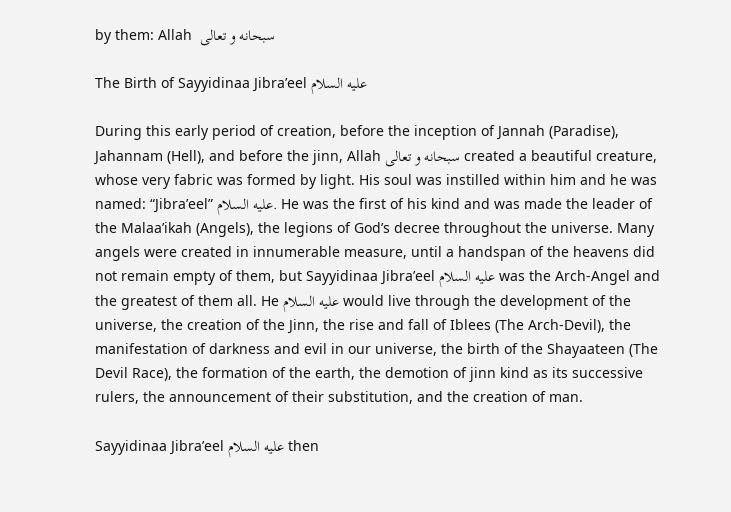by them: Allah  سبحانه و تعالی

The Birth of Sayyidinaa Jibra’eel علیه السلام

During this early period of creation, before the inception of Jannah (Paradise), Jahannam (Hell), and before the jinn, Allah سبحانه و تعالی created a beautiful creature, whose very fabric was formed by light. His soul was instilled within him and he was named: “Jibra’eel” علیه السلام. He was the first of his kind and was made the leader of the Malaa’ikah (Angels), the legions of God’s decree throughout the universe. Many angels were created in innumerable measure, until a handspan of the heavens did not remain empty of them, but Sayyidinaa Jibra’eel علیه السلام was the Arch-Angel and the greatest of them all. He علیه السلام would live through the development of the universe, the creation of the Jinn, the rise and fall of Iblees (The Arch-Devil), the manifestation of darkness and evil in our universe, the birth of the Shayaateen (The Devil Race), the formation of the earth, the demotion of jinn kind as its successive rulers, the announcement of their substitution, and the creation of man.

Sayyidinaa Jibra’eel علیه السلام then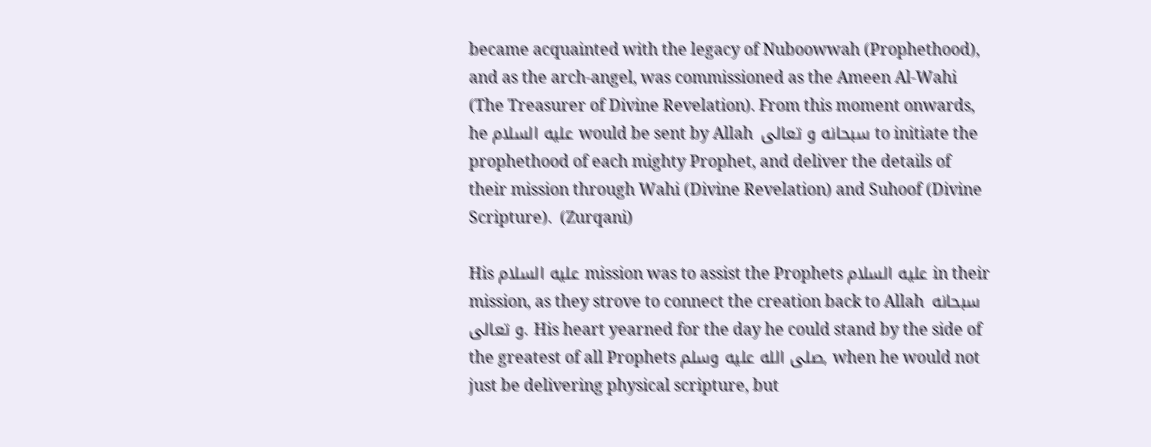became acquainted with the legacy of Nuboowwah (Prophethood), and as the arch-angel, was commissioned as the Ameen Al-Wahi (The Treasurer of Divine Revelation). From this moment onwards, he علیه السلام would be sent by Allah  سبحانه و تعالی to initiate the prophethood of each mighty Prophet, and deliver the details of their mission through Wahi (Divine Revelation) and Suhoof (Divine Scripture).  (Zurqani)

His علیه السلام mission was to assist the Prophets علیه السلام in their mission, as they strove to connect the creation back to Allah  سبحانه و تعالی. His heart yearned for the day he could stand by the side of the greatest of all Prophets صلى الله عليه وسلم, when he would not just be delivering physical scripture, but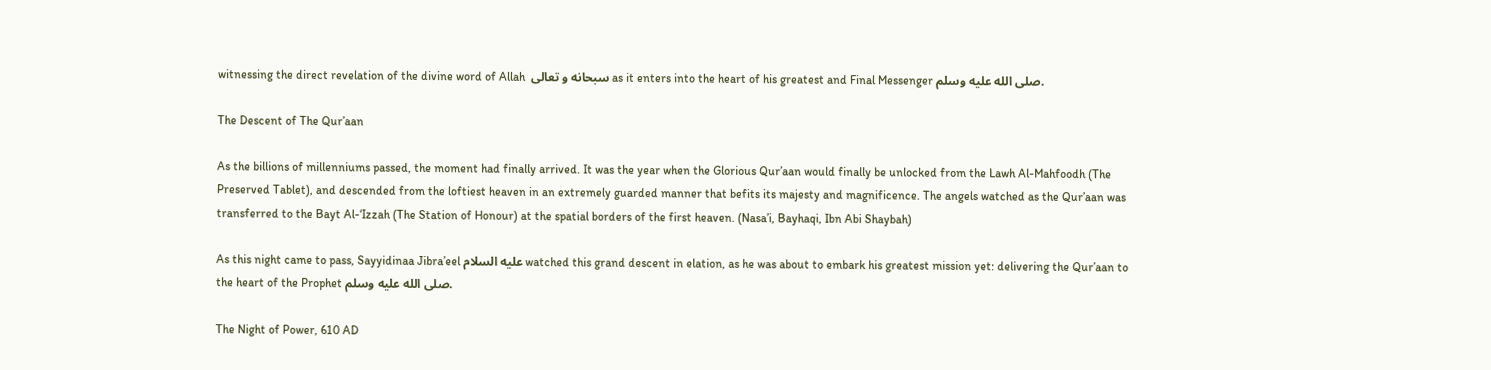witnessing the direct revelation of the divine word of Allah  سبحانه و تعالی as it enters into the heart of his greatest and Final Messenger صلى الله عليه وسلم.

The Descent of The Qur’aan

As the billions of millenniums passed, the moment had finally arrived. It was the year when the Glorious Qur’aan would finally be unlocked from the Lawh Al-Mahfoodh (The Preserved Tablet), and descended from the loftiest heaven in an extremely guarded manner that befits its majesty and magnificence. The angels watched as the Qur’aan was transferred to the Bayt Al-‘Izzah (The Station of Honour) at the spatial borders of the first heaven. (Nasa’i, Bayhaqi, Ibn Abi Shaybah)

As this night came to pass, Sayyidinaa Jibra’eel علیه السلام watched this grand descent in elation, as he was about to embark his greatest mission yet: delivering the Qur’aan to the heart of the Prophet صلى الله عليه وسلم.

The Night of Power, 610 AD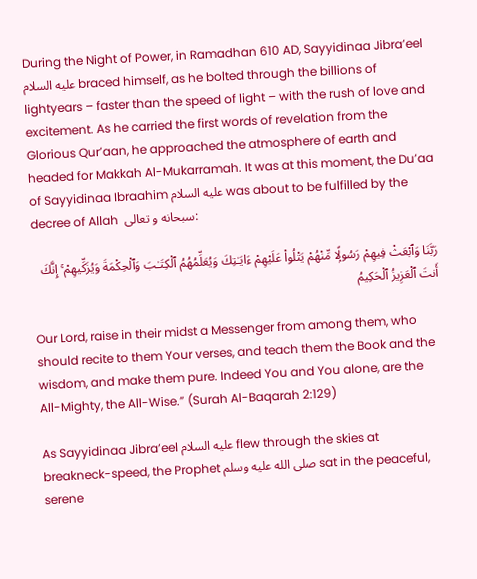During the Night of Power, in Ramadhan 610 AD, Sayyidinaa Jibra’eel علیه السلام braced himself, as he bolted through the billions of lightyears – faster than the speed of light – with the rush of love and excitement. As he carried the first words of revelation from the Glorious Qur’aan, he approached the atmosphere of earth and headed for Makkah Al-Mukarramah. It was at this moment, the Du’aa of Sayyidinaa Ibraahim علیه السلام was about to be fulfilled by the decree of Allah  سبحانه و تعالی:

رَبَّنَا وَٱبْعَثْ فِيهِمْ رَسُولًۭا مِّنْهُمْ يَتْلُوا۟ عَلَيْهِمْ ءَايَـٰتِكَ وَيُعَلِّمُهُمُ ٱلْكِتَـٰبَ وَٱلْحِكْمَةَ وَيُزَكِّيهِمْ ۚ إِنَّكَ أَنتَ ٱلْعَزِيزُ ٱلْحَكِيمُ

Our Lord, raise in their midst a Messenger from among them, who should recite to them Your verses, and teach them the Book and the wisdom, and make them pure. Indeed You and You alone, are the All-Mighty, the All-Wise.” (Surah Al-Baqarah 2:129)

As Sayyidinaa Jibra’eel علیه السلام flew through the skies at breakneck-speed, the Prophet صلى الله عليه وسلم sat in the peaceful, serene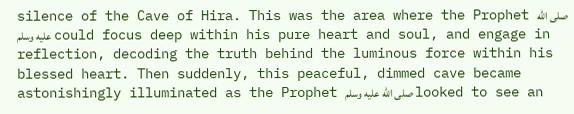silence of the Cave of Hira. This was the area where the Prophet صلى الله عليه وسلم could focus deep within his pure heart and soul, and engage in reflection, decoding the truth behind the luminous force within his blessed heart. Then suddenly, this peaceful, dimmed cave became astonishingly illuminated as the Prophet صلى الله عليه وسلم looked to see an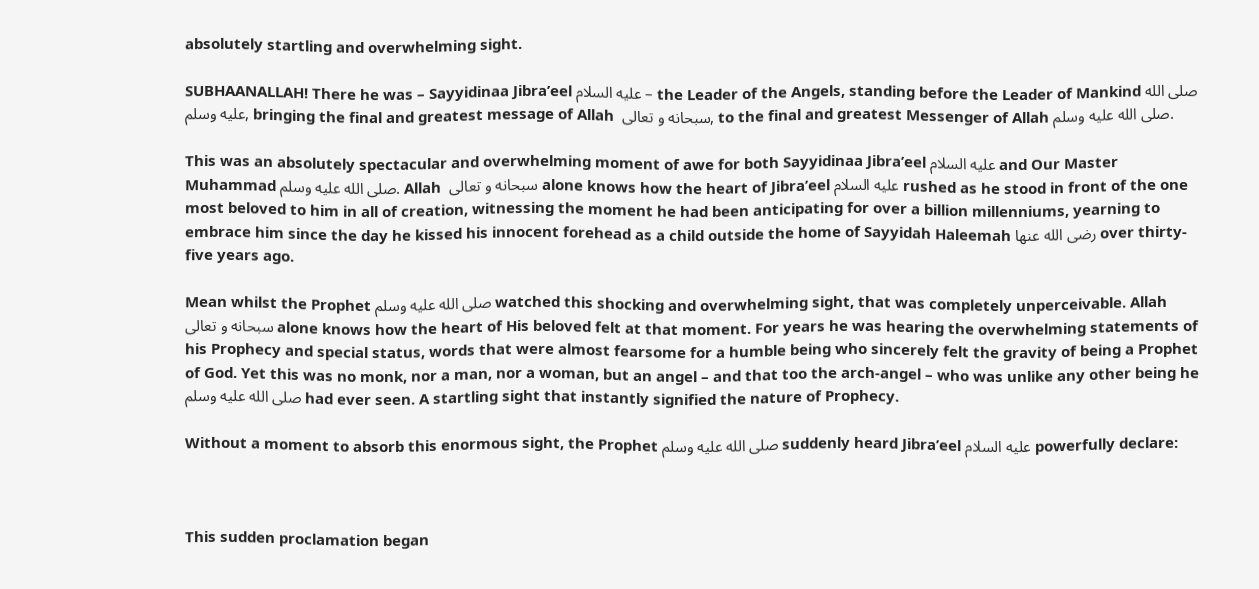absolutely startling and overwhelming sight.

SUBHAANALLAH! There he was – Sayyidinaa Jibra’eel علیه السلام – the Leader of the Angels, standing before the Leader of Mankind صلى الله عليه وسلم, bringing the final and greatest message of Allah  سبحانه و تعالی, to the final and greatest Messenger of Allah صلى الله عليه وسلم.

This was an absolutely spectacular and overwhelming moment of awe for both Sayyidinaa Jibra’eel علیه السلام and Our Master Muhammad صلى الله عليه وسلم. Allah  سبحانه و تعالی alone knows how the heart of Jibra’eel علیه السلام rushed as he stood in front of the one most beloved to him in all of creation, witnessing the moment he had been anticipating for over a billion millenniums, yearning to embrace him since the day he kissed his innocent forehead as a child outside the home of Sayyidah Haleemah رضی الله عنها over thirty-five years ago.

Mean whilst the Prophet صلى الله عليه وسلم watched this shocking and overwhelming sight, that was completely unperceivable. Allah  سبحانه و تعالی alone knows how the heart of His beloved felt at that moment. For years he was hearing the overwhelming statements of his Prophecy and special status, words that were almost fearsome for a humble being who sincerely felt the gravity of being a Prophet of God. Yet this was no monk, nor a man, nor a woman, but an angel – and that too the arch-angel – who was unlike any other being he صلى الله عليه وسلم had ever seen. A startling sight that instantly signified the nature of Prophecy.

Without a moment to absorb this enormous sight, the Prophet صلى الله عليه وسلم suddenly heard Jibra’eel علیه السلام powerfully declare:



This sudden proclamation began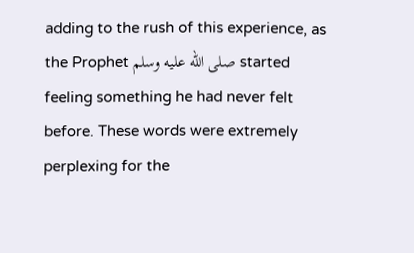adding to the rush of this experience, as the Prophet صلى الله عليه وسلم started feeling something he had never felt before. These words were extremely perplexing for the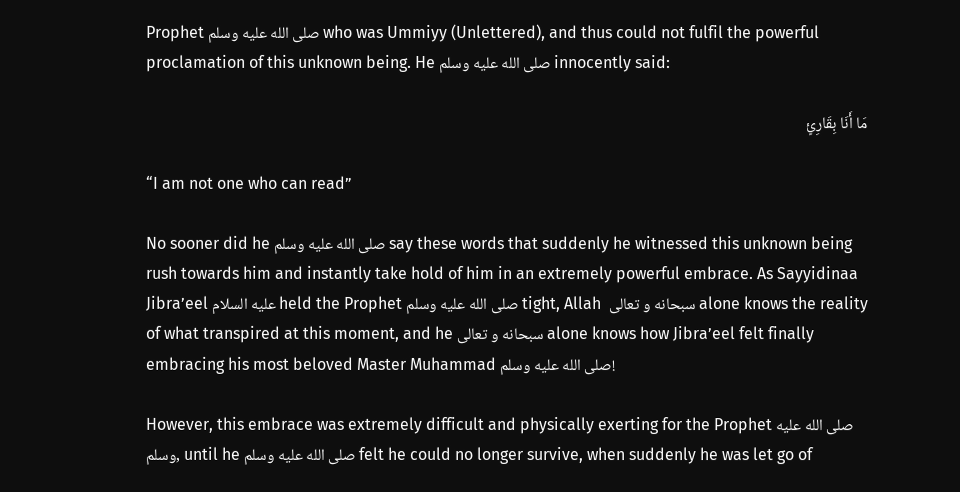Prophet صلى الله عليه وسلم who was Ummiyy (Unlettered), and thus could not fulfil the powerful proclamation of this unknown being. He صلى الله عليه وسلم innocently said:

مَا أَنَا بِقَارِئٍ

“I am not one who can read”

No sooner did he صلى الله عليه وسلم say these words that suddenly he witnessed this unknown being rush towards him and instantly take hold of him in an extremely powerful embrace. As Sayyidinaa Jibra’eel علیه السلام held the Prophet صلى الله عليه وسلم tight, Allah  سبحانه و تعالی alone knows the reality of what transpired at this moment, and he سبحانه و تعالی alone knows how Jibra’eel felt finally embracing his most beloved Master Muhammad صلى الله عليه وسلم!

However, this embrace was extremely difficult and physically exerting for the Prophet صلى الله عليه وسلم, until he صلى الله عليه وسلم felt he could no longer survive, when suddenly he was let go of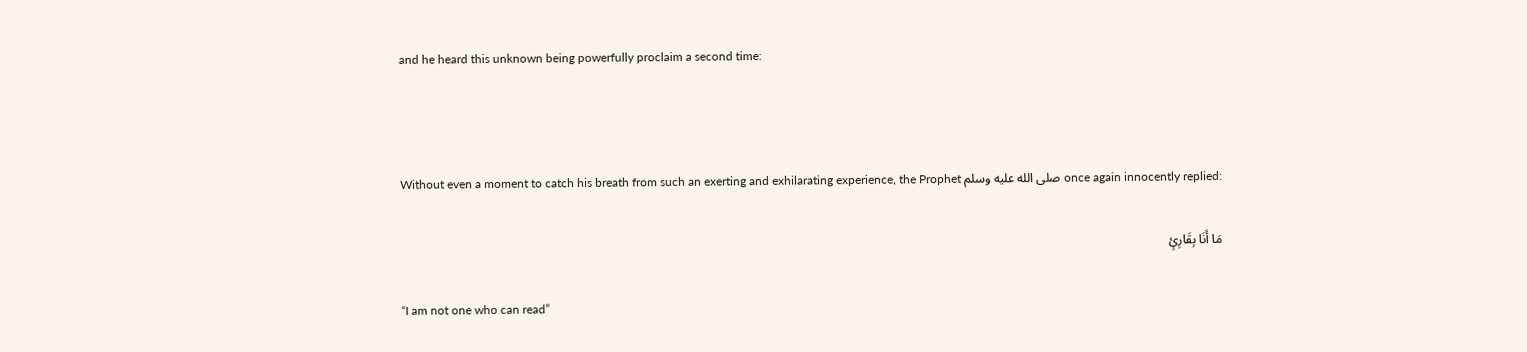and he heard this unknown being powerfully proclaim a second time:



Without even a moment to catch his breath from such an exerting and exhilarating experience, the Prophet صلى الله عليه وسلم once again innocently replied:

مَا أَنَا بِقَارِئٍ

“I am not one who can read”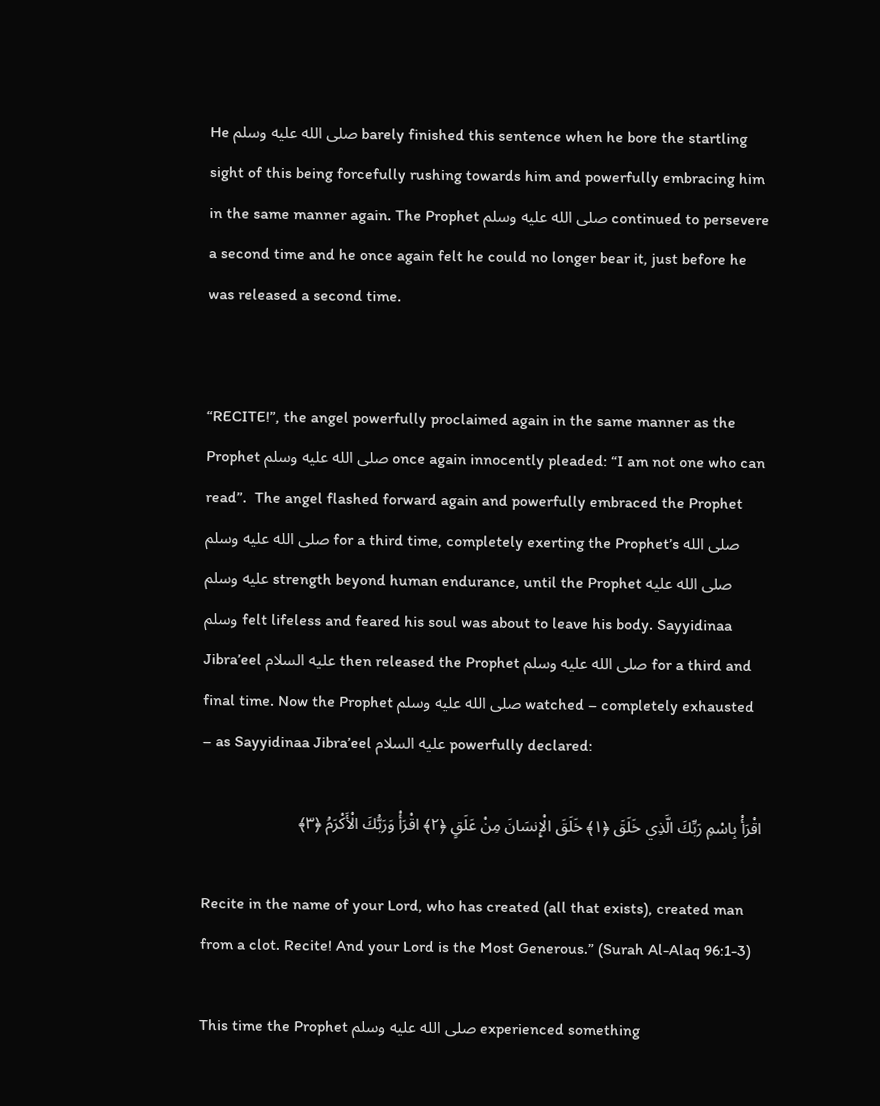He صلى الله عليه وسلم barely finished this sentence when he bore the startling sight of this being forcefully rushing towards him and powerfully embracing him in the same manner again. The Prophet صلى الله عليه وسلم continued to persevere a second time and he once again felt he could no longer bear it, just before he was released a second time.


“RECITE!”, the angel powerfully proclaimed again in the same manner as the Prophet صلى الله عليه وسلم once again innocently pleaded: “I am not one who can read”.  The angel flashed forward again and powerfully embraced the Prophet صلى الله عليه وسلم for a third time, completely exerting the Prophet’s صلى الله عليه وسلم strength beyond human endurance, until the Prophet صلى الله عليه وسلم felt lifeless and feared his soul was about to leave his body. Sayyidinaa Jibra’eel علیه السلام then released the Prophet صلى الله عليه وسلم for a third and final time. Now the Prophet صلى الله عليه وسلم watched – completely exhausted – as Sayyidinaa Jibra’eel علیه السلام powerfully declared:

اقْرَأْ بِاسْمِ رَبِّكَ الَّذِي خَلَقَ ﴿١﴾ خَلَقَ الْإِنسَانَ مِنْ عَلَقٍ ﴿٢﴾ اقْرَأْ وَرَبُّكَ الْأَكْرَمُ ﴿٣﴾

Recite in the name of your Lord, who has created (all that exists), created man from a clot. Recite! And your Lord is the Most Generous.” (Surah Al-Alaq 96:1-3)

This time the Prophet صلى الله عليه وسلم experienced something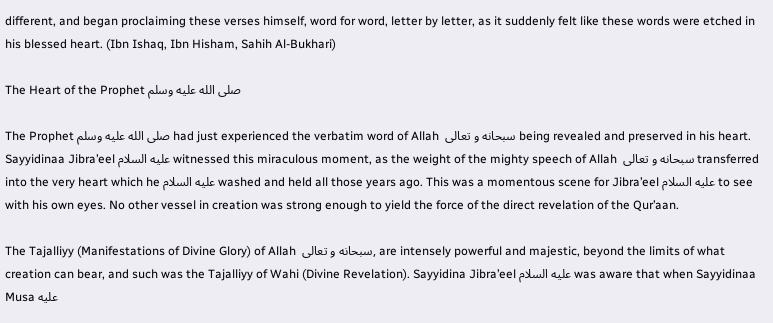different, and began proclaiming these verses himself, word for word, letter by letter, as it suddenly felt like these words were etched in his blessed heart. (Ibn Ishaq, Ibn Hisham, Sahih Al-Bukhari)

The Heart of the Prophet صلى الله عليه وسلم

The Prophet صلى الله عليه وسلم had just experienced the verbatim word of Allah  سبحانه و تعالی being revealed and preserved in his heart. Sayyidinaa Jibra’eel علیه السلام witnessed this miraculous moment, as the weight of the mighty speech of Allah  سبحانه و تعالی transferred into the very heart which he علیه السلام washed and held all those years ago. This was a momentous scene for Jibra’eel علیه السلام to see with his own eyes. No other vessel in creation was strong enough to yield the force of the direct revelation of the Qur’aan.

The Tajalliyy (Manifestations of Divine Glory) of Allah  سبحانه و تعالی, are intensely powerful and majestic, beyond the limits of what creation can bear, and such was the Tajalliyy of Wahi (Divine Revelation). Sayyidina Jibra’eel علیه السلام was aware that when Sayyidinaa Musa علیه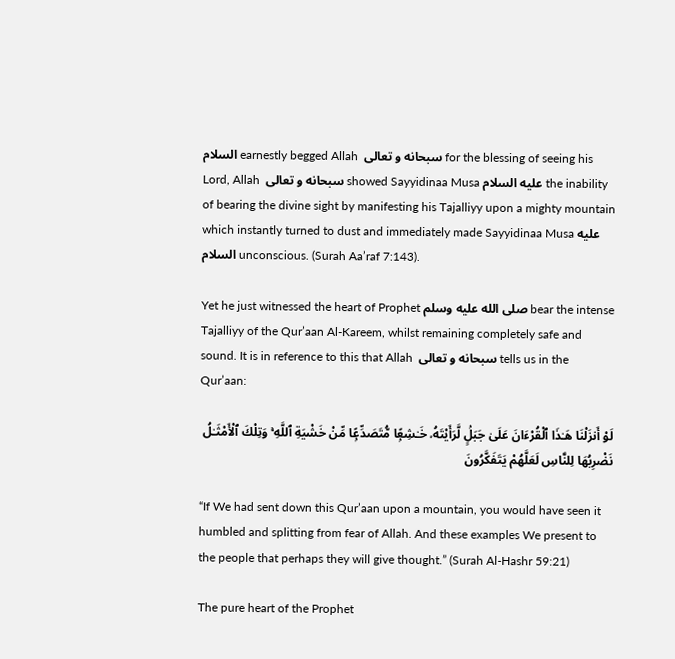السلام earnestly begged Allah  سبحانه و تعالی for the blessing of seeing his Lord, Allah  سبحانه و تعالی showed Sayyidinaa Musa علیه السلام the inability of bearing the divine sight by manifesting his Tajalliyy upon a mighty mountain which instantly turned to dust and immediately made Sayyidinaa Musa علیه السلام unconscious. (Surah Aa’raf 7:143).

Yet he just witnessed the heart of Prophet صلى الله عليه وسلم bear the intense Tajalliyy of the Qur’aan Al-Kareem, whilst remaining completely safe and sound. It is in reference to this that Allah  سبحانه و تعالی tells us in the Qur’aan:

لَوْ أَنزَلْنَا هَـٰذَا ٱلْقُرْءَانَ عَلَىٰ جَبَلٍۢ لَّرَأَيْتَهُۥ خَـٰشِعًۭا مُّتَصَدِّعًۭا مِّنْ خَشْيَةِ ٱللَّهِ ۚ وَتِلْكَ ٱلْأَمْثَـٰلُ نَضْرِبُهَا لِلنَّاسِ لَعَلَّهُمْ يَتَفَكَّرُونَ

“If We had sent down this Qur’aan upon a mountain, you would have seen it humbled and splitting from fear of Allah. And these examples We present to the people that perhaps they will give thought.” (Surah Al-Hashr 59:21)

The pure heart of the Prophet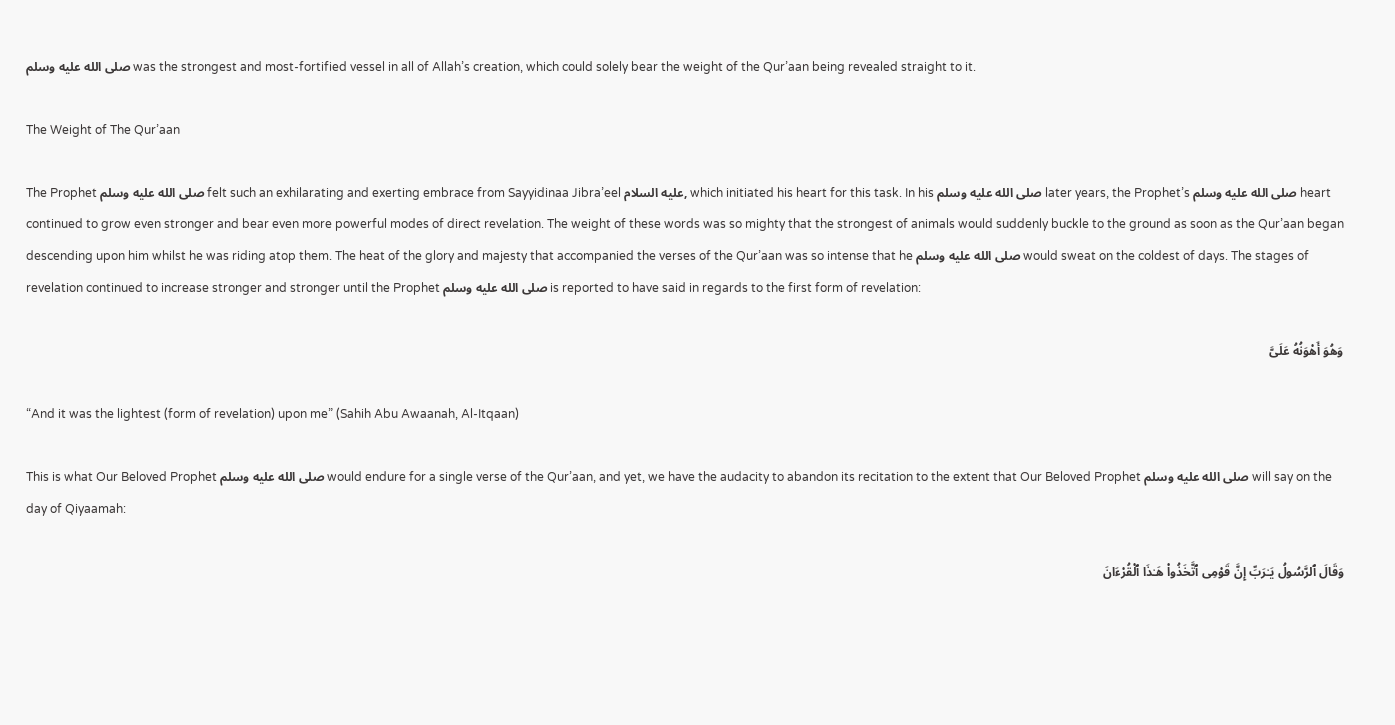صلى الله عليه وسلم was the strongest and most-fortified vessel in all of Allah’s creation, which could solely bear the weight of the Qur’aan being revealed straight to it.

The Weight of The Qur’aan

The Prophet صلى الله عليه وسلم felt such an exhilarating and exerting embrace from Sayyidinaa Jibra’eel علیه السلام, which initiated his heart for this task. In his صلى الله عليه وسلم later years, the Prophet’s صلى الله عليه وسلم heart continued to grow even stronger and bear even more powerful modes of direct revelation. The weight of these words was so mighty that the strongest of animals would suddenly buckle to the ground as soon as the Qur’aan began descending upon him whilst he was riding atop them. The heat of the glory and majesty that accompanied the verses of the Qur’aan was so intense that he صلى الله عليه وسلم would sweat on the coldest of days. The stages of revelation continued to increase stronger and stronger until the Prophet صلى الله عليه وسلم is reported to have said in regards to the first form of revelation:

وَهُوَ أَهْوَنُهُ عَلَیَّ

“And it was the lightest (form of revelation) upon me” (Sahih Abu Awaanah, Al-Itqaan)

This is what Our Beloved Prophet صلى الله عليه وسلم would endure for a single verse of the Qur’aan, and yet, we have the audacity to abandon its recitation to the extent that Our Beloved Prophet صلى الله عليه وسلم will say on the day of Qiyaamah:

وَقَالَ ٱلرَّسُولُ يَـٰرَبِّ إِنَّ قَوْمِى ٱتَّخَذُوا۟ هَـٰذَا ٱلْقُرْءَانَ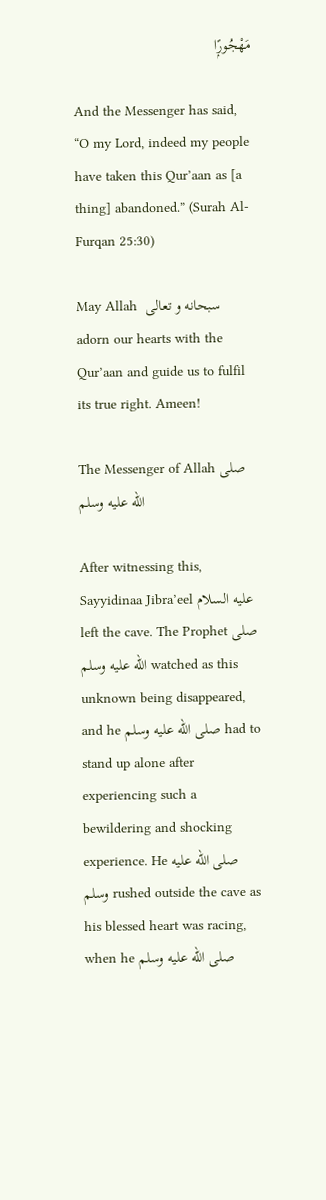مَهْجُورًۭا

And the Messenger has said, “O my Lord, indeed my people have taken this Qur’aan as [a thing] abandoned.” (Surah Al-Furqan 25:30)

May Allah  سبحانه و تعالی adorn our hearts with the Qur’aan and guide us to fulfil its true right. Ameen!

The Messenger of Allah صلى الله عليه وسلم

After witnessing this, Sayyidinaa Jibra’eel علیه السلام left the cave. The Prophet صلى الله عليه وسلم watched as this unknown being disappeared, and he صلى الله عليه وسلم had to stand up alone after experiencing such a bewildering and shocking experience. He صلى الله عليه وسلم rushed outside the cave as his blessed heart was racing, when he صلى الله عليه وسلم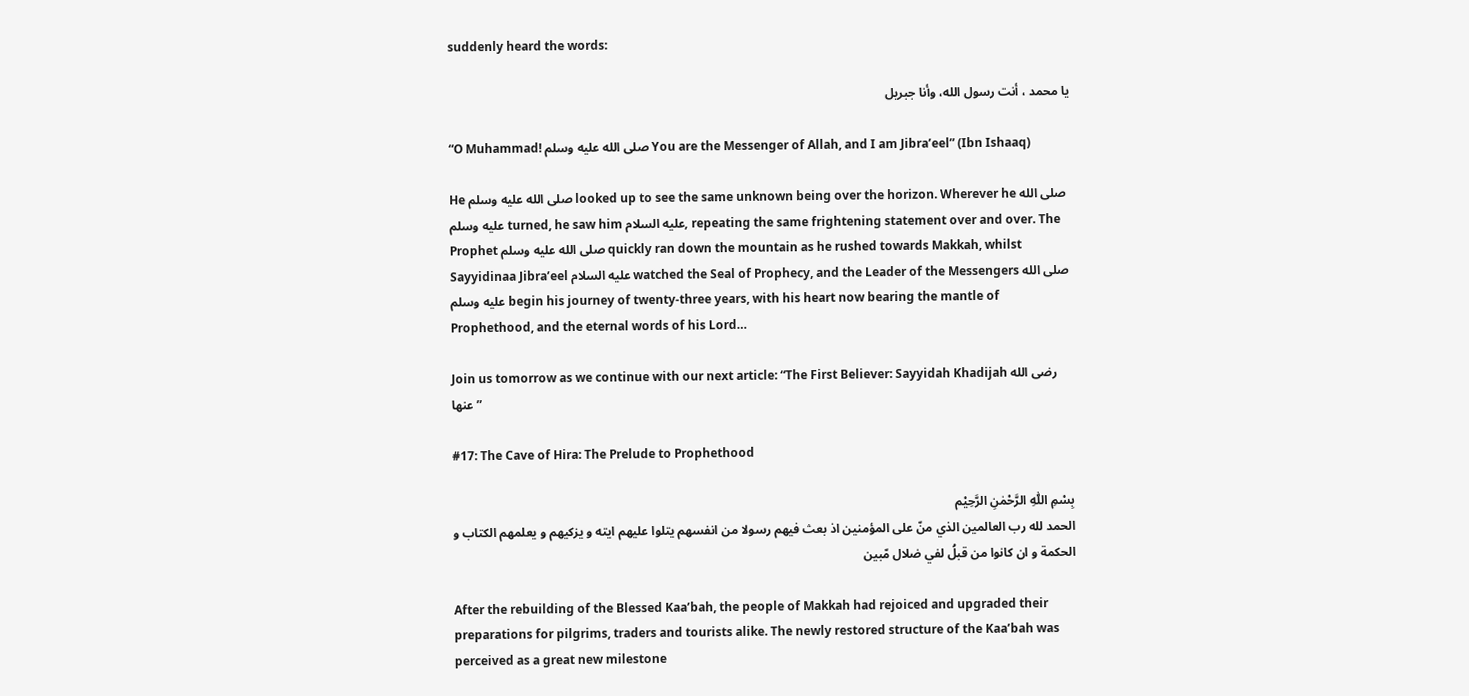suddenly heard the words:

يا محمد ، أنت رسول الله، وأنا جبريل

“O Muhammad! صلى الله عليه وسلم You are the Messenger of Allah, and I am Jibra’eel” (Ibn Ishaaq)

He صلى الله عليه وسلم looked up to see the same unknown being over the horizon. Wherever he صلى الله عليه وسلم turned, he saw him علیه السلام, repeating the same frightening statement over and over. The Prophet صلى الله عليه وسلم quickly ran down the mountain as he rushed towards Makkah, whilst Sayyidinaa Jibra’eel علیه السلام watched the Seal of Prophecy, and the Leader of the Messengers صلى الله عليه وسلم begin his journey of twenty-three years, with his heart now bearing the mantle of Prophethood, and the eternal words of his Lord…

Join us tomorrow as we continue with our next article: “The First Believer: Sayyidah Khadijah رضی الله عنها”

#17: The Cave of Hira: The Prelude to Prophethood

بِسْمِ اللّٰهِ الرَّحْمٰنِ الرَّحِيْم
الحمد لله رب العالمين الذي منّ علی المؤمنين اذ بعث فيهم رسولا من انفسهم يتلوا عليهم ايته و يزكيهم و يعلمهم الكتاب و الحكمة و ان كانوا من قبلُ لفي ضلال مّبين

After the rebuilding of the Blessed Kaa’bah, the people of Makkah had rejoiced and upgraded their preparations for pilgrims, traders and tourists alike. The newly restored structure of the Kaa’bah was perceived as a great new milestone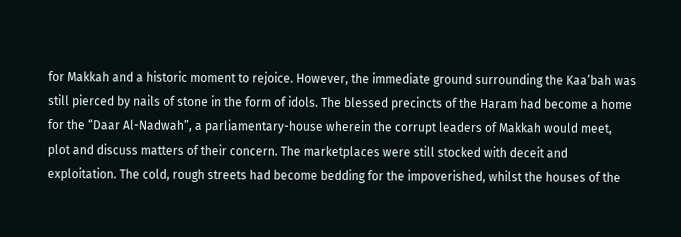for Makkah and a historic moment to rejoice. However, the immediate ground surrounding the Kaa’bah was still pierced by nails of stone in the form of idols. The blessed precincts of the Haram had become a home for the “Daar Al-Nadwah”, a parliamentary-house wherein the corrupt leaders of Makkah would meet, plot and discuss matters of their concern. The marketplaces were still stocked with deceit and exploitation. The cold, rough streets had become bedding for the impoverished, whilst the houses of the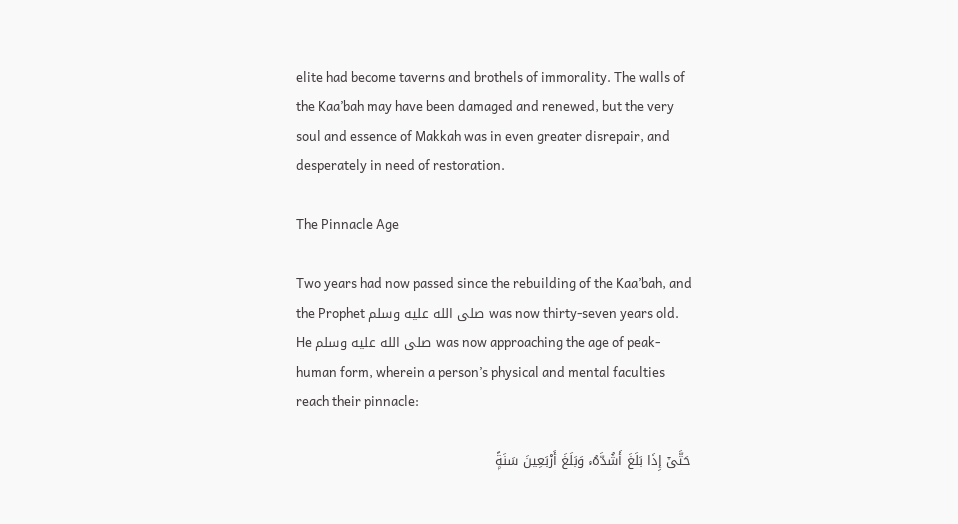elite had become taverns and brothels of immorality. The walls of the Kaa’bah may have been damaged and renewed, but the very soul and essence of Makkah was in even greater disrepair, and desperately in need of restoration.

The Pinnacle Age

Two years had now passed since the rebuilding of the Kaa’bah, and the Prophet صلى الله عليه وسلم was now thirty-seven years old. He صلى الله عليه وسلم was now approaching the age of peak-human form, wherein a person’s physical and mental faculties reach their pinnacle:

حَتَّىٰٓ إِذَا بَلَغَ أَشُدَّهُۥ وَبَلَغَ أَرْبَعِينَ سَنَةًۭ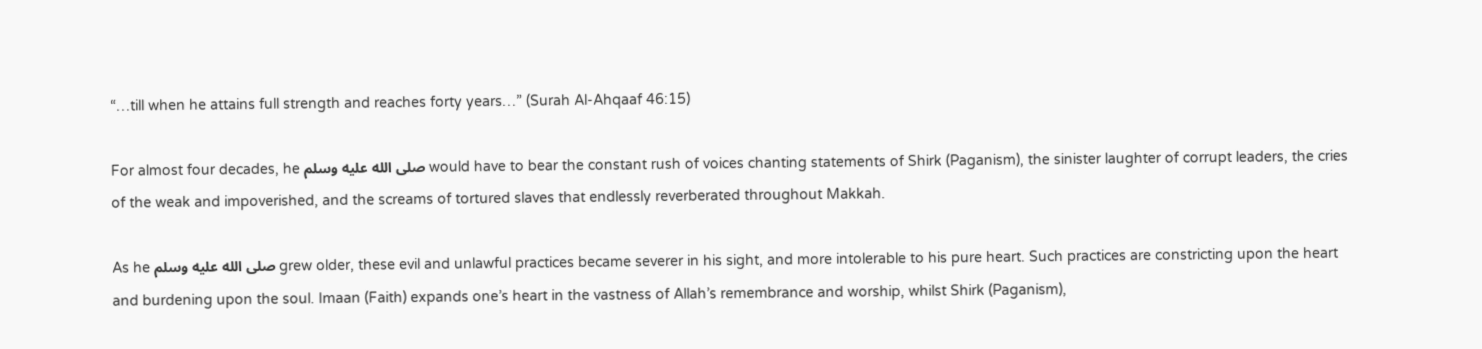“…till when he attains full strength and reaches forty years…” (Surah Al-Ahqaaf 46:15)

For almost four decades, he صلى الله عليه وسلم would have to bear the constant rush of voices chanting statements of Shirk (Paganism), the sinister laughter of corrupt leaders, the cries of the weak and impoverished, and the screams of tortured slaves that endlessly reverberated throughout Makkah.

As he صلى الله عليه وسلم grew older, these evil and unlawful practices became severer in his sight, and more intolerable to his pure heart. Such practices are constricting upon the heart and burdening upon the soul. Imaan (Faith) expands one’s heart in the vastness of Allah’s remembrance and worship, whilst Shirk (Paganism),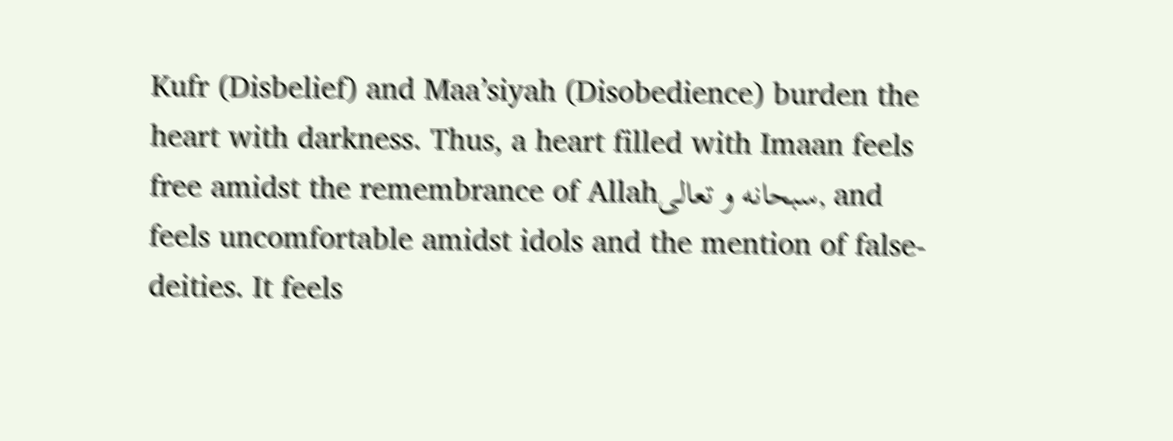Kufr (Disbelief) and Maa’siyah (Disobedience) burden the heart with darkness. Thus, a heart filled with Imaan feels free amidst the remembrance of Allahسبحانه و تعالی, and feels uncomfortable amidst idols and the mention of false-deities. It feels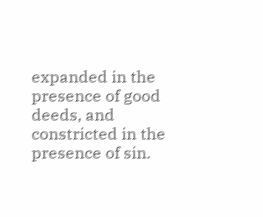expanded in the presence of good deeds, and constricted in the presence of sin.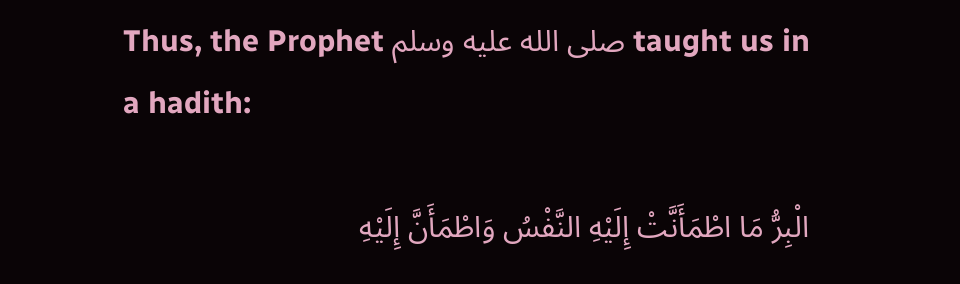Thus, the Prophet صلى الله عليه وسلم taught us in a hadith:

الْبِرُّ مَا اطْمَأَنَّتْ إِلَيْهِ النَّفْسُ وَاطْمَأَنَّ إِلَيْهِ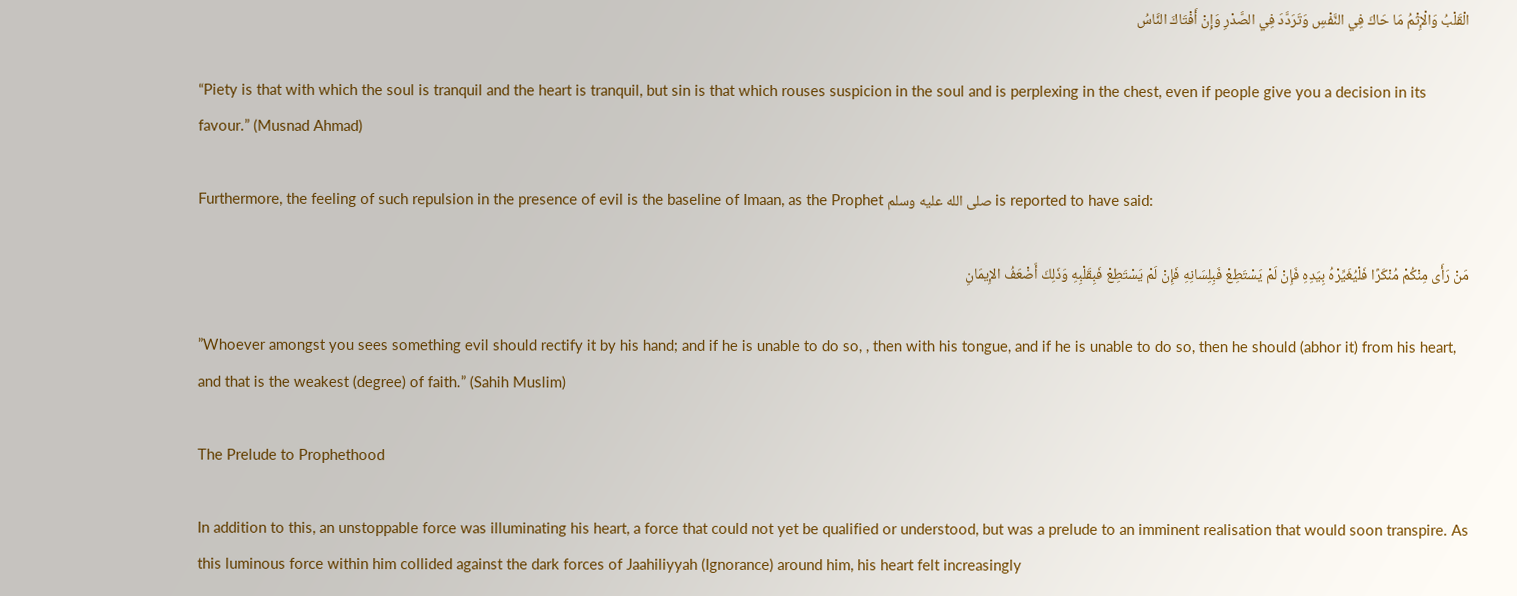الْقَلْبُ وَالْإِثْمُ مَا حَاكَ فِي النَّفْسِ وَتَرَدَّدَ فِي الصَّدْرِ وَإِنْ أَفْتَاكَ النَّاسُ

“Piety is that with which the soul is tranquil and the heart is tranquil, but sin is that which rouses suspicion in the soul and is perplexing in the chest, even if people give you a decision in its favour.” (Musnad Ahmad)

Furthermore, the feeling of such repulsion in the presence of evil is the baseline of Imaan, as the Prophet صلى الله عليه وسلم is reported to have said:

مَنْ رَأَى مِنْكُمْ مُنْكَرًا فَلْيُغَيِّرْهُ بِيَدِهِ فَإِنْ لَمْ يَسْتَطِعْ فَبِلِسَانِهِ فَإِنْ لَمْ يَسْتَطِعْ فَبِقَلْبِهِ وَذَلِكَ أَضْعَفُ الإِيمَانِ

”Whoever amongst you sees something evil should rectify it by his hand; and if he is unable to do so, , then with his tongue, and if he is unable to do so, then he should (abhor it) from his heart, and that is the weakest (degree) of faith.” (Sahih Muslim)

The Prelude to Prophethood

In addition to this, an unstoppable force was illuminating his heart, a force that could not yet be qualified or understood, but was a prelude to an imminent realisation that would soon transpire. As this luminous force within him collided against the dark forces of Jaahiliyyah (Ignorance) around him, his heart felt increasingly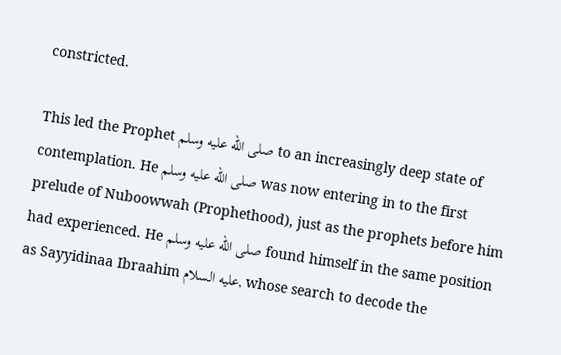constricted.

This led the Prophet صلى الله عليه وسلم to an increasingly deep state of contemplation. He صلى الله عليه وسلم was now entering in to the first prelude of Nuboowwah (Prophethood), just as the prophets before him had experienced. He صلى الله عليه وسلم found himself in the same position as Sayyidinaa Ibraahim علیه السلام, whose search to decode the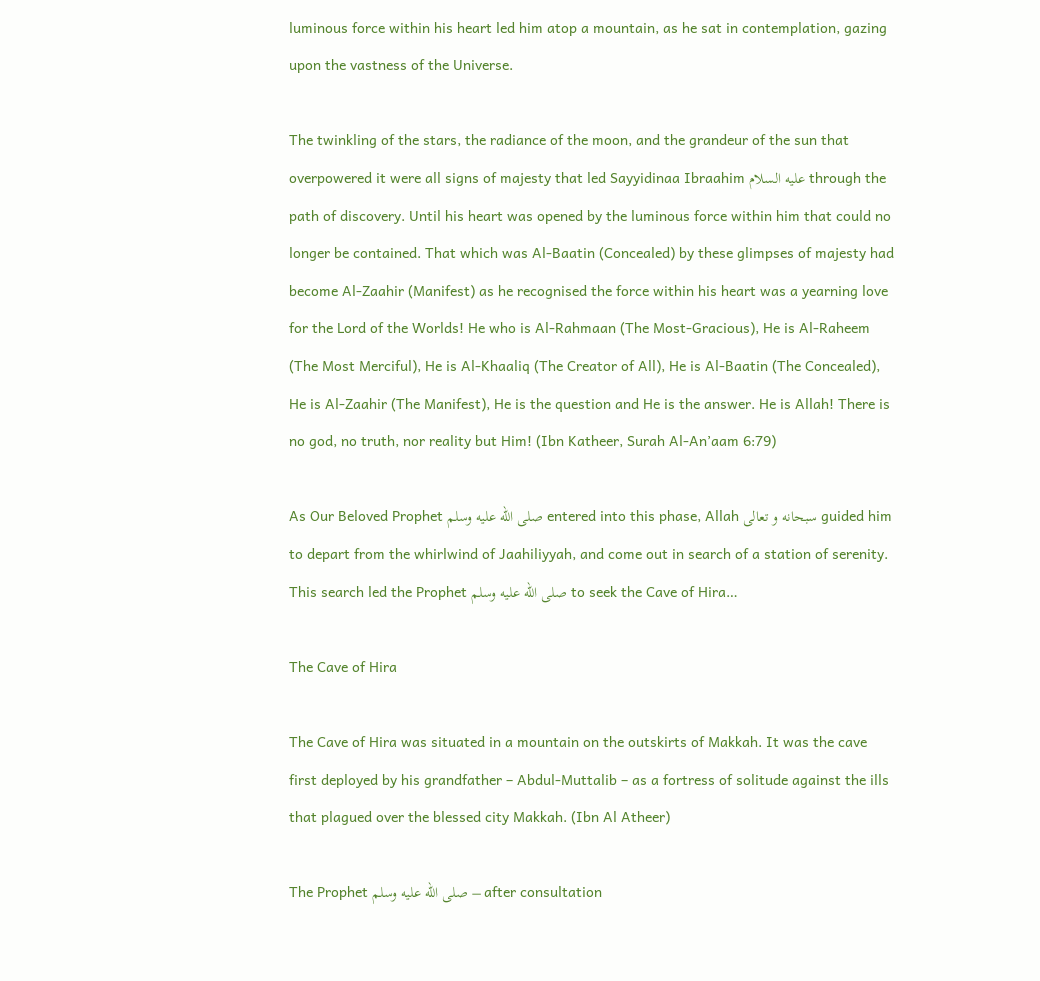luminous force within his heart led him atop a mountain, as he sat in contemplation, gazing upon the vastness of the Universe.

The twinkling of the stars, the radiance of the moon, and the grandeur of the sun that overpowered it were all signs of majesty that led Sayyidinaa Ibraahim علیه السلام through the path of discovery. Until his heart was opened by the luminous force within him that could no longer be contained. That which was Al-Baatin (Concealed) by these glimpses of majesty had become Al-Zaahir (Manifest) as he recognised the force within his heart was a yearning love for the Lord of the Worlds! He who is Al-Rahmaan (The Most-Gracious), He is Al-Raheem (The Most Merciful), He is Al-Khaaliq (The Creator of All), He is Al-Baatin (The Concealed), He is Al-Zaahir (The Manifest), He is the question and He is the answer. He is Allah! There is no god, no truth, nor reality but Him! (Ibn Katheer, Surah Al-An’aam 6:79)

As Our Beloved Prophet صلى الله عليه وسلم entered into this phase, Allah سبحانه و تعالی guided him to depart from the whirlwind of Jaahiliyyah, and come out in search of a station of serenity. This search led the Prophet صلى الله عليه وسلم to seek the Cave of Hira…

The Cave of Hira

The Cave of Hira was situated in a mountain on the outskirts of Makkah. It was the cave first deployed by his grandfather – Abdul-Muttalib – as a fortress of solitude against the ills that plagued over the blessed city Makkah. (Ibn Al Atheer)

The Prophet صلى الله عليه وسلم – after consultation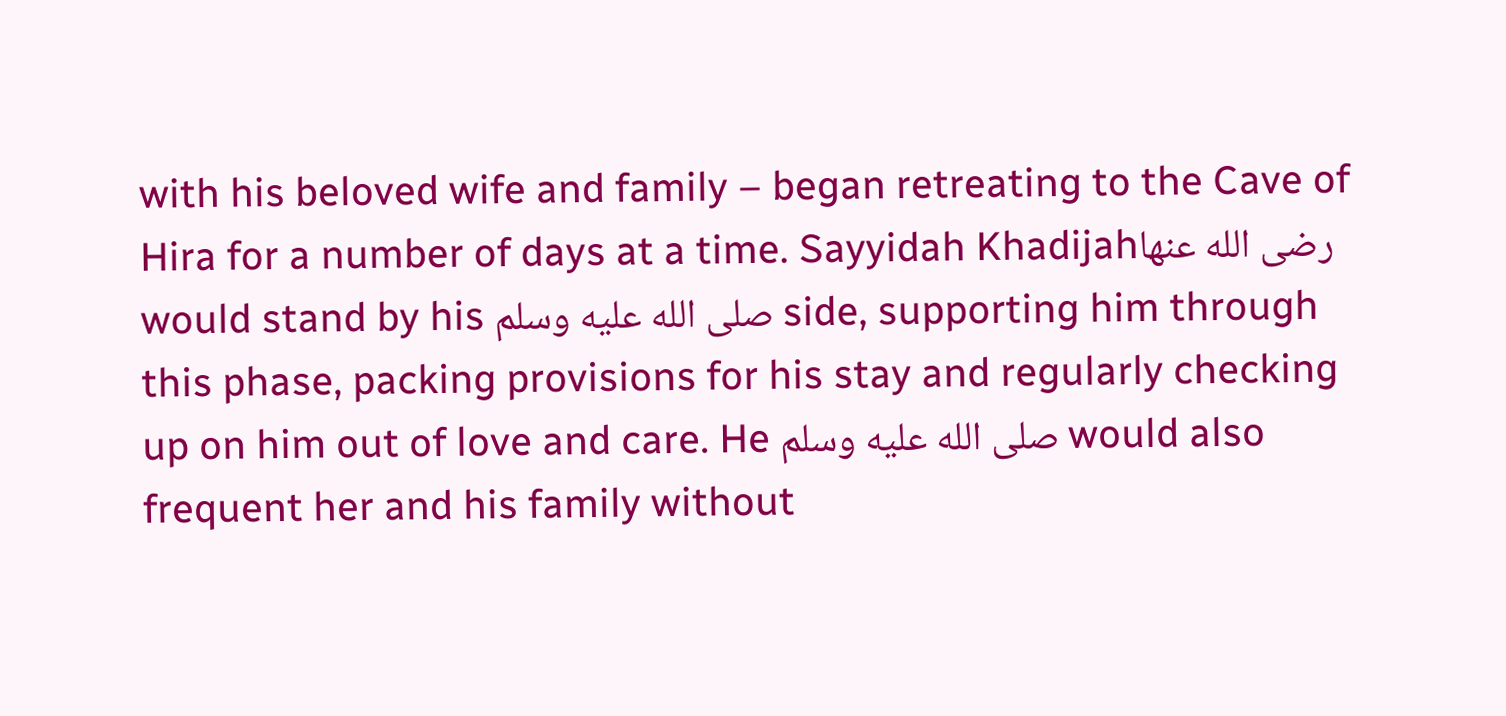with his beloved wife and family – began retreating to the Cave of Hira for a number of days at a time. Sayyidah Khadijahرضی الله عنها would stand by his صلى الله عليه وسلم side, supporting him through this phase, packing provisions for his stay and regularly checking up on him out of love and care. He صلى الله عليه وسلم would also frequent her and his family without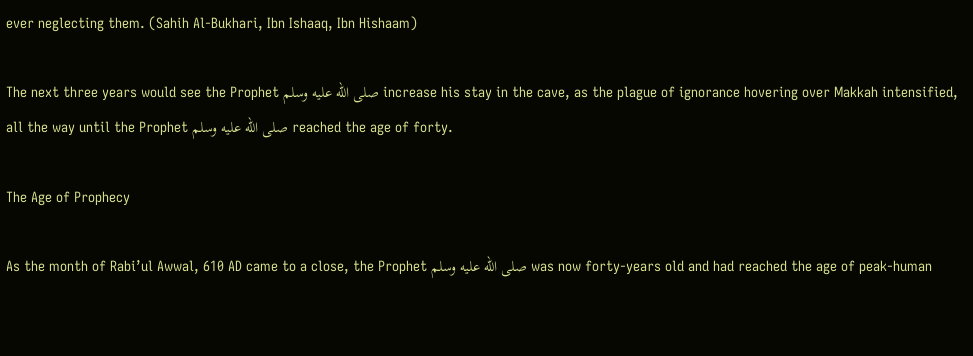ever neglecting them. (Sahih Al-Bukhari, Ibn Ishaaq, Ibn Hishaam)

The next three years would see the Prophet صلى الله عليه وسلم increase his stay in the cave, as the plague of ignorance hovering over Makkah intensified, all the way until the Prophet صلى الله عليه وسلم reached the age of forty.

The Age of Prophecy

As the month of Rabi’ul Awwal, 610 AD came to a close, the Prophet صلى الله عليه وسلم was now forty-years old and had reached the age of peak-human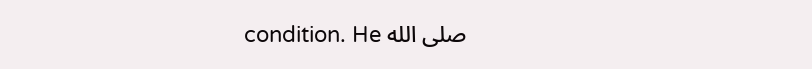condition. He صلى الله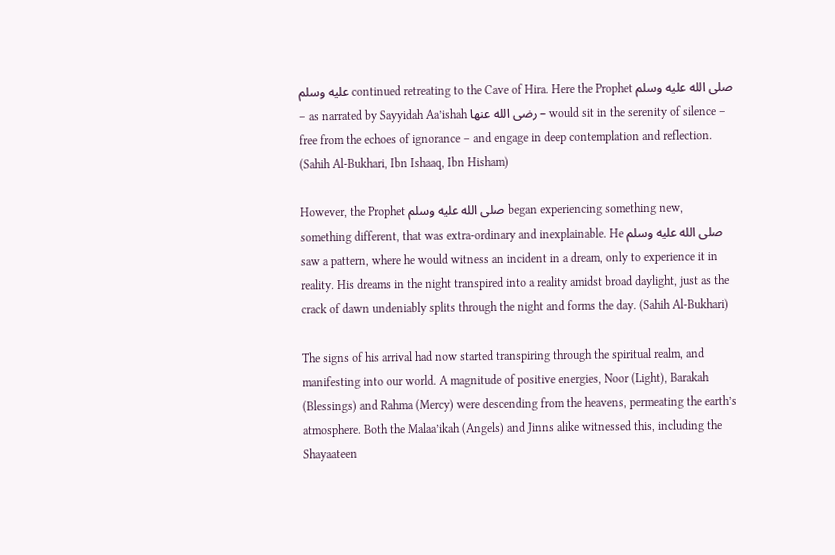عليه وسلم continued retreating to the Cave of Hira. Here the Prophet صلى الله عليه وسلم – as narrated by Sayyidah Aa’ishah رضی الله عنها – would sit in the serenity of silence – free from the echoes of ignorance – and engage in deep contemplation and reflection. (Sahih Al-Bukhari, Ibn Ishaaq, Ibn Hisham)

However, the Prophet صلى الله عليه وسلم began experiencing something new, something different, that was extra-ordinary and inexplainable. He صلى الله عليه وسلم saw a pattern, where he would witness an incident in a dream, only to experience it in reality. His dreams in the night transpired into a reality amidst broad daylight, just as the crack of dawn undeniably splits through the night and forms the day. (Sahih Al-Bukhari)

The signs of his arrival had now started transpiring through the spiritual realm, and manifesting into our world. A magnitude of positive energies, Noor (Light), Barakah (Blessings) and Rahma (Mercy) were descending from the heavens, permeating the earth’s atmosphere. Both the Malaa’ikah (Angels) and Jinns alike witnessed this, including the Shayaateen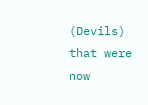(Devils) that were now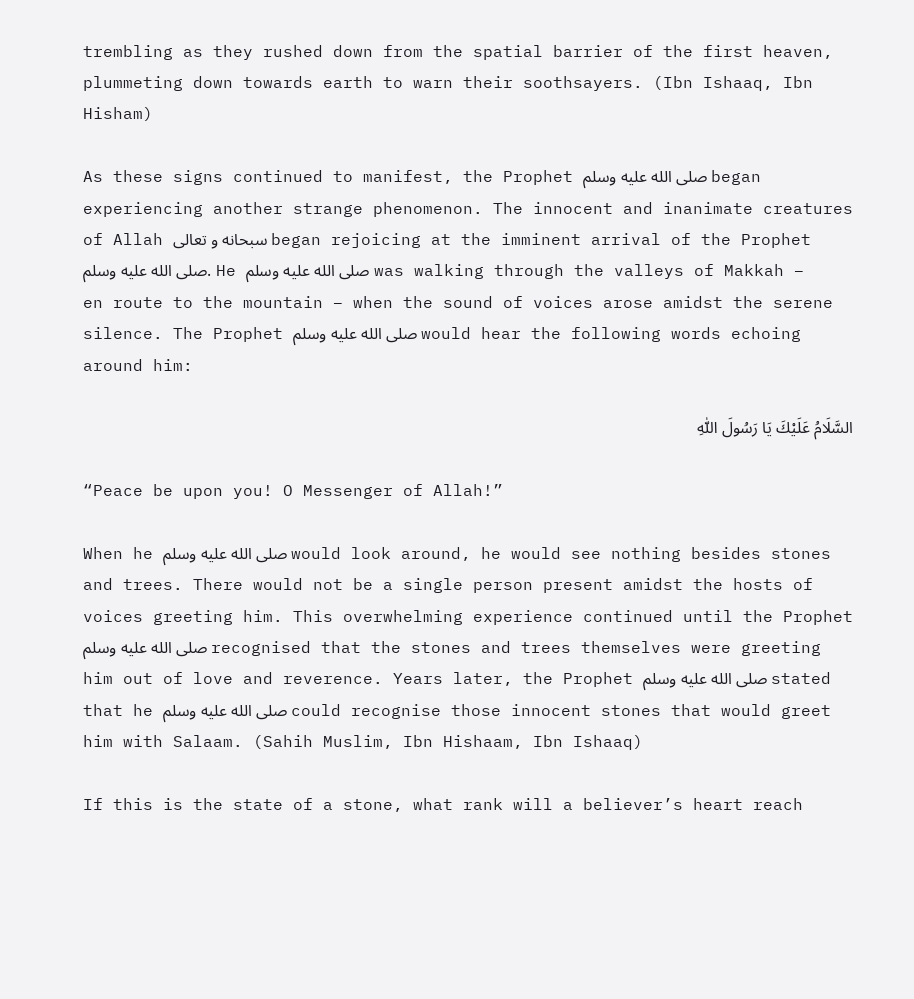trembling as they rushed down from the spatial barrier of the first heaven, plummeting down towards earth to warn their soothsayers. (Ibn Ishaaq, Ibn Hisham)

As these signs continued to manifest, the Prophet صلى الله عليه وسلم began experiencing another strange phenomenon. The innocent and inanimate creatures of Allah سبحانه و تعالی began rejoicing at the imminent arrival of the Prophet صلى الله عليه وسلم. He صلى الله عليه وسلم was walking through the valleys of Makkah – en route to the mountain – when the sound of voices arose amidst the serene silence. The Prophet صلى الله عليه وسلم would hear the following words echoing around him:

السَّلَامُ عَلَيْكَ يَا رَسُولَ اللّٰهِ

“Peace be upon you! O Messenger of Allah!”

When he صلى الله عليه وسلم would look around, he would see nothing besides stones and trees. There would not be a single person present amidst the hosts of voices greeting him. This overwhelming experience continued until the Prophet صلى الله عليه وسلم recognised that the stones and trees themselves were greeting him out of love and reverence. Years later, the Prophet صلى الله عليه وسلم stated that he صلى الله عليه وسلم could recognise those innocent stones that would greet him with Salaam. (Sahih Muslim, Ibn Hishaam, Ibn Ishaaq)

If this is the state of a stone, what rank will a believer’s heart reach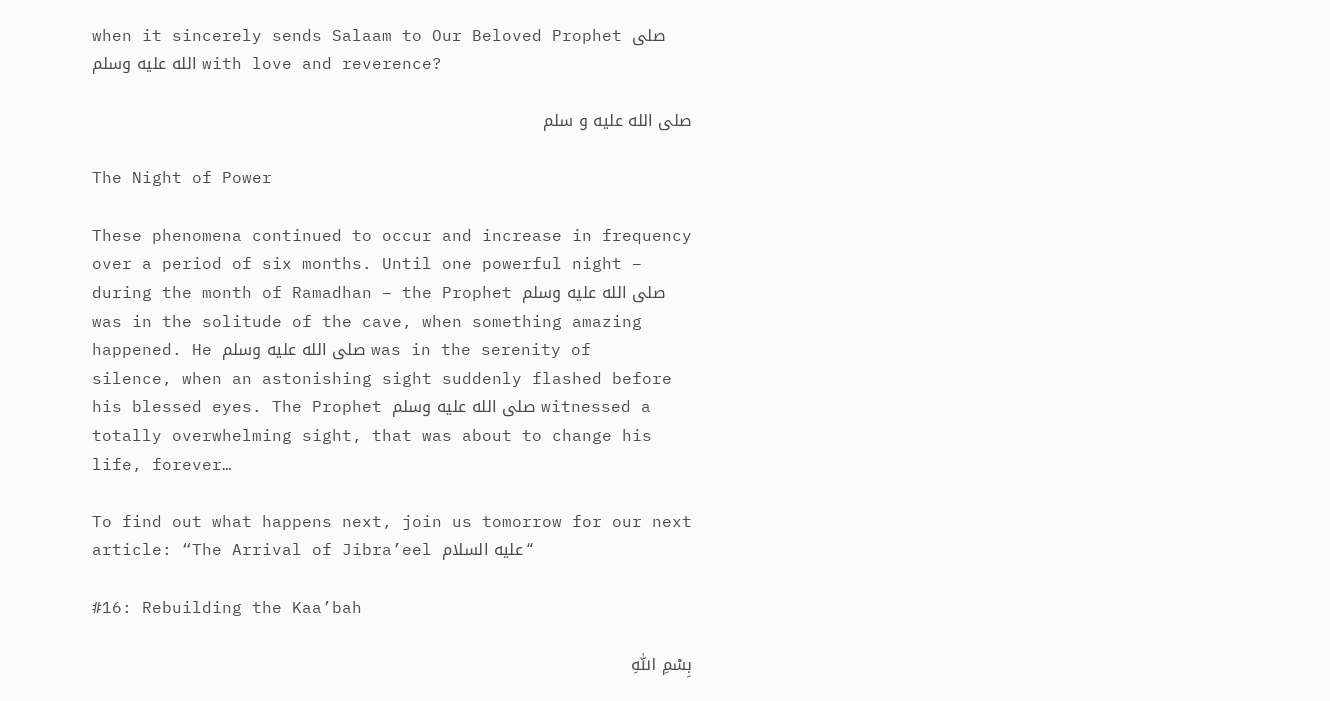when it sincerely sends Salaam to Our Beloved Prophet صلى الله عليه وسلم with love and reverence?

صلی الله علیه و سلم

The Night of Power

These phenomena continued to occur and increase in frequency over a period of six months. Until one powerful night – during the month of Ramadhan – the Prophet صلى الله عليه وسلم was in the solitude of the cave, when something amazing happened. He صلى الله عليه وسلم was in the serenity of silence, when an astonishing sight suddenly flashed before his blessed eyes. The Prophet صلى الله عليه وسلم witnessed a totally overwhelming sight, that was about to change his life, forever…

To find out what happens next, join us tomorrow for our next article: “The Arrival of Jibra’eel علیه السلام“

#16: Rebuilding the Kaa’bah

بِسْمِ اللّٰهِ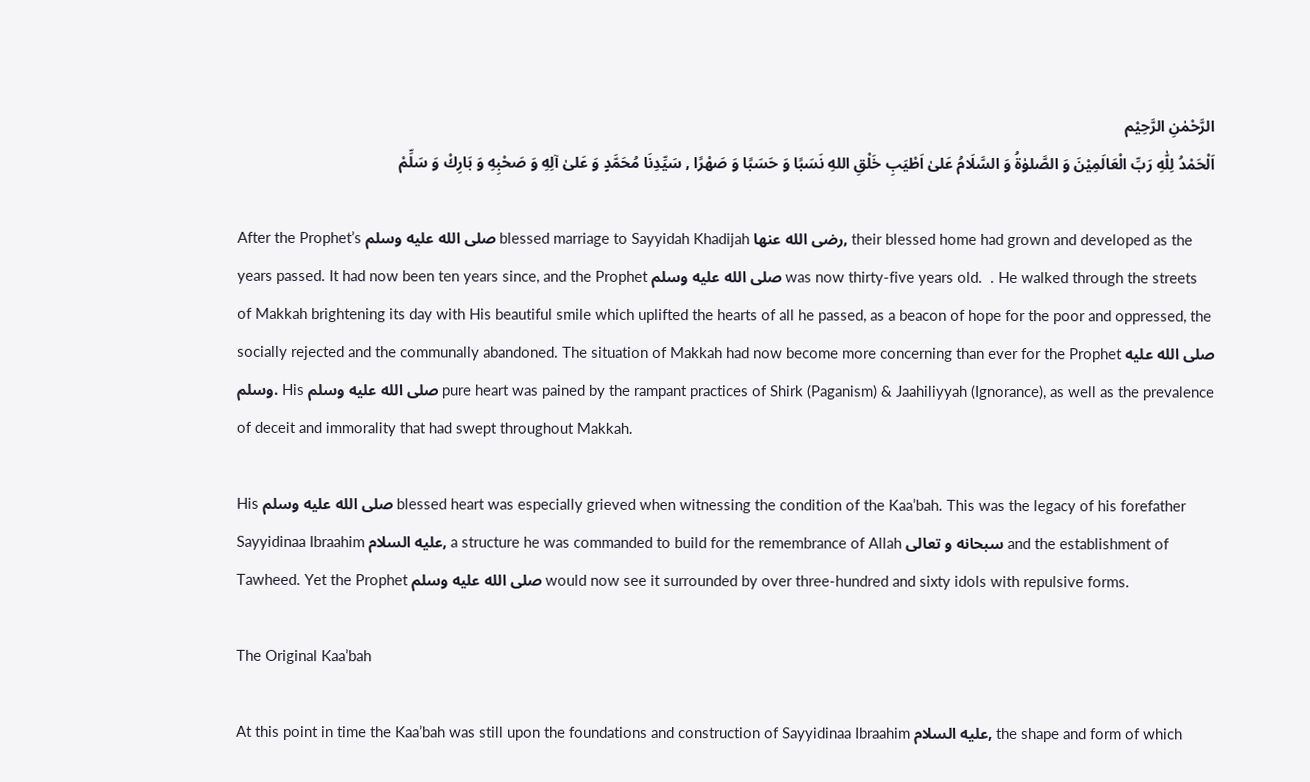الرَّحْمٰنِ الرَّحِيْم
اَلْحَمْدُ لِلّٰهِ رَبِّ الْعَالَمِيْنَ وَ الصَّلوٰةُ وَ السَّلَامُ عَلىٰ اَطْيَبِ خَلْقِ اللهِ نَسَبًا وَ حَسَبًا وَ صَهْرًا , سَيِّدِنَا مُحَمَّدٍ وَ عَلىٰ آلِهِ وَ صَحْبِهِ وَ بَارِكْ وَ سَلِّمْ

After the Prophet’s صلى الله عليه وسلم blessed marriage to Sayyidah Khadijah رضی الله عنها, their blessed home had grown and developed as the years passed. It had now been ten years since, and the Prophet صلى الله عليه وسلم was now thirty-five years old.  . He walked through the streets of Makkah brightening its day with His beautiful smile which uplifted the hearts of all he passed, as a beacon of hope for the poor and oppressed, the socially rejected and the communally abandoned. The situation of Makkah had now become more concerning than ever for the Prophet صلى الله عليه وسلم. His صلى الله عليه وسلم pure heart was pained by the rampant practices of Shirk (Paganism) & Jaahiliyyah (Ignorance), as well as the prevalence of deceit and immorality that had swept throughout Makkah.

His صلى الله عليه وسلم blessed heart was especially grieved when witnessing the condition of the Kaa’bah. This was the legacy of his forefather Sayyidinaa Ibraahim علیه السلام, a structure he was commanded to build for the remembrance of Allah سبحانه و تعالی and the establishment of Tawheed. Yet the Prophet صلى الله عليه وسلم would now see it surrounded by over three-hundred and sixty idols with repulsive forms.

The Original Kaa’bah

At this point in time the Kaa’bah was still upon the foundations and construction of Sayyidinaa Ibraahim علیه السلام, the shape and form of which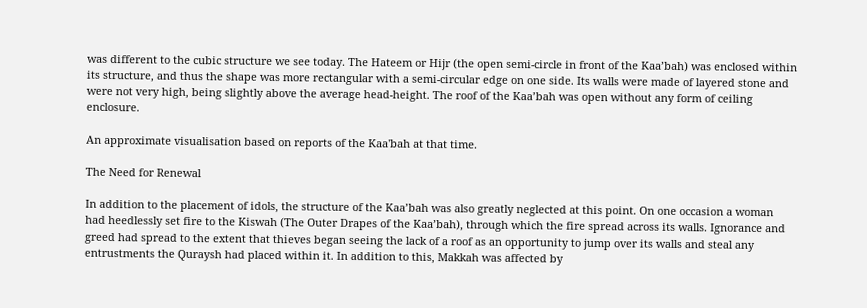was different to the cubic structure we see today. The Hateem or Hijr (the open semi-circle in front of the Kaa’bah) was enclosed within its structure, and thus the shape was more rectangular with a semi-circular edge on one side. Its walls were made of layered stone and were not very high, being slightly above the average head-height. The roof of the Kaa’bah was open without any form of ceiling enclosure.

An approximate visualisation based on reports of the Kaa'bah at that time.

The Need for Renewal

In addition to the placement of idols, the structure of the Kaa’bah was also greatly neglected at this point. On one occasion a woman had heedlessly set fire to the Kiswah (The Outer Drapes of the Kaa’bah), through which the fire spread across its walls. Ignorance and greed had spread to the extent that thieves began seeing the lack of a roof as an opportunity to jump over its walls and steal any entrustments the Quraysh had placed within it. In addition to this, Makkah was affected by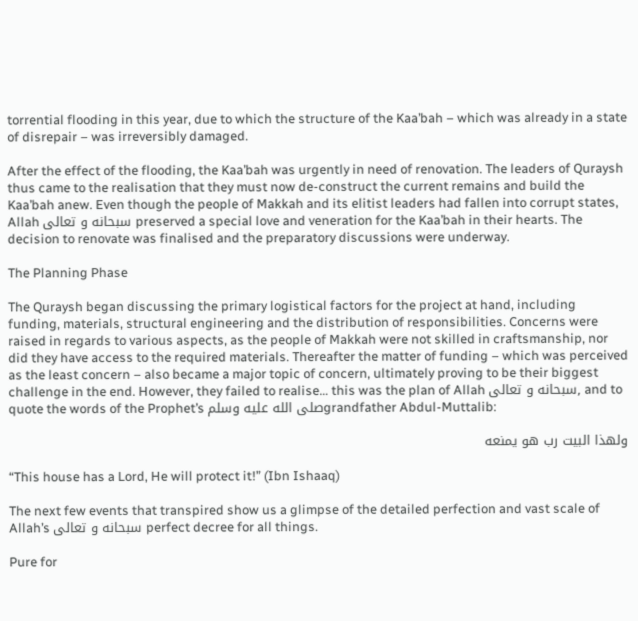torrential flooding in this year, due to which the structure of the Kaa’bah – which was already in a state of disrepair – was irreversibly damaged.

After the effect of the flooding, the Kaa’bah was urgently in need of renovation. The leaders of Quraysh thus came to the realisation that they must now de-construct the current remains and build the Kaa’bah anew. Even though the people of Makkah and its elitist leaders had fallen into corrupt states, Allah سبحانه و تعالی preserved a special love and veneration for the Kaa’bah in their hearts. The decision to renovate was finalised and the preparatory discussions were underway.

The Planning Phase

The Quraysh began discussing the primary logistical factors for the project at hand, including funding, materials, structural engineering and the distribution of responsibilities. Concerns were raised in regards to various aspects, as the people of Makkah were not skilled in craftsmanship, nor did they have access to the required materials. Thereafter the matter of funding – which was perceived as the least concern – also became a major topic of concern, ultimately proving to be their biggest challenge in the end. However, they failed to realise… this was the plan of Allah سبحانه و تعالی, and to quote the words of the Prophet’s صلى الله عليه وسلمgrandfather Abdul-Muttalib:

ولهذا البيت رب هو يمنعه

“This house has a Lord, He will protect it!” (Ibn Ishaaq)

The next few events that transpired show us a glimpse of the detailed perfection and vast scale of Allah’s سبحانه و تعالی perfect decree for all things.

Pure for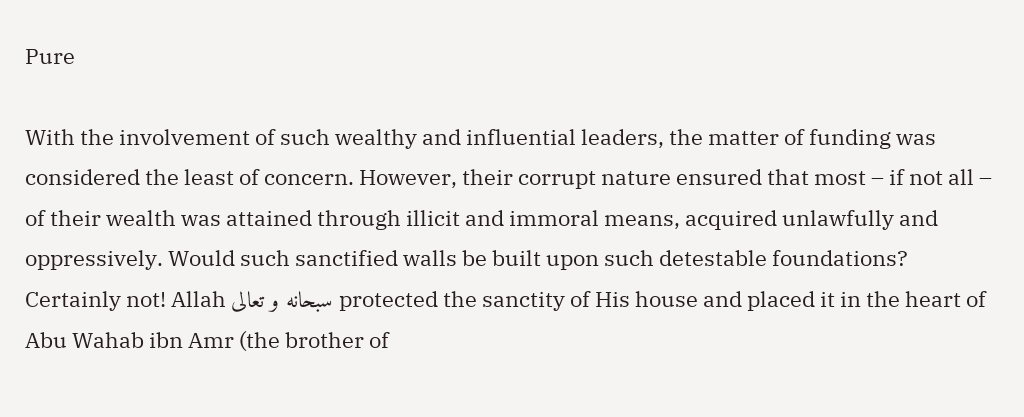Pure

With the involvement of such wealthy and influential leaders, the matter of funding was considered the least of concern. However, their corrupt nature ensured that most – if not all – of their wealth was attained through illicit and immoral means, acquired unlawfully and oppressively. Would such sanctified walls be built upon such detestable foundations? Certainly not! Allah سبحانه و تعالی protected the sanctity of His house and placed it in the heart of Abu Wahab ibn Amr (the brother of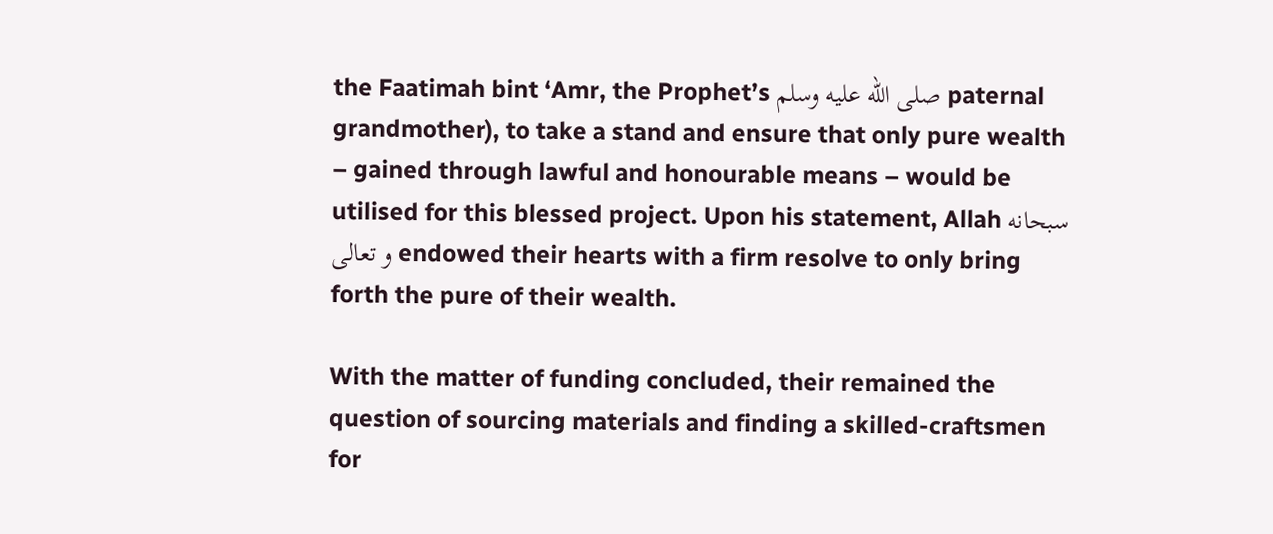the Faatimah bint ‘Amr, the Prophet’s صلى الله عليه وسلم paternal grandmother), to take a stand and ensure that only pure wealth – gained through lawful and honourable means – would be utilised for this blessed project. Upon his statement, Allah سبحانه و تعالی endowed their hearts with a firm resolve to only bring forth the pure of their wealth.

With the matter of funding concluded, their remained the question of sourcing materials and finding a skilled-craftsmen for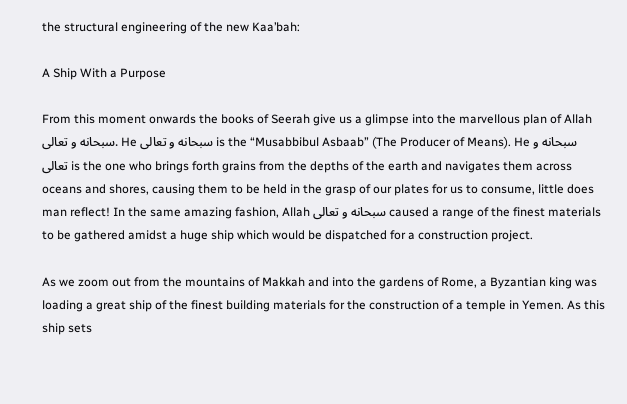the structural engineering of the new Kaa’bah:

A Ship With a Purpose

From this moment onwards the books of Seerah give us a glimpse into the marvellous plan of Allah سبحانه و تعالی. He سبحانه و تعالی is the “Musabbibul Asbaab” (The Producer of Means). He سبحانه و تعالی is the one who brings forth grains from the depths of the earth and navigates them across oceans and shores, causing them to be held in the grasp of our plates for us to consume, little does man reflect! In the same amazing fashion, Allah سبحانه و تعالی caused a range of the finest materials to be gathered amidst a huge ship which would be dispatched for a construction project.

As we zoom out from the mountains of Makkah and into the gardens of Rome, a Byzantian king was loading a great ship of the finest building materials for the construction of a temple in Yemen. As this ship sets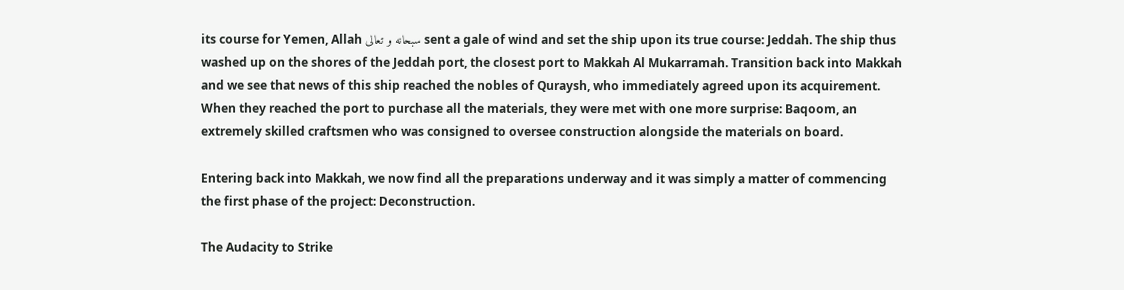its course for Yemen, Allah سبحانه و تعالی sent a gale of wind and set the ship upon its true course: Jeddah. The ship thus washed up on the shores of the Jeddah port, the closest port to Makkah Al Mukarramah. Transition back into Makkah and we see that news of this ship reached the nobles of Quraysh, who immediately agreed upon its acquirement. When they reached the port to purchase all the materials, they were met with one more surprise: Baqoom, an extremely skilled craftsmen who was consigned to oversee construction alongside the materials on board.

Entering back into Makkah, we now find all the preparations underway and it was simply a matter of commencing the first phase of the project: Deconstruction.

The Audacity to Strike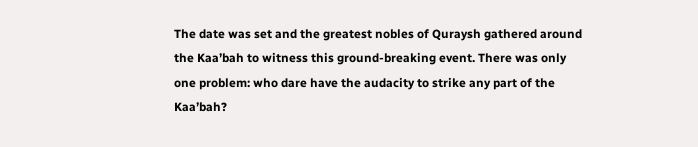The date was set and the greatest nobles of Quraysh gathered around the Kaa’bah to witness this ground-breaking event. There was only one problem: who dare have the audacity to strike any part of the Kaa’bah?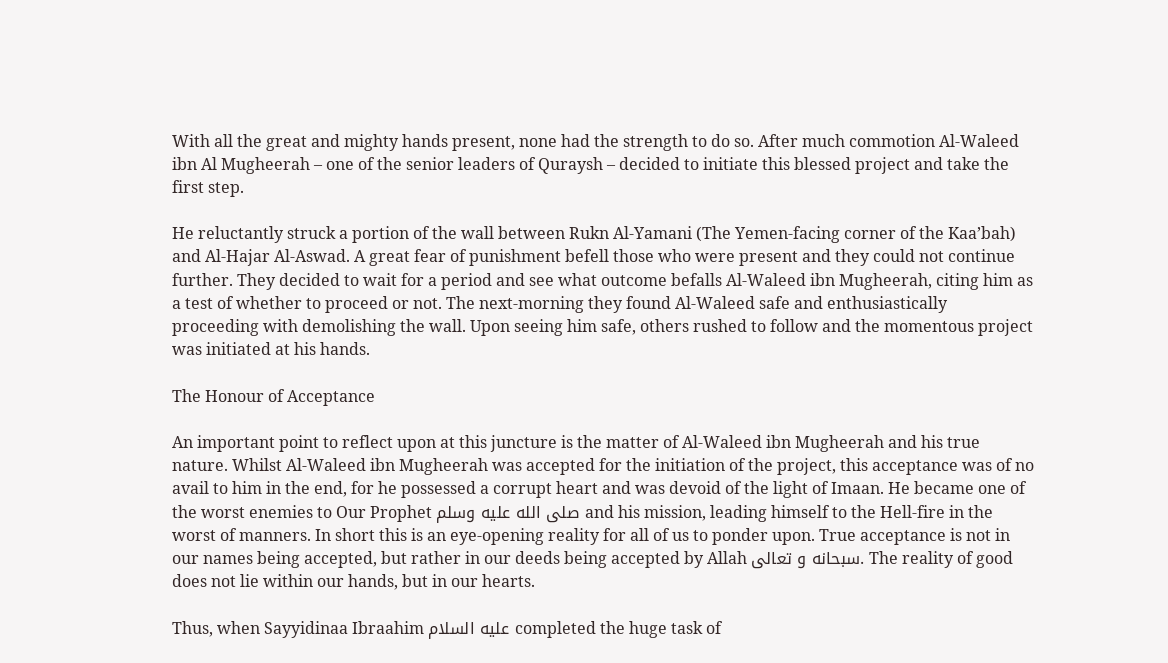With all the great and mighty hands present, none had the strength to do so. After much commotion Al-Waleed ibn Al Mugheerah – one of the senior leaders of Quraysh – decided to initiate this blessed project and take the first step.

He reluctantly struck a portion of the wall between Rukn Al-Yamani (The Yemen-facing corner of the Kaa’bah) and Al-Hajar Al-Aswad. A great fear of punishment befell those who were present and they could not continue further. They decided to wait for a period and see what outcome befalls Al-Waleed ibn Mugheerah, citing him as a test of whether to proceed or not. The next-morning they found Al-Waleed safe and enthusiastically proceeding with demolishing the wall. Upon seeing him safe, others rushed to follow and the momentous project was initiated at his hands.

The Honour of Acceptance

An important point to reflect upon at this juncture is the matter of Al-Waleed ibn Mugheerah and his true nature. Whilst Al-Waleed ibn Mugheerah was accepted for the initiation of the project, this acceptance was of no avail to him in the end, for he possessed a corrupt heart and was devoid of the light of Imaan. He became one of the worst enemies to Our Prophet صلى الله عليه وسلم and his mission, leading himself to the Hell-fire in the worst of manners. In short this is an eye-opening reality for all of us to ponder upon. True acceptance is not in our names being accepted, but rather in our deeds being accepted by Allah سبحانه و تعالی. The reality of good does not lie within our hands, but in our hearts.

Thus, when Sayyidinaa Ibraahim علیه السلام completed the huge task of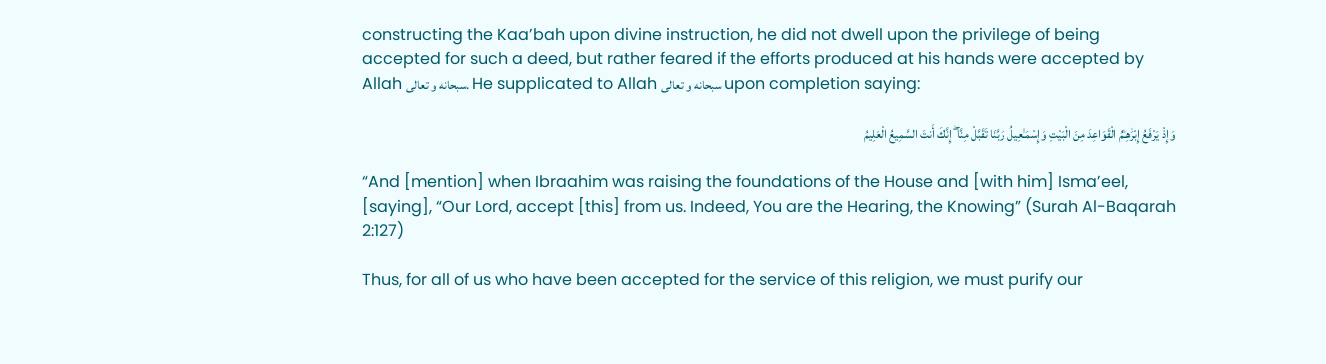constructing the Kaa’bah upon divine instruction, he did not dwell upon the privilege of being accepted for such a deed, but rather feared if the efforts produced at his hands were accepted by Allah سبحانه و تعالی. He supplicated to Allah سبحانه و تعالی upon completion saying:

وَإِذْ يَرْفَعُ إِبْرَٰهِـۧمُ الْقَوَاعِدَ مِنَ الْبَيْتِ وَإِسْمَـٰعِيلُ رَبَّنَا تَقَبَّلْ مِنَّآ ۖ إِنَّكَ أَنتَ السَّمِيعُ الْعَلِيمُ

“And [mention] when Ibraahim was raising the foundations of the House and [with him] Isma’eel, [saying], “Our Lord, accept [this] from us. Indeed, You are the Hearing, the Knowing” (Surah Al-Baqarah 2:127)

Thus, for all of us who have been accepted for the service of this religion, we must purify our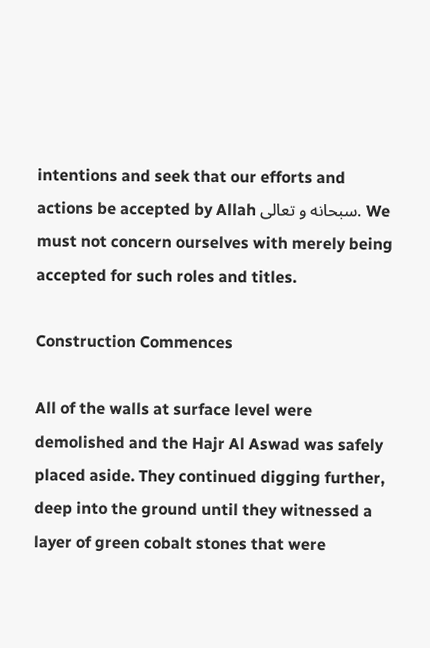intentions and seek that our efforts and actions be accepted by Allah سبحانه و تعالی. We must not concern ourselves with merely being accepted for such roles and titles.

Construction Commences

All of the walls at surface level were demolished and the Hajr Al Aswad was safely placed aside. They continued digging further, deep into the ground until they witnessed a layer of green cobalt stones that were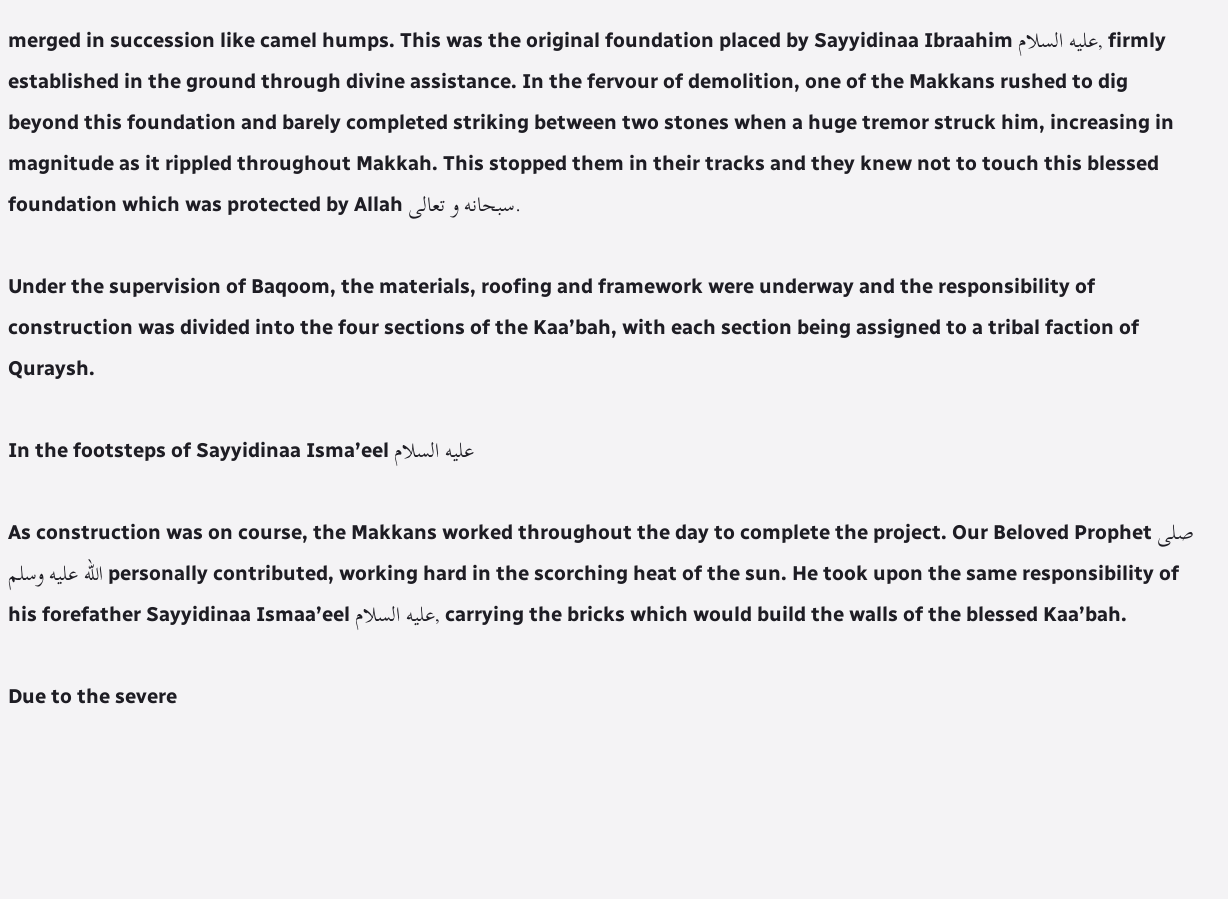merged in succession like camel humps. This was the original foundation placed by Sayyidinaa Ibraahim علیه السلام, firmly established in the ground through divine assistance. In the fervour of demolition, one of the Makkans rushed to dig beyond this foundation and barely completed striking between two stones when a huge tremor struck him, increasing in magnitude as it rippled throughout Makkah. This stopped them in their tracks and they knew not to touch this blessed foundation which was protected by Allah سبحانه و تعالی.

Under the supervision of Baqoom, the materials, roofing and framework were underway and the responsibility of construction was divided into the four sections of the Kaa’bah, with each section being assigned to a tribal faction of Quraysh.

In the footsteps of Sayyidinaa Isma’eel علیه السلام

As construction was on course, the Makkans worked throughout the day to complete the project. Our Beloved Prophet صلى الله عليه وسلم personally contributed, working hard in the scorching heat of the sun. He took upon the same responsibility of his forefather Sayyidinaa Ismaa’eel علیه السلام, carrying the bricks which would build the walls of the blessed Kaa’bah.

Due to the severe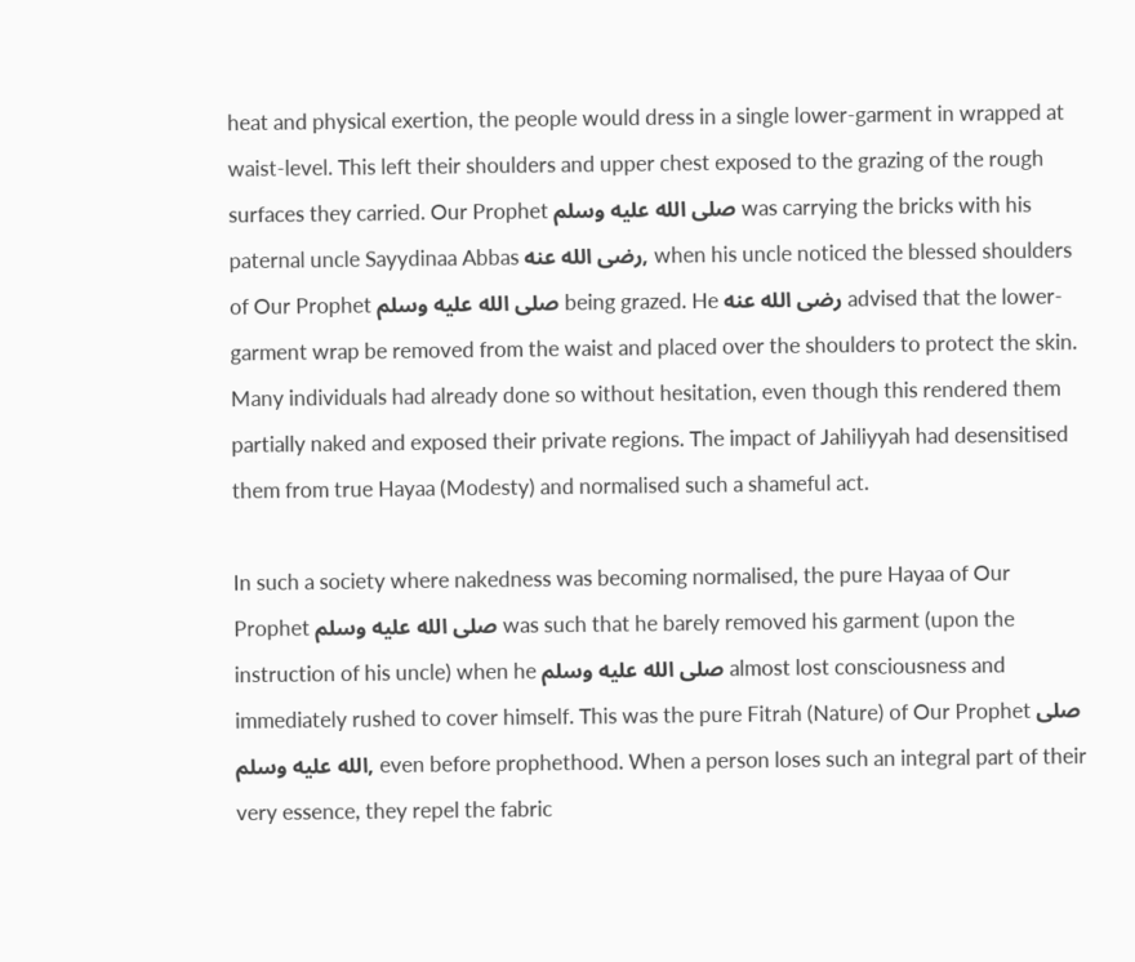heat and physical exertion, the people would dress in a single lower-garment in wrapped at waist-level. This left their shoulders and upper chest exposed to the grazing of the rough surfaces they carried. Our Prophet صلى الله عليه وسلم was carrying the bricks with his paternal uncle Sayydinaa Abbas رضی الله عنه, when his uncle noticed the blessed shoulders of Our Prophet صلى الله عليه وسلم being grazed. He رضی الله عنه advised that the lower-garment wrap be removed from the waist and placed over the shoulders to protect the skin. Many individuals had already done so without hesitation, even though this rendered them partially naked and exposed their private regions. The impact of Jahiliyyah had desensitised them from true Hayaa (Modesty) and normalised such a shameful act.

In such a society where nakedness was becoming normalised, the pure Hayaa of Our Prophet صلى الله عليه وسلم was such that he barely removed his garment (upon the instruction of his uncle) when he صلى الله عليه وسلم almost lost consciousness and immediately rushed to cover himself. This was the pure Fitrah (Nature) of Our Prophet صلى الله عليه وسلم, even before prophethood. When a person loses such an integral part of their very essence, they repel the fabric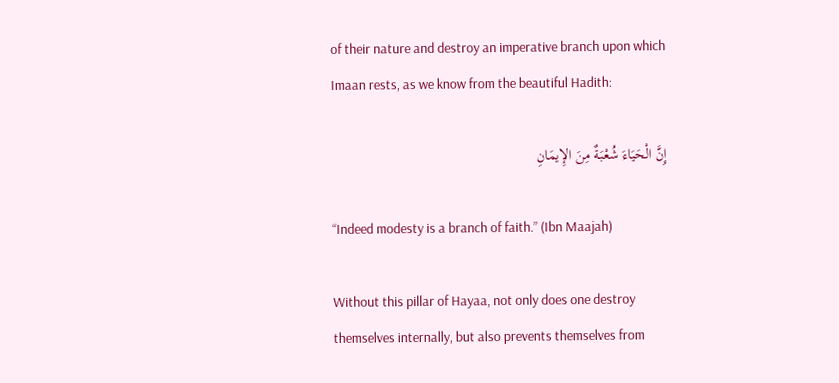of their nature and destroy an imperative branch upon which Imaan rests, as we know from the beautiful Hadith:

إِنَّ الْحَيَاءَ شُعْبَةٌ مِنَ الإِيمَانِ

“Indeed modesty is a branch of faith.” (Ibn Maajah)

Without this pillar of Hayaa, not only does one destroy themselves internally, but also prevents themselves from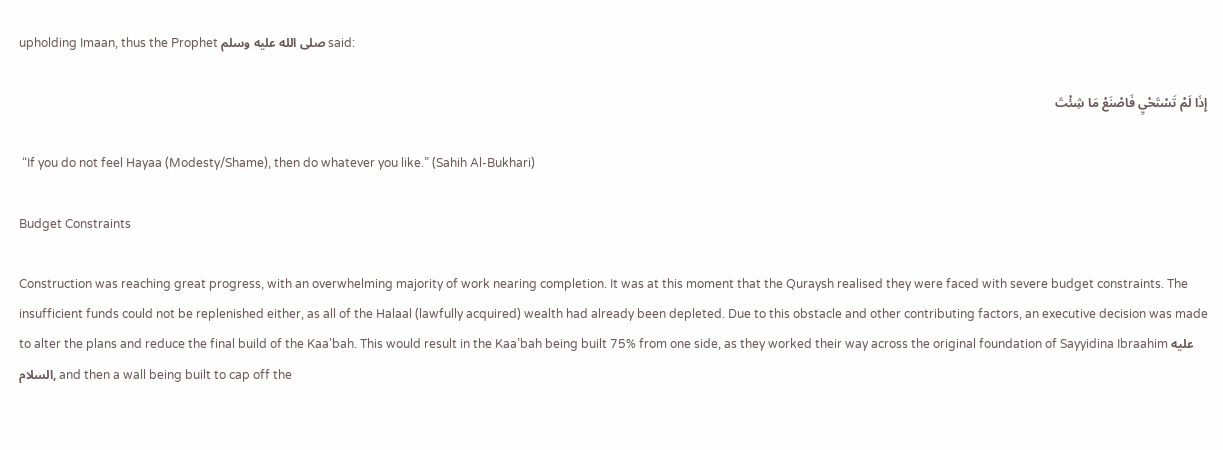upholding Imaan, thus the Prophet صلى الله عليه وسلم said:

إِذَا لَمْ تَسْتَحْيِ فَاصْنَعْ مَا شِئْتَ

 “If you do not feel Hayaa (Modesty/Shame), then do whatever you like.” (Sahih Al-Bukhari)

Budget Constraints

Construction was reaching great progress, with an overwhelming majority of work nearing completion. It was at this moment that the Quraysh realised they were faced with severe budget constraints. The insufficient funds could not be replenished either, as all of the Halaal (lawfully acquired) wealth had already been depleted. Due to this obstacle and other contributing factors, an executive decision was made to alter the plans and reduce the final build of the Kaa’bah. This would result in the Kaa’bah being built 75% from one side, as they worked their way across the original foundation of Sayyidina Ibraahim علیه السلام, and then a wall being built to cap off the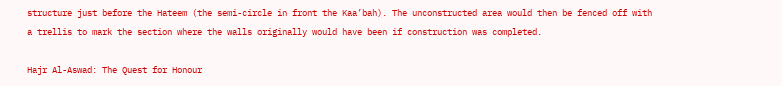structure just before the Hateem (the semi-circle in front the Kaa’bah). The unconstructed area would then be fenced off with a trellis to mark the section where the walls originally would have been if construction was completed.

Hajr Al-Aswad: The Quest for Honour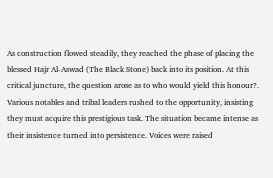As construction flowed steadily, they reached the phase of placing the blessed Hajr Al-Aswad (The Black Stone) back into its position. At this critical juncture, the question arose as to who would yield this honour?. Various notables and tribal leaders rushed to the opportunity, insisting they must acquire this prestigious task. The situation became intense as their insistence turned into persistence. Voices were raised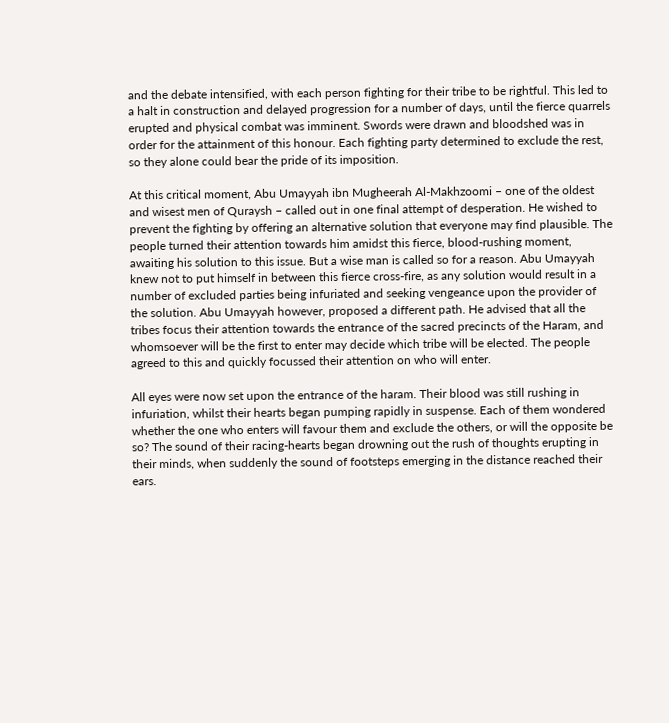and the debate intensified, with each person fighting for their tribe to be rightful. This led to a halt in construction and delayed progression for a number of days, until the fierce quarrels erupted and physical combat was imminent. Swords were drawn and bloodshed was in order for the attainment of this honour. Each fighting party determined to exclude the rest, so they alone could bear the pride of its imposition.

At this critical moment, Abu Umayyah ibn Mugheerah Al-Makhzoomi – one of the oldest and wisest men of Quraysh – called out in one final attempt of desperation. He wished to prevent the fighting by offering an alternative solution that everyone may find plausible. The people turned their attention towards him amidst this fierce, blood-rushing moment, awaiting his solution to this issue. But a wise man is called so for a reason. Abu Umayyah knew not to put himself in between this fierce cross-fire, as any solution would result in a number of excluded parties being infuriated and seeking vengeance upon the provider of the solution. Abu Umayyah however, proposed a different path. He advised that all the tribes focus their attention towards the entrance of the sacred precincts of the Haram, and whomsoever will be the first to enter may decide which tribe will be elected. The people agreed to this and quickly focussed their attention on who will enter.

All eyes were now set upon the entrance of the haram. Their blood was still rushing in infuriation, whilst their hearts began pumping rapidly in suspense. Each of them wondered whether the one who enters will favour them and exclude the others, or will the opposite be so? The sound of their racing-hearts began drowning out the rush of thoughts erupting in their minds, when suddenly the sound of footsteps emerging in the distance reached their ears.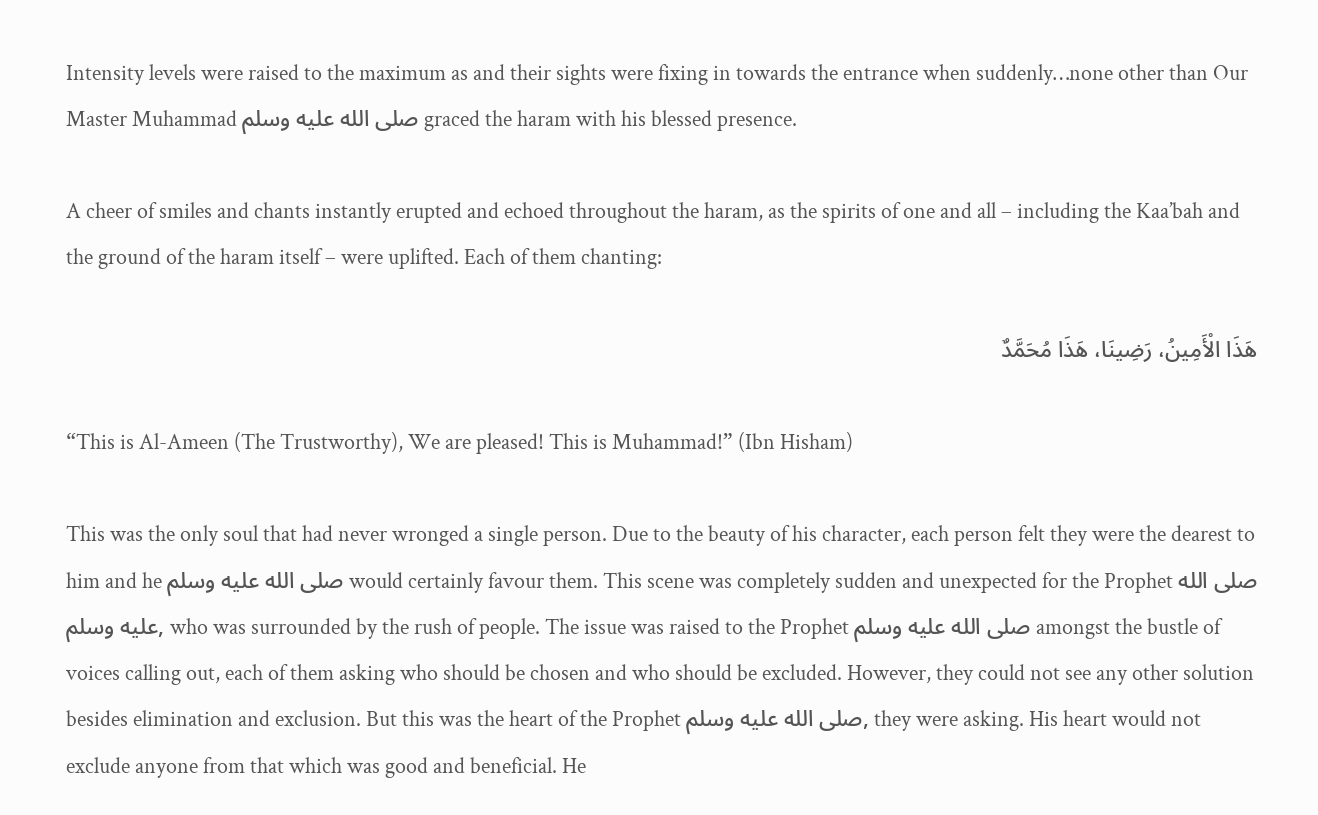Intensity levels were raised to the maximum as and their sights were fixing in towards the entrance when suddenly…none other than Our Master Muhammad صلى الله عليه وسلم graced the haram with his blessed presence.

A cheer of smiles and chants instantly erupted and echoed throughout the haram, as the spirits of one and all – including the Kaa’bah and the ground of the haram itself – were uplifted. Each of them chanting:

هَذَا الْأَمِينُ، رَضِينَا، هَذَا مُحَمَّدٌ

“This is Al-Ameen (The Trustworthy), We are pleased! This is Muhammad!” (Ibn Hisham)

This was the only soul that had never wronged a single person. Due to the beauty of his character, each person felt they were the dearest to him and he صلى الله عليه وسلم would certainly favour them. This scene was completely sudden and unexpected for the Prophet صلى الله عليه وسلم, who was surrounded by the rush of people. The issue was raised to the Prophet صلى الله عليه وسلم amongst the bustle of voices calling out, each of them asking who should be chosen and who should be excluded. However, they could not see any other solution besides elimination and exclusion. But this was the heart of the Prophet صلى الله عليه وسلم, they were asking. His heart would not exclude anyone from that which was good and beneficial. He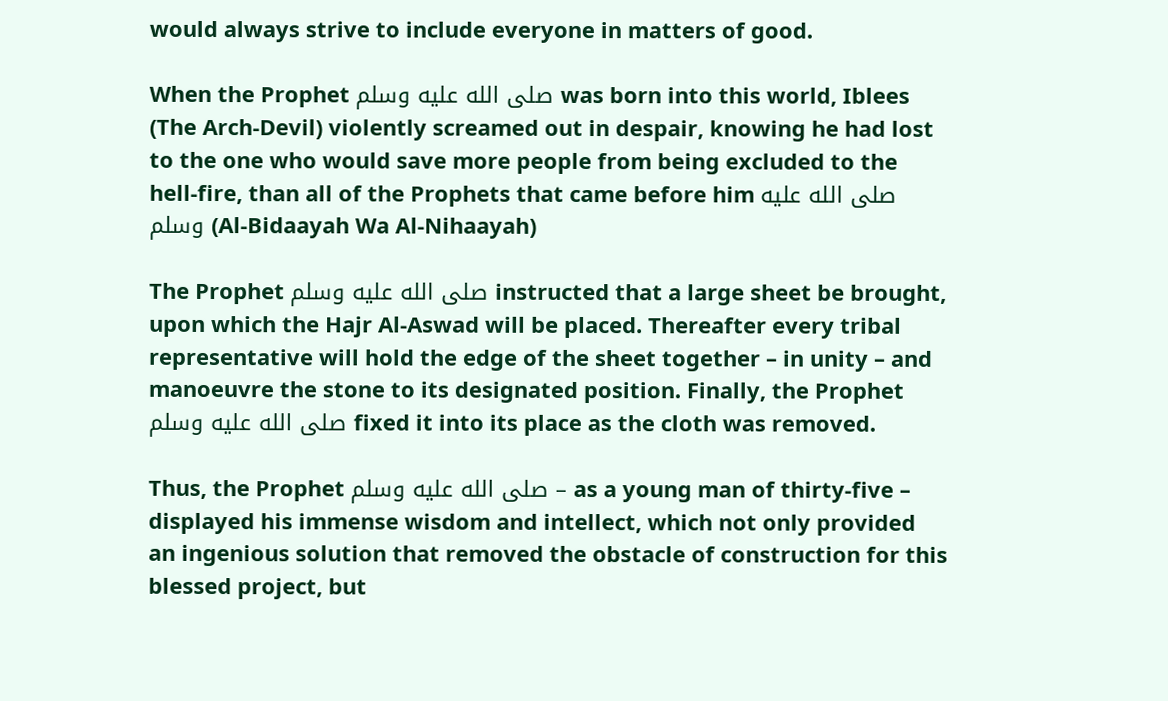would always strive to include everyone in matters of good.

When the Prophet صلى الله عليه وسلم was born into this world, Iblees (The Arch-Devil) violently screamed out in despair, knowing he had lost to the one who would save more people from being excluded to the hell-fire, than all of the Prophets that came before him صلى الله عليه وسلم (Al-Bidaayah Wa Al-Nihaayah)

The Prophet صلى الله عليه وسلم instructed that a large sheet be brought, upon which the Hajr Al-Aswad will be placed. Thereafter every tribal representative will hold the edge of the sheet together – in unity – and manoeuvre the stone to its designated position. Finally, the Prophet صلى الله عليه وسلم fixed it into its place as the cloth was removed.

Thus, the Prophet صلى الله عليه وسلم – as a young man of thirty-five – displayed his immense wisdom and intellect, which not only provided an ingenious solution that removed the obstacle of construction for this blessed project, but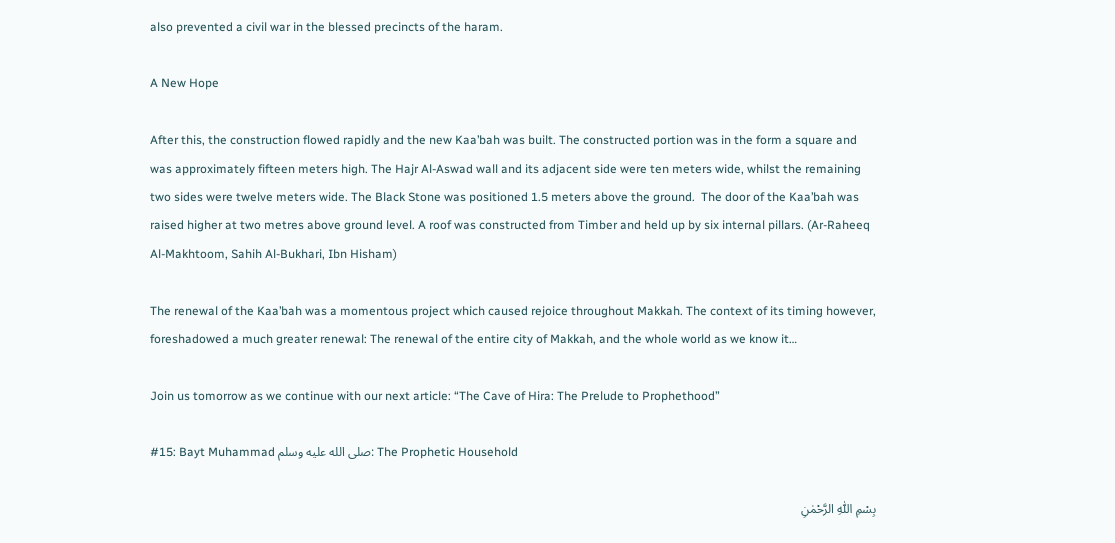also prevented a civil war in the blessed precincts of the haram.

A New Hope

After this, the construction flowed rapidly and the new Kaa’bah was built. The constructed portion was in the form a square and was approximately fifteen meters high. The Hajr Al-Aswad wall and its adjacent side were ten meters wide, whilst the remaining two sides were twelve meters wide. The Black Stone was positioned 1.5 meters above the ground.  The door of the Kaa’bah was raised higher at two metres above ground level. A roof was constructed from Timber and held up by six internal pillars. (Ar-Raheeq Al-Makhtoom, Sahih Al-Bukhari, Ibn Hisham)

The renewal of the Kaa’bah was a momentous project which caused rejoice throughout Makkah. The context of its timing however, foreshadowed a much greater renewal: The renewal of the entire city of Makkah, and the whole world as we know it…

Join us tomorrow as we continue with our next article: “The Cave of Hira: The Prelude to Prophethood”

#15: Bayt Muhammad صلى الله عليه وسلم: The Prophetic Household

بِسْمِ اللّٰهِ الرَّحْمٰنِ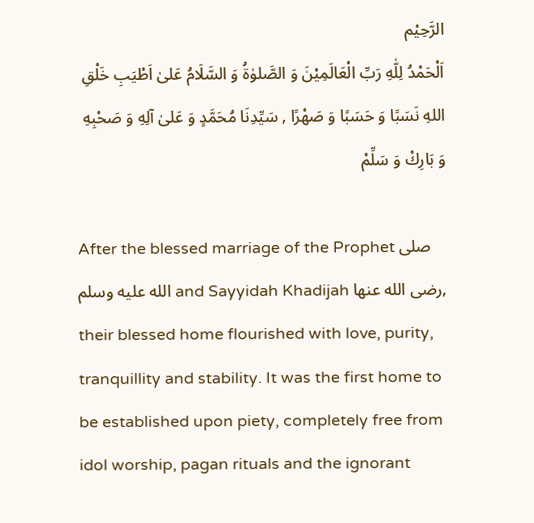الرَّحِيْم
اَلْحَمْدُ لِلّٰهِ رَبِّ الْعَالَمِيْنَ وَ الصَّلوٰةُ وَ السَّلَامُ عَلىٰ اَطْيَبِ خَلْقِ اللهِ نَسَبًا وَ حَسَبًا وَ صَهْرًا , سَيِّدِنَا مُحَمَّدٍ وَ عَلىٰ آلِهِ وَ صَحْبِهِ وَ بَارِكْ وَ سَلِّمْ

After the blessed marriage of the Prophet صلى الله عليه وسلم and Sayyidah Khadijah رضی الله عنها, their blessed home flourished with love, purity, tranquillity and stability. It was the first home to be established upon piety, completely free from idol worship, pagan rituals and the ignorant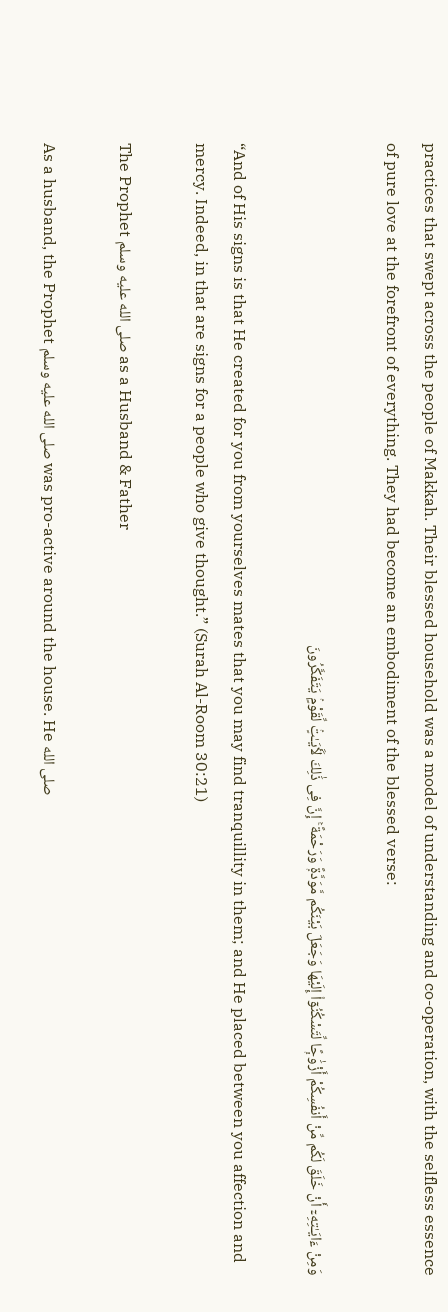practices that swept across the people of Makkah. Their blessed household was a model of understanding and co-operation, with the selfless essence of pure love at the forefront of everything. They had become an embodiment of the blessed verse:

وَمِنْ ءَايَـٰتِهِۦٓ أَنْ خَلَقَ لَكُم مِّنْ أَنفُسِكُمْ أَزْوَٰجًۭا لِّتَسْكُنُوٓا۟ إِلَيْهَا وَجَعَلَ بَيْنَكُم مَّوَدَّةًۭ وَرَحْمَةً ۚ إِنَّ فِى ذَٰلِكَ لَـَٔايَـٰتٍۢ لِّقَوْمٍۢ يَتَفَكَّرُونَ

“And of His signs is that He created for you from yourselves mates that you may find tranquillity in them; and He placed between you affection and mercy. Indeed, in that are signs for a people who give thought.” (Surah Al-Room 30:21)

The Prophet صلى الله عليه وسلم as a Husband & Father

As a husband, the Prophet صلى الله عليه وسلم was pro-active around the house. He صلى الله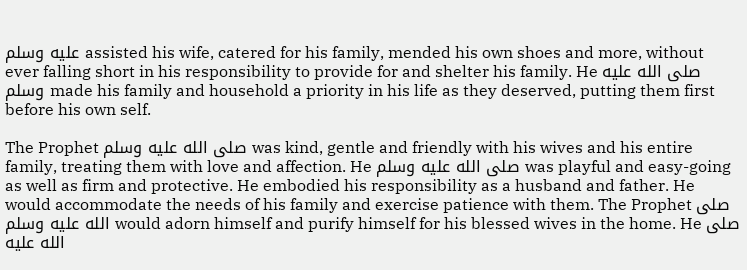عليه وسلم assisted his wife, catered for his family, mended his own shoes and more, without ever falling short in his responsibility to provide for and shelter his family. He صلى الله عليه وسلم made his family and household a priority in his life as they deserved, putting them first before his own self.

The Prophet صلى الله عليه وسلم was kind, gentle and friendly with his wives and his entire family, treating them with love and affection. He صلى الله عليه وسلم was playful and easy-going as well as firm and protective. He embodied his responsibility as a husband and father. He would accommodate the needs of his family and exercise patience with them. The Prophet صلى الله عليه وسلم would adorn himself and purify himself for his blessed wives in the home. He صلى الله عليه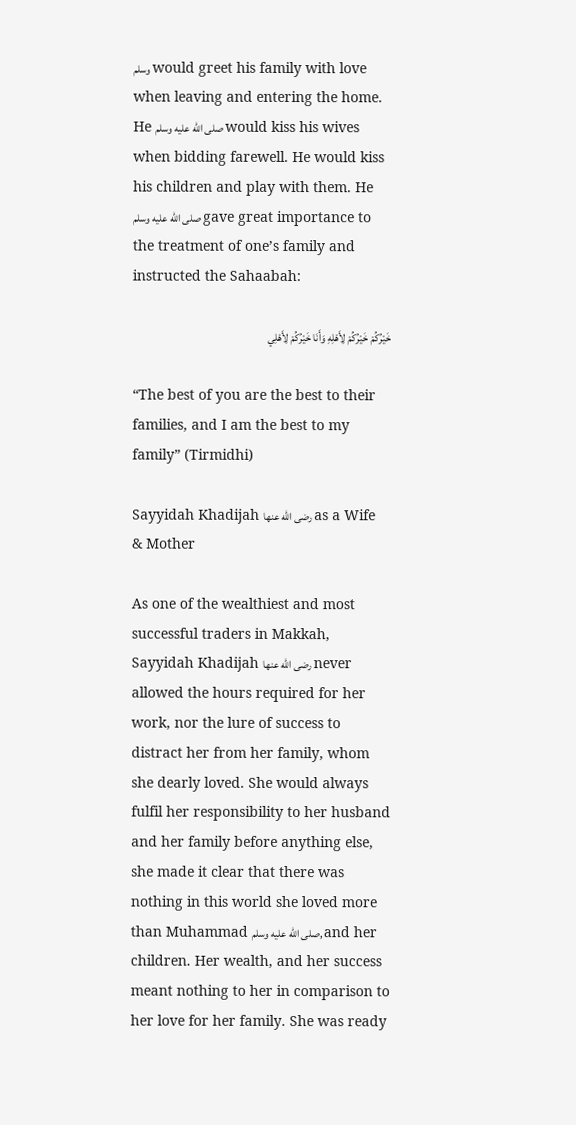وسلم would greet his family with love when leaving and entering the home. He صلى الله عليه وسلم would kiss his wives when bidding farewell. He would kiss his children and play with them. He صلى الله عليه وسلم gave great importance to the treatment of one’s family and instructed the Sahaabah:

خَيْرُكُمْ خَيْرُكُمْ لِأَهْلِهِ وَأَنَا خَيْرُكُمْ لِأَهْلِي

“The best of you are the best to their families, and I am the best to my family” (Tirmidhi)

Sayyidah Khadijah رضی الله عنها as a Wife & Mother

As one of the wealthiest and most successful traders in Makkah, Sayyidah Khadijah رضی الله عنها never allowed the hours required for her work, nor the lure of success to distract her from her family, whom she dearly loved. She would always fulfil her responsibility to her husband and her family before anything else, she made it clear that there was nothing in this world she loved more than Muhammad صلى الله عليه وسلم, and her children. Her wealth, and her success meant nothing to her in comparison to her love for her family. She was ready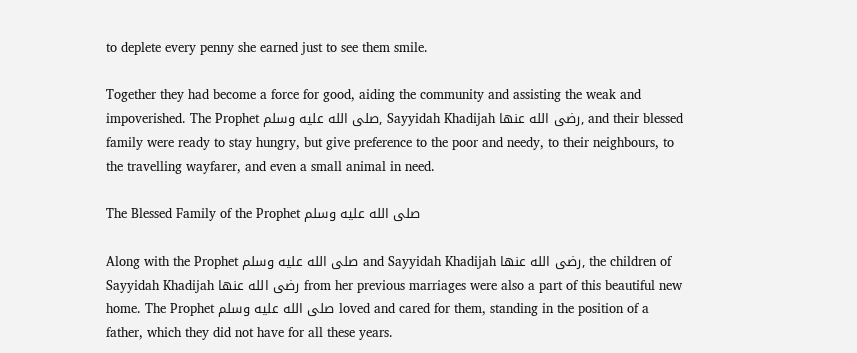to deplete every penny she earned just to see them smile.

Together they had become a force for good, aiding the community and assisting the weak and impoverished. The Prophet صلى الله عليه وسلم, Sayyidah Khadijah رضی الله عنها, and their blessed family were ready to stay hungry, but give preference to the poor and needy, to their neighbours, to the travelling wayfarer, and even a small animal in need.

The Blessed Family of the Prophet صلى الله عليه وسلم

Along with the Prophet صلى الله عليه وسلم and Sayyidah Khadijah رضی الله عنها, the children of Sayyidah Khadijah رضی الله عنها from her previous marriages were also a part of this beautiful new home. The Prophet صلى الله عليه وسلم loved and cared for them, standing in the position of a father, which they did not have for all these years.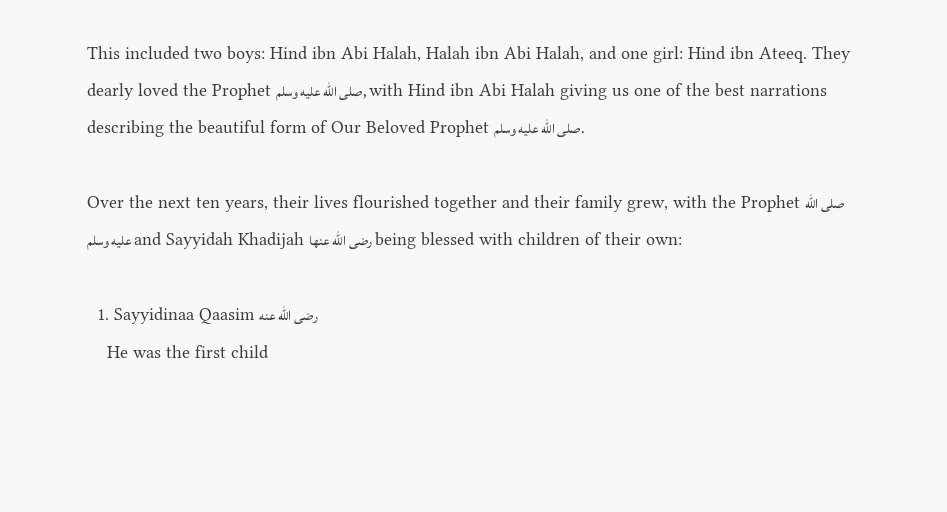This included two boys: Hind ibn Abi Halah, Halah ibn Abi Halah, and one girl: Hind ibn Ateeq. They dearly loved the Prophet صلى الله عليه وسلم, with Hind ibn Abi Halah giving us one of the best narrations describing the beautiful form of Our Beloved Prophet صلى الله عليه وسلم.

Over the next ten years, their lives flourished together and their family grew, with the Prophet صلى الله عليه وسلم and Sayyidah Khadijah رضی الله عنها being blessed with children of their own:

  1. Sayyidinaa Qaasim رضی الله عنه
    He was the first child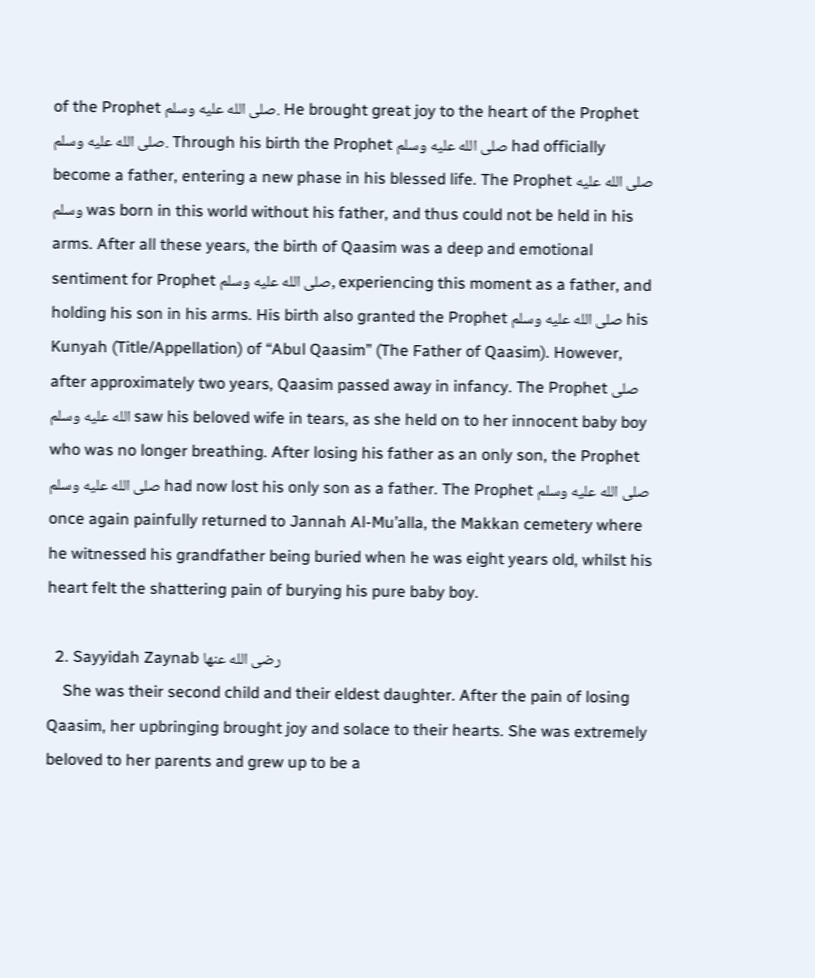of the Prophet صلى الله عليه وسلم. He brought great joy to the heart of the Prophet صلى الله عليه وسلم. Through his birth the Prophet صلى الله عليه وسلم had officially become a father, entering a new phase in his blessed life. The Prophet صلى الله عليه وسلم was born in this world without his father, and thus could not be held in his arms. After all these years, the birth of Qaasim was a deep and emotional sentiment for Prophet صلى الله عليه وسلم, experiencing this moment as a father, and holding his son in his arms. His birth also granted the Prophet صلى الله عليه وسلم his Kunyah (Title/Appellation) of “Abul Qaasim” (The Father of Qaasim). However, after approximately two years, Qaasim passed away in infancy. The Prophet صلى الله عليه وسلم saw his beloved wife in tears, as she held on to her innocent baby boy who was no longer breathing. After losing his father as an only son, the Prophet صلى الله عليه وسلم had now lost his only son as a father. The Prophet صلى الله عليه وسلم once again painfully returned to Jannah Al-Mu’alla, the Makkan cemetery where he witnessed his grandfather being buried when he was eight years old, whilst his heart felt the shattering pain of burying his pure baby boy.

  2. Sayyidah Zaynab رضی الله عنها
    She was their second child and their eldest daughter. After the pain of losing Qaasim, her upbringing brought joy and solace to their hearts. She was extremely beloved to her parents and grew up to be a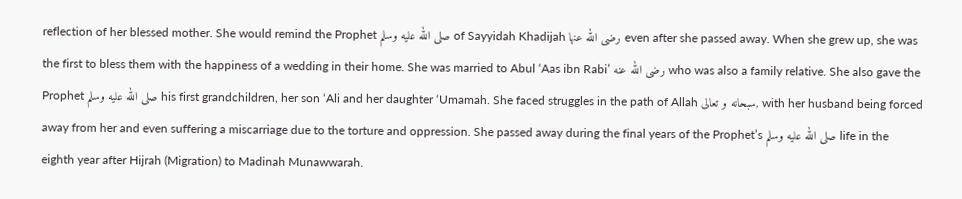reflection of her blessed mother. She would remind the Prophet صلى الله عليه وسلم of Sayyidah Khadijah رضی الله عنها even after she passed away. When she grew up, she was the first to bless them with the happiness of a wedding in their home. She was married to Abul ‘Aas ibn Rabi’ رضی الله عنه who was also a family relative. She also gave the Prophet صلى الله عليه وسلم his first grandchildren, her son ‘Ali and her daughter ‘Umamah. She faced struggles in the path of Allah سبحانه و تعالی, with her husband being forced away from her and even suffering a miscarriage due to the torture and oppression. She passed away during the final years of the Prophet’s صلى الله عليه وسلم life in the eighth year after Hijrah (Migration) to Madinah Munawwarah.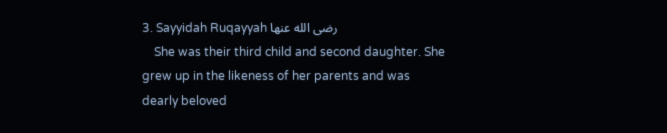3. Sayyidah Ruqayyah رضی الله عنها
    She was their third child and second daughter. She grew up in the likeness of her parents and was dearly beloved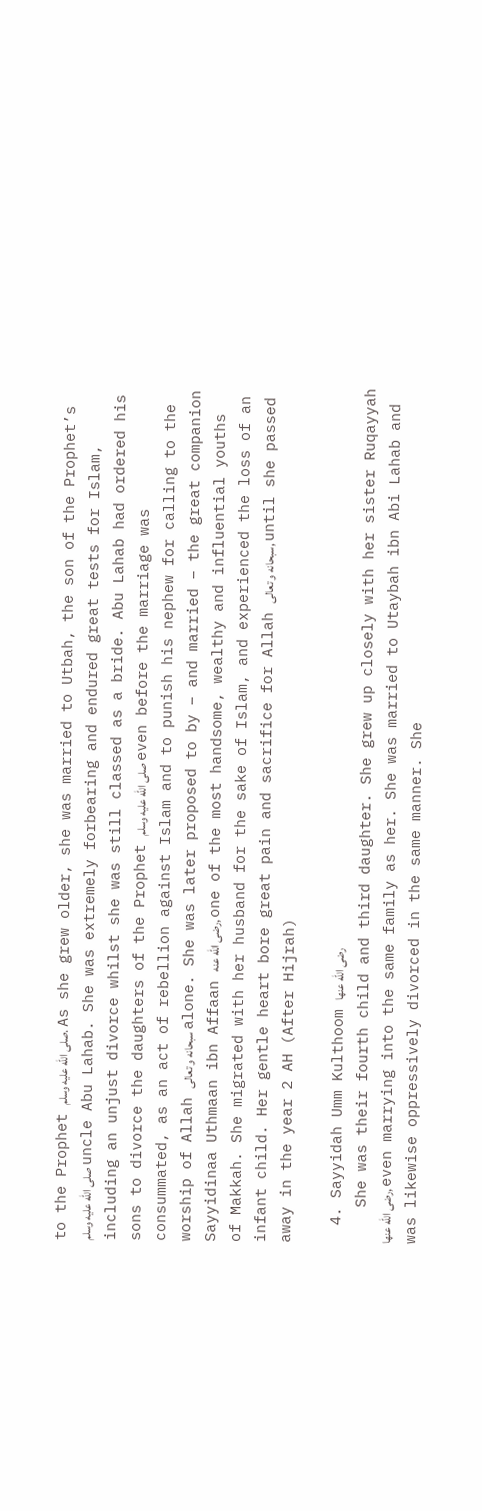to the Prophet صلى الله عليه وسلم. As she grew older, she was married to Utbah, the son of the Prophet’s صلى الله عليه وسلم uncle Abu Lahab. She was extremely forbearing and endured great tests for Islam, including an unjust divorce whilst she was still classed as a bride. Abu Lahab had ordered his sons to divorce the daughters of the Prophet صلى الله عليه وسلم even before the marriage was consummated, as an act of rebellion against Islam and to punish his nephew for calling to the worship of Allah سبحانه و تعالی alone. She was later proposed to by – and married – the great companion Sayyidinaa Uthmaan ibn Affaan رضی الله عنه, one of the most handsome, wealthy and influential youths of Makkah. She migrated with her husband for the sake of Islam, and experienced the loss of an infant child. Her gentle heart bore great pain and sacrifice for Allah سبحانه و تعالی, until she passed away in the year 2 AH (After Hijrah)

  4. Sayyidah Umm Kulthoom رضی الله عنها
    She was their fourth child and third daughter. She grew up closely with her sister Ruqayyah رضی الله عنها, even marrying into the same family as her. She was married to Utaybah ibn Abi Lahab and was likewise oppressively divorced in the same manner. She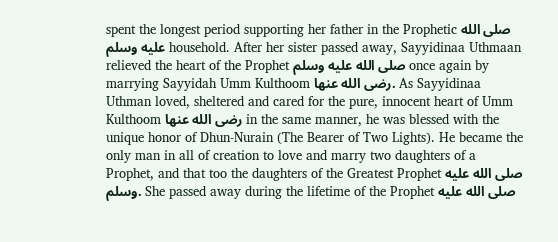spent the longest period supporting her father in the Prophetic صلى الله عليه وسلم household. After her sister passed away, Sayyidinaa Uthmaan relieved the heart of the Prophet صلى الله عليه وسلم once again by marrying Sayyidah Umm Kulthoom رضی الله عنها. As Sayyidinaa Uthman loved, sheltered and cared for the pure, innocent heart of Umm Kulthoom رضی الله عنها in the same manner, he was blessed with the unique honor of Dhun-Nurain (The Bearer of Two Lights). He became the only man in all of creation to love and marry two daughters of a Prophet, and that too the daughters of the Greatest Prophet صلى الله عليه وسلم. She passed away during the lifetime of the Prophet صلى الله عليه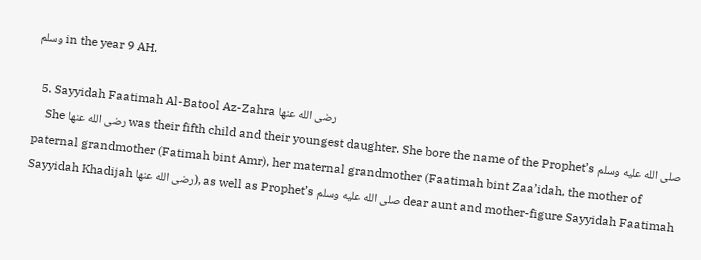وسلم in the year 9 AH.

  5. Sayyidah Faatimah Al-Batool Az-Zahra رضی الله عنها
    She رضی الله عنها was their fifth child and their youngest daughter. She bore the name of the Prophet’s صلى الله عليه وسلم paternal grandmother (Fatimah bint Amr), her maternal grandmother (Faatimah bint Zaa’idah, the mother of Sayyidah Khadijah رضی الله عنها), as well as Prophet’s صلى الله عليه وسلم dear aunt and mother-figure Sayyidah Faatimah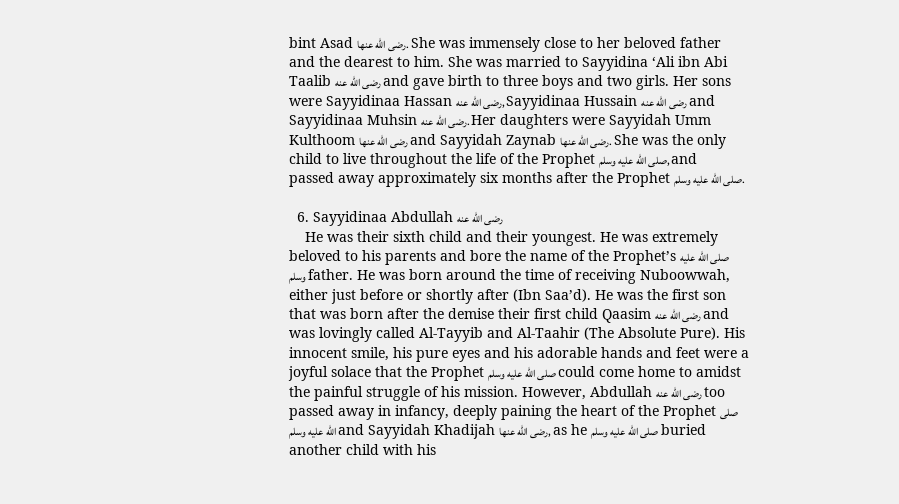bint Asad رضی الله عنها. She was immensely close to her beloved father and the dearest to him. She was married to Sayyidina ‘Ali ibn Abi Taalib رضی الله عنه and gave birth to three boys and two girls. Her sons were Sayyidinaa Hassan رضی الله عنه, Sayyidinaa Hussain رضی الله عنه and Sayyidinaa Muhsin رضی الله عنه. Her daughters were Sayyidah Umm Kulthoom رضی الله عنها and Sayyidah Zaynab رضی الله عنها. She was the only child to live throughout the life of the Prophet صلى الله عليه وسلم, and passed away approximately six months after the Prophet صلى الله عليه وسلم.

  6. Sayyidinaa Abdullah رضی الله عنه
    He was their sixth child and their youngest. He was extremely beloved to his parents and bore the name of the Prophet’s صلى الله عليه وسلم father. He was born around the time of receiving Nuboowwah, either just before or shortly after (Ibn Saa’d). He was the first son that was born after the demise their first child Qaasim رضی الله عنه and was lovingly called Al-Tayyib and Al-Taahir (The Absolute Pure). His innocent smile, his pure eyes and his adorable hands and feet were a joyful solace that the Prophet صلى الله عليه وسلم could come home to amidst the painful struggle of his mission. However, Abdullah رضی الله عنه too passed away in infancy, deeply paining the heart of the Prophet صلى الله عليه وسلم and Sayyidah Khadijah رضی الله عنها, as he صلى الله عليه وسلم buried another child with his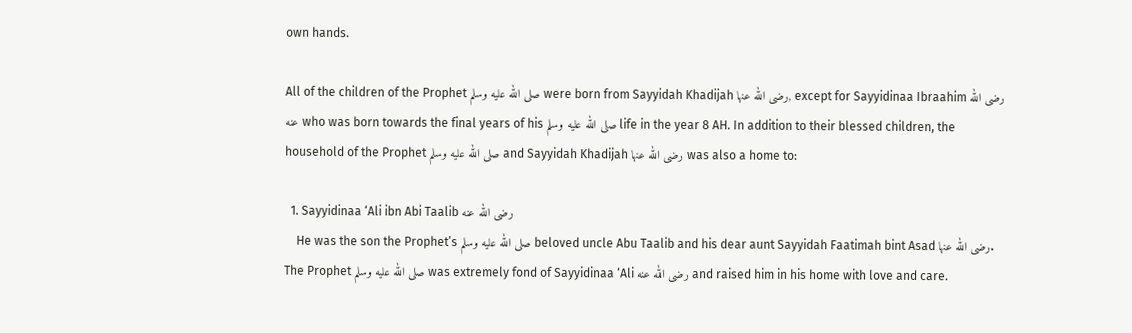own hands.

All of the children of the Prophet صلى الله عليه وسلم were born from Sayyidah Khadijah رضی الله عنها, except for Sayyidinaa Ibraahim رضی الله عنه who was born towards the final years of his صلى الله عليه وسلم life in the year 8 AH. In addition to their blessed children, the household of the Prophet صلى الله عليه وسلم and Sayyidah Khadijah رضی الله عنها was also a home to:

  1. Sayyidinaa ‘Ali ibn Abi Taalib رضی الله عنه
    He was the son the Prophet’s صلى الله عليه وسلم beloved uncle Abu Taalib and his dear aunt Sayyidah Faatimah bint Asad رضی الله عنها. The Prophet صلى الله عليه وسلم was extremely fond of Sayyidinaa ‘Ali رضی الله عنه and raised him in his home with love and care.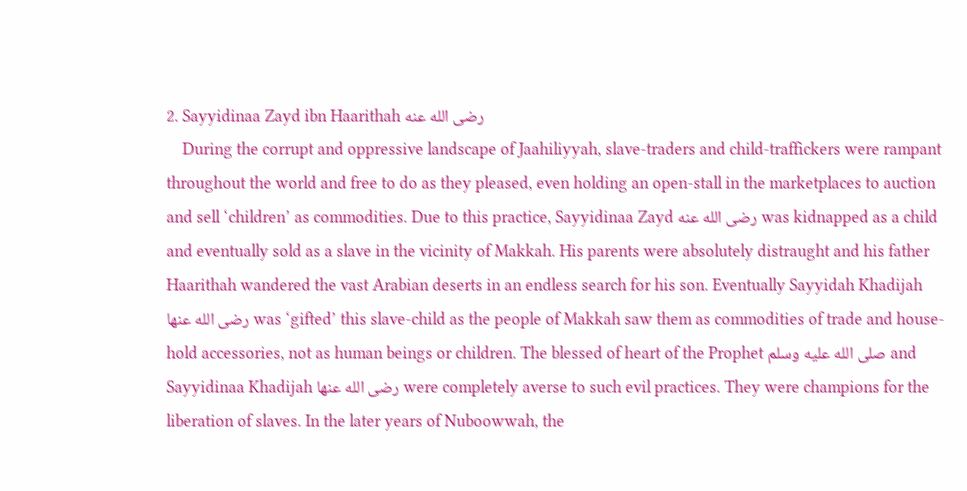2. Sayyidinaa Zayd ibn Haarithah رضی الله عنه
    During the corrupt and oppressive landscape of Jaahiliyyah, slave-traders and child-traffickers were rampant throughout the world and free to do as they pleased, even holding an open-stall in the marketplaces to auction and sell ‘children’ as commodities. Due to this practice, Sayyidinaa Zayd رضی الله عنه was kidnapped as a child and eventually sold as a slave in the vicinity of Makkah. His parents were absolutely distraught and his father Haarithah wandered the vast Arabian deserts in an endless search for his son. Eventually Sayyidah Khadijah رضی الله عنها was ‘gifted’ this slave-child as the people of Makkah saw them as commodities of trade and house-hold accessories, not as human beings or children. The blessed of heart of the Prophet صلى الله عليه وسلم and Sayyidinaa Khadijah رضی الله عنها were completely averse to such evil practices. They were champions for the liberation of slaves. In the later years of Nuboowwah, the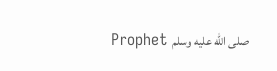Prophet صلى الله عليه وسلم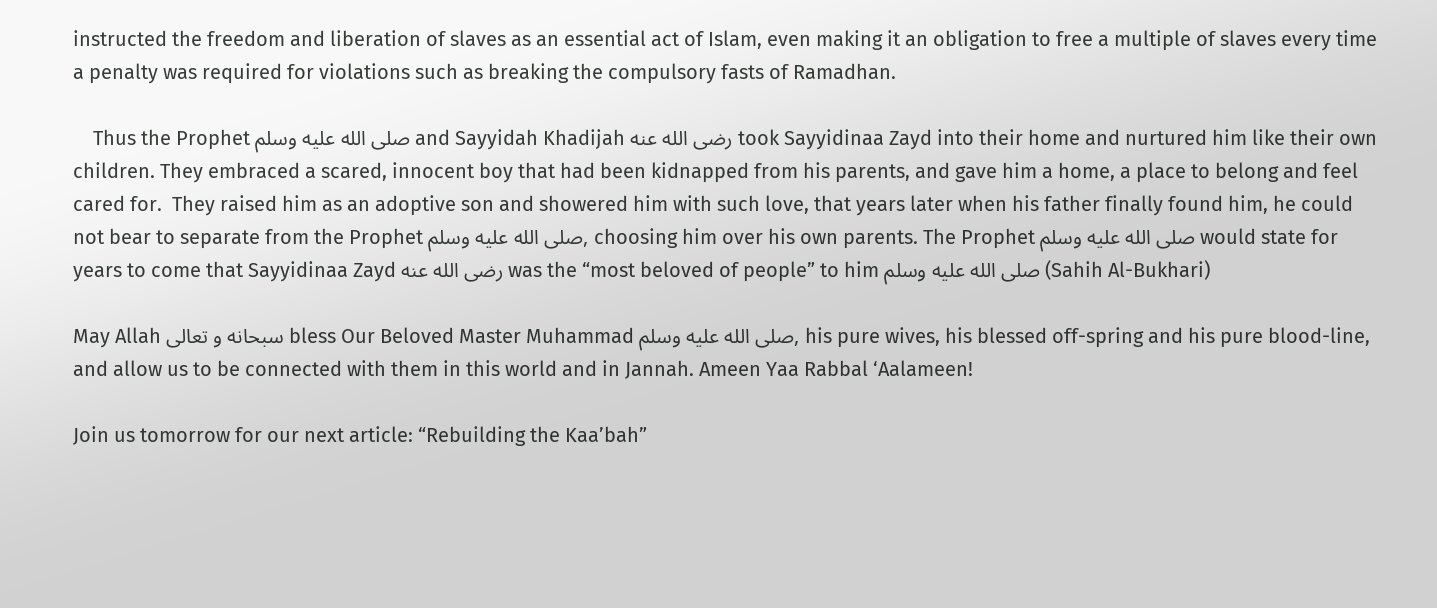instructed the freedom and liberation of slaves as an essential act of Islam, even making it an obligation to free a multiple of slaves every time a penalty was required for violations such as breaking the compulsory fasts of Ramadhan.

    Thus the Prophet صلى الله عليه وسلم and Sayyidah Khadijah رضی الله عنه took Sayyidinaa Zayd into their home and nurtured him like their own children. They embraced a scared, innocent boy that had been kidnapped from his parents, and gave him a home, a place to belong and feel cared for.  They raised him as an adoptive son and showered him with such love, that years later when his father finally found him, he could not bear to separate from the Prophet صلى الله عليه وسلم, choosing him over his own parents. The Prophet صلى الله عليه وسلم would state for years to come that Sayyidinaa Zayd رضی الله عنه was the “most beloved of people” to him صلى الله عليه وسلم (Sahih Al-Bukhari)

May Allah سبحانه و تعالی bless Our Beloved Master Muhammad صلى الله عليه وسلم, his pure wives, his blessed off-spring and his pure blood-line, and allow us to be connected with them in this world and in Jannah. Ameen Yaa Rabbal ‘Aalameen!

Join us tomorrow for our next article: “Rebuilding the Kaa’bah”